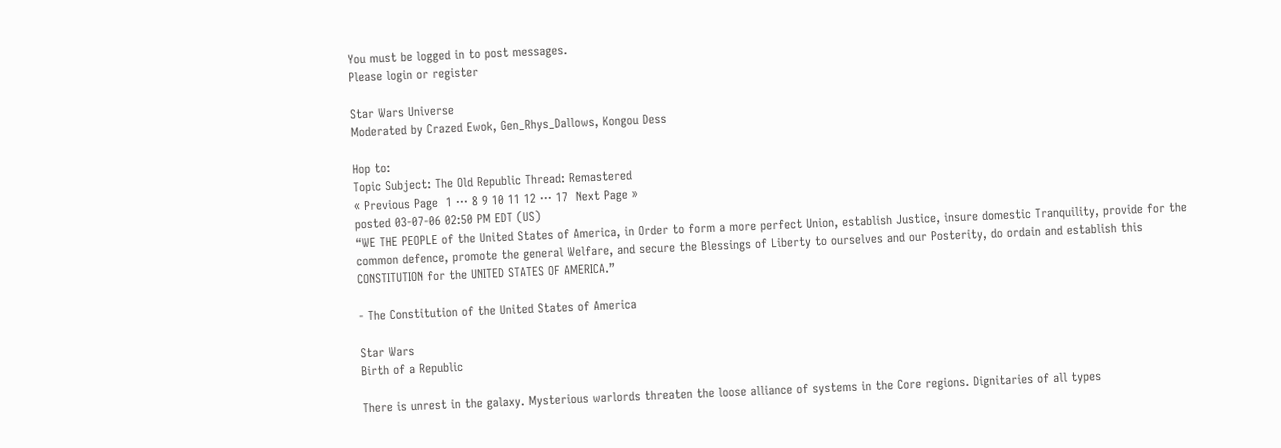You must be logged in to post messages.
Please login or register

Star Wars Universe
Moderated by Crazed Ewok, Gen_Rhys_Dallows, Kongou Dess

Hop to:
Topic Subject: The Old Republic Thread: Remastered
« Previous Page  1 ··· 8 9 10 11 12 ··· 17  Next Page »
posted 03-07-06 02:50 PM EDT (US)
“WE THE PEOPLE of the United States of America, in Order to form a more perfect Union, establish Justice, insure domestic Tranquility, provide for the common defence, promote the general Welfare, and secure the Blessings of Liberty to ourselves and our Posterity, do ordain and establish this CONSTITUTION for the UNITED STATES OF AMERICA.”

- The Constitution of the United States of America

Star Wars
Birth of a Republic

There is unrest in the galaxy. Mysterious warlords threaten the loose alliance of systems in the Core regions. Dignitaries of all types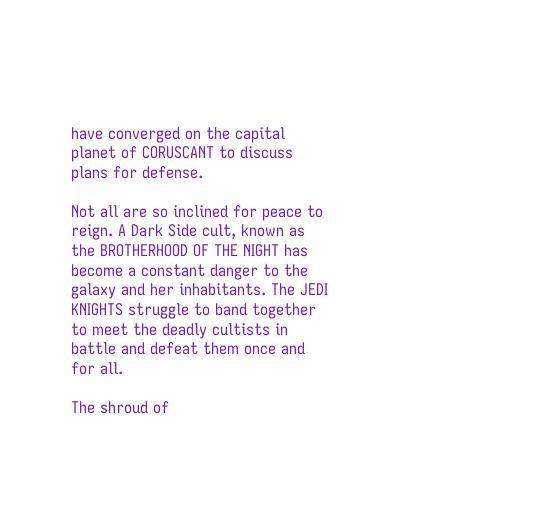have converged on the capital planet of CORUSCANT to discuss plans for defense.

Not all are so inclined for peace to reign. A Dark Side cult, known as the BROTHERHOOD OF THE NIGHT has become a constant danger to the galaxy and her inhabitants. The JEDI KNIGHTS struggle to band together to meet the deadly cultists in battle and defeat them once and for all.

The shroud of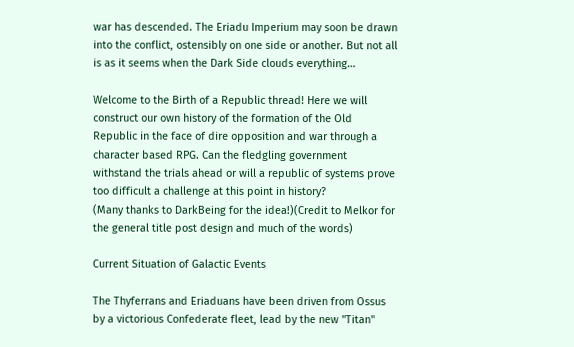war has descended. The Eriadu Imperium may soon be drawn into the conflict, ostensibly on one side or another. But not all is as it seems when the Dark Side clouds everything…

Welcome to the Birth of a Republic thread! Here we will construct our own history of the formation of the Old Republic in the face of dire opposition and war through a character based RPG. Can the fledgling government withstand the trials ahead or will a republic of systems prove too difficult a challenge at this point in history?
(Many thanks to DarkBeing for the idea!)(Credit to Melkor for the general title post design and much of the words)

Current Situation of Galactic Events

The Thyferrans and Eriaduans have been driven from Ossus by a victorious Confederate fleet, lead by the new "Titan"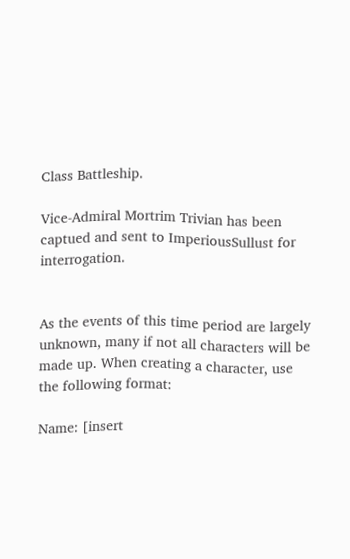Class Battleship.

Vice-Admiral Mortrim Trivian has been captued and sent to ImperiousSullust for interrogation.


As the events of this time period are largely unknown, many if not all characters will be made up. When creating a character, use the following format:

Name: [insert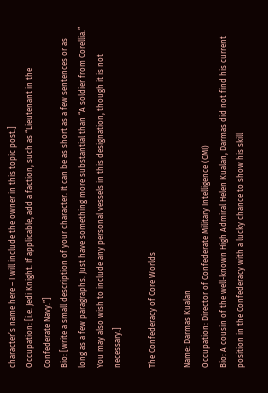character’s name here – I will include the owner in this topic post.]
Occupation: [i.e. Jedi Knight. If applicable, add a faction, such as “Lieutenant in the Confederate Navy.”]
Bio: [write a small description of your character. It can be as short as a few sentences or as long as a few paragraphs. Just have something more substantial than “A soldier from Corellia.” You may also wish to include any personal vessels in this designation, though it is not necessary.]

The Confederacy of Core Worlds

Name: Darmas Kualan
Occupation: Director of Confederate Military Intelligence (CMI)
Bio: A cousin of the well-known High Admiral Helen Kualan, Darmas did not find his current position in the Confederacy with a lucky chance to show his skill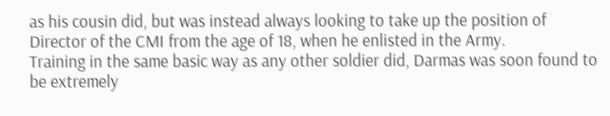as his cousin did, but was instead always looking to take up the position of Director of the CMI from the age of 18, when he enlisted in the Army.
Training in the same basic way as any other soldier did, Darmas was soon found to be extremely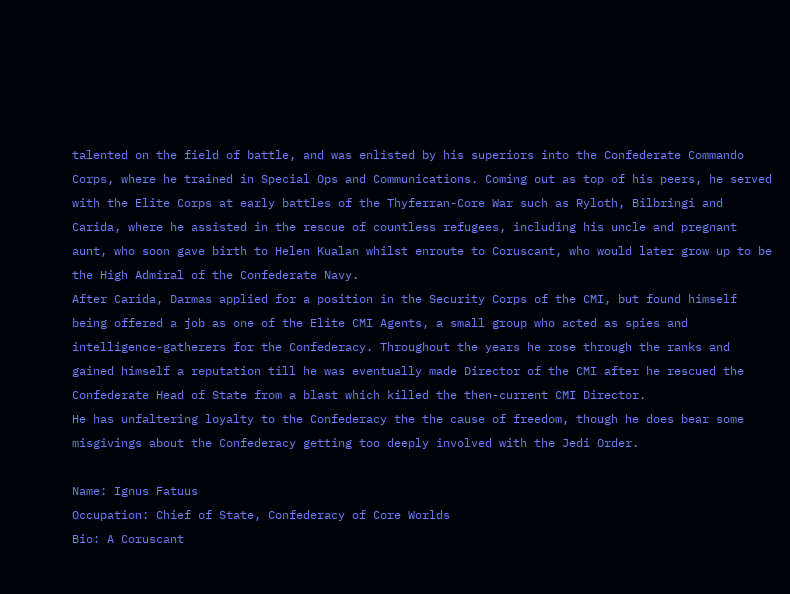talented on the field of battle, and was enlisted by his superiors into the Confederate Commando Corps, where he trained in Special Ops and Communications. Coming out as top of his peers, he served with the Elite Corps at early battles of the Thyferran-Core War such as Ryloth, Bilbringi and Carida, where he assisted in the rescue of countless refugees, including his uncle and pregnant aunt, who soon gave birth to Helen Kualan whilst enroute to Coruscant, who would later grow up to be the High Admiral of the Confederate Navy.
After Carida, Darmas applied for a position in the Security Corps of the CMI, but found himself being offered a job as one of the Elite CMI Agents, a small group who acted as spies and intelligence-gatherers for the Confederacy. Throughout the years he rose through the ranks and gained himself a reputation till he was eventually made Director of the CMI after he rescued the Confederate Head of State from a blast which killed the then-current CMI Director.
He has unfaltering loyalty to the Confederacy the the cause of freedom, though he does bear some misgivings about the Confederacy getting too deeply involved with the Jedi Order.

Name: Ignus Fatuus
Occupation: Chief of State, Confederacy of Core Worlds
Bio: A Coruscant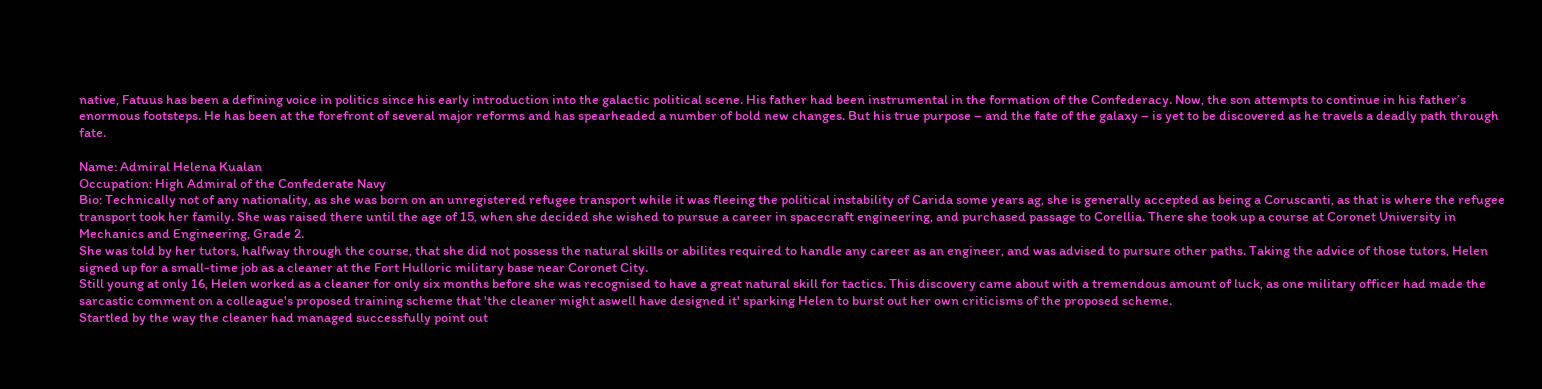native, Fatuus has been a defining voice in politics since his early introduction into the galactic political scene. His father had been instrumental in the formation of the Confederacy. Now, the son attempts to continue in his father’s enormous footsteps. He has been at the forefront of several major reforms and has spearheaded a number of bold new changes. But his true purpose – and the fate of the galaxy – is yet to be discovered as he travels a deadly path through fate.

Name: Admiral Helena Kualan
Occupation: High Admiral of the Confederate Navy
Bio: Technically not of any nationality, as she was born on an unregistered refugee transport while it was fleeing the political instability of Carida some years ag, she is generally accepted as being a Coruscanti, as that is where the refugee transport took her family. She was raised there until the age of 15, when she decided she wished to pursue a career in spacecraft engineering, and purchased passage to Corellia. There she took up a course at Coronet University in Mechanics and Engineering, Grade 2.
She was told by her tutors, halfway through the course, that she did not possess the natural skills or abilites required to handle any career as an engineer, and was advised to pursure other paths. Taking the advice of those tutors, Helen signed up for a small-time job as a cleaner at the Fort Hulloric military base near Coronet City.
Still young at only 16, Helen worked as a cleaner for only six months before she was recognised to have a great natural skill for tactics. This discovery came about with a tremendous amount of luck, as one military officer had made the sarcastic comment on a colleague's proposed training scheme that 'the cleaner might aswell have designed it' sparking Helen to burst out her own criticisms of the proposed scheme.
Startled by the way the cleaner had managed successfully point out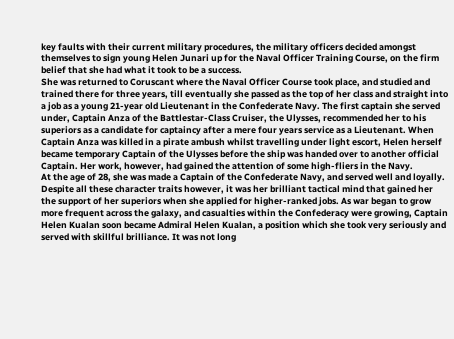key faults with their current military procedures, the military officers decided amongst themselves to sign young Helen Junari up for the Naval Officer Training Course, on the firm belief that she had what it took to be a success.
She was returned to Coruscant where the Naval Officer Course took place, and studied and trained there for three years, till eventually she passed as the top of her class and straight into a job as a young 21-year old Lieutenant in the Confederate Navy. The first captain she served under, Captain Anza of the Battlestar-Class Cruiser, the Ulysses, recommended her to his superiors as a candidate for captaincy after a mere four years service as a Lieutenant. When Captain Anza was killed in a pirate ambush whilst travelling under light escort, Helen herself became temporary Captain of the Ulysses before the ship was handed over to another official Captain. Her work, however, had gained the attention of some high-fliers in the Navy.
At the age of 28, she was made a Captain of the Confederate Navy, and served well and loyally. Despite all these character traits however, it was her brilliant tactical mind that gained her the support of her superiors when she applied for higher-ranked jobs. As war began to grow more frequent across the galaxy, and casualties within the Confederacy were growing, Captain Helen Kualan soon became Admiral Helen Kualan, a position which she took very seriously and served with skillful brilliance. It was not long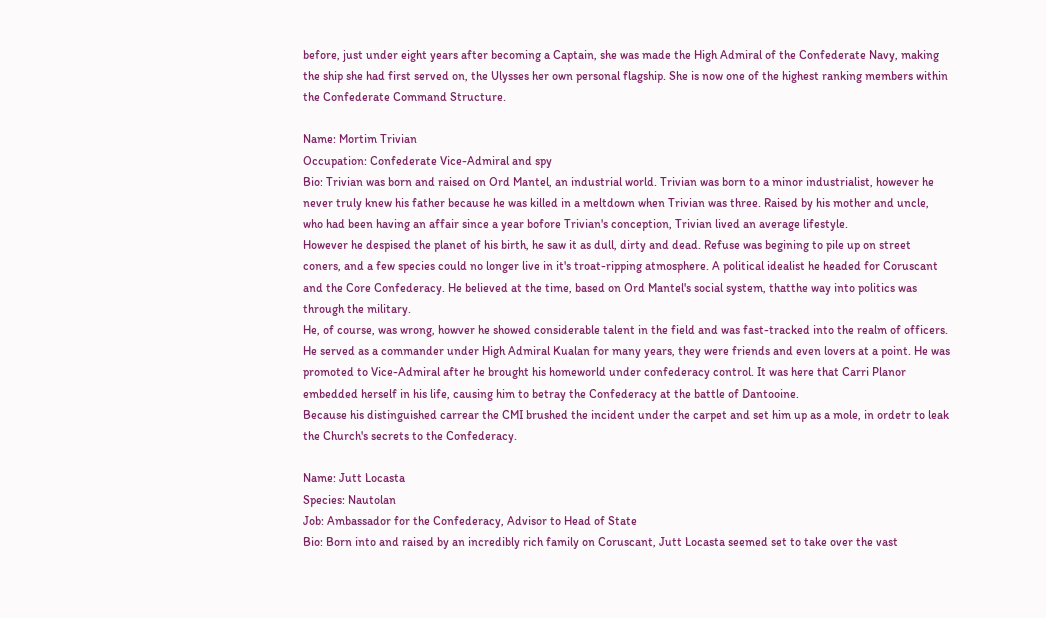before, just under eight years after becoming a Captain, she was made the High Admiral of the Confederate Navy, making the ship she had first served on, the Ulysses her own personal flagship. She is now one of the highest ranking members within the Confederate Command Structure.

Name: Mortim Trivian
Occupation: Confederate Vice-Admiral and spy
Bio: Trivian was born and raised on Ord Mantel, an industrial world. Trivian was born to a minor industrialist, however he never truly knew his father because he was killed in a meltdown when Trivian was three. Raised by his mother and uncle, who had been having an affair since a year bofore Trivian's conception, Trivian lived an average lifestyle.
However he despised the planet of his birth, he saw it as dull, dirty and dead. Refuse was begining to pile up on street coners, and a few species could no longer live in it's troat-ripping atmosphere. A political idealist he headed for Coruscant and the Core Confederacy. He believed at the time, based on Ord Mantel's social system, thatthe way into politics was through the military.
He, of course, was wrong, howver he showed considerable talent in the field and was fast-tracked into the realm of officers. He served as a commander under High Admiral Kualan for many years, they were friends and even lovers at a point. He was promoted to Vice-Admiral after he brought his homeworld under confederacy control. It was here that Carri Planor embedded herself in his life, causing him to betray the Confederacy at the battle of Dantooine.
Because his distinguished carrear the CMI brushed the incident under the carpet and set him up as a mole, in ordetr to leak the Church's secrets to the Confederacy.

Name: Jutt Locasta
Species: Nautolan
Job: Ambassador for the Confederacy, Advisor to Head of State
Bio: Born into and raised by an incredibly rich family on Coruscant, Jutt Locasta seemed set to take over the vast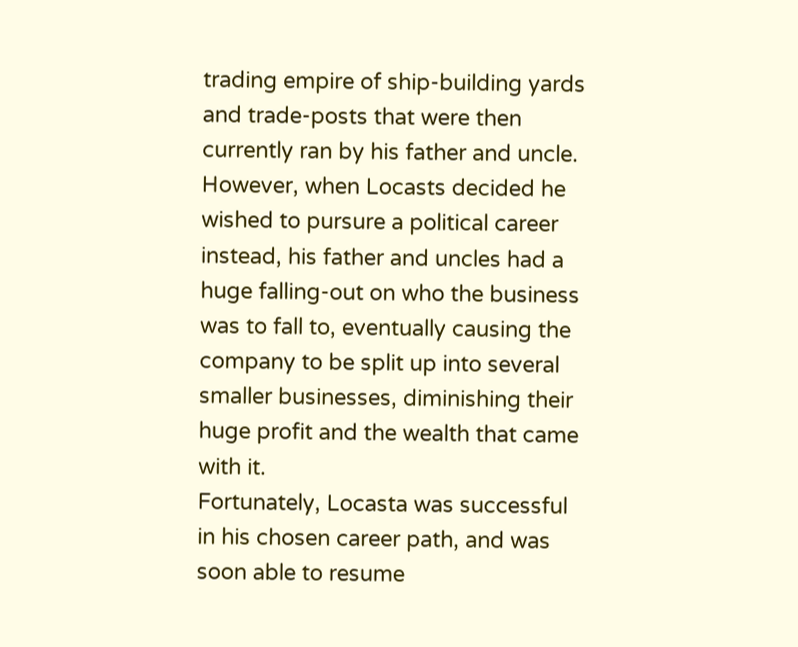trading empire of ship-building yards and trade-posts that were then currently ran by his father and uncle. However, when Locasts decided he wished to pursure a political career instead, his father and uncles had a huge falling-out on who the business was to fall to, eventually causing the company to be split up into several smaller businesses, diminishing their huge profit and the wealth that came with it.
Fortunately, Locasta was successful in his chosen career path, and was soon able to resume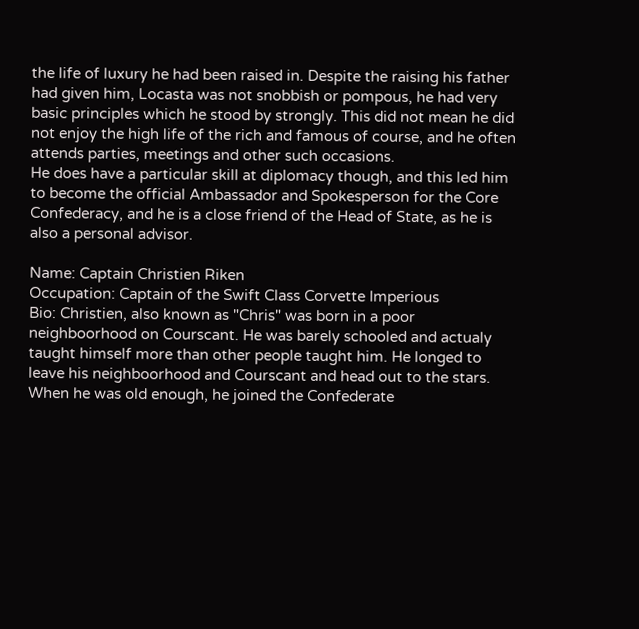the life of luxury he had been raised in. Despite the raising his father had given him, Locasta was not snobbish or pompous, he had very basic principles which he stood by strongly. This did not mean he did not enjoy the high life of the rich and famous of course, and he often attends parties, meetings and other such occasions.
He does have a particular skill at diplomacy though, and this led him to become the official Ambassador and Spokesperson for the Core Confederacy, and he is a close friend of the Head of State, as he is also a personal advisor.

Name: Captain Christien Riken
Occupation: Captain of the Swift Class Corvette Imperious
Bio: Christien, also known as "Chris" was born in a poor neighboorhood on Courscant. He was barely schooled and actualy taught himself more than other people taught him. He longed to leave his neighboorhood and Courscant and head out to the stars. When he was old enough, he joined the Confederate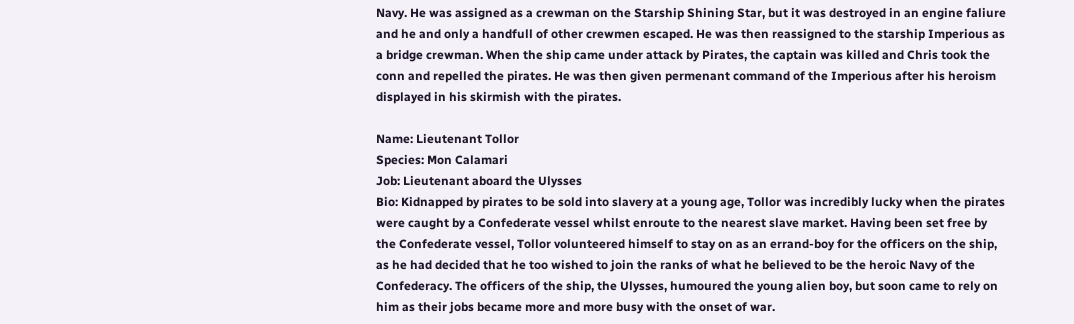Navy. He was assigned as a crewman on the Starship Shining Star, but it was destroyed in an engine faliure and he and only a handfull of other crewmen escaped. He was then reassigned to the starship Imperious as a bridge crewman. When the ship came under attack by Pirates, the captain was killed and Chris took the conn and repelled the pirates. He was then given permenant command of the Imperious after his heroism displayed in his skirmish with the pirates.

Name: Lieutenant Tollor
Species: Mon Calamari
Job: Lieutenant aboard the Ulysses
Bio: Kidnapped by pirates to be sold into slavery at a young age, Tollor was incredibly lucky when the pirates were caught by a Confederate vessel whilst enroute to the nearest slave market. Having been set free by the Confederate vessel, Tollor volunteered himself to stay on as an errand-boy for the officers on the ship, as he had decided that he too wished to join the ranks of what he believed to be the heroic Navy of the Confederacy. The officers of the ship, the Ulysses, humoured the young alien boy, but soon came to rely on him as their jobs became more and more busy with the onset of war.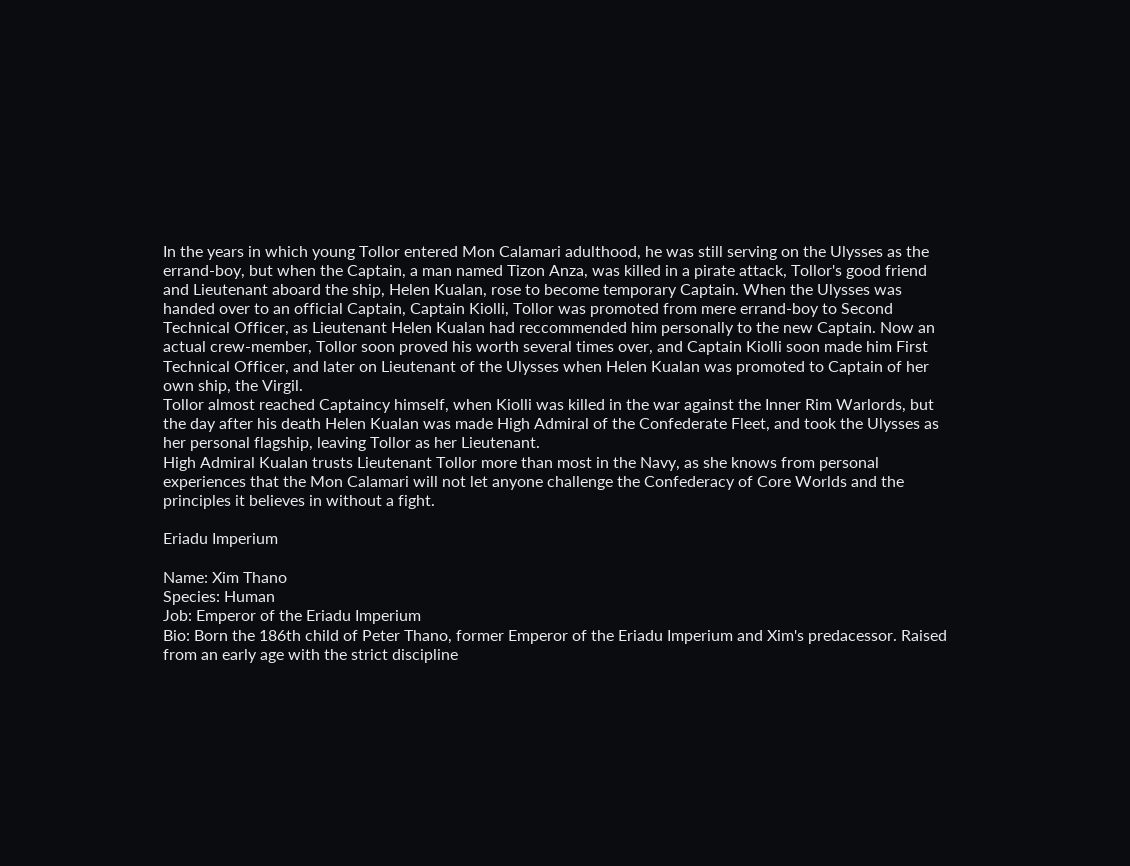In the years in which young Tollor entered Mon Calamari adulthood, he was still serving on the Ulysses as the errand-boy, but when the Captain, a man named Tizon Anza, was killed in a pirate attack, Tollor's good friend and Lieutenant aboard the ship, Helen Kualan, rose to become temporary Captain. When the Ulysses was handed over to an official Captain, Captain Kiolli, Tollor was promoted from mere errand-boy to Second Technical Officer, as Lieutenant Helen Kualan had reccommended him personally to the new Captain. Now an actual crew-member, Tollor soon proved his worth several times over, and Captain Kiolli soon made him First Technical Officer, and later on Lieutenant of the Ulysses when Helen Kualan was promoted to Captain of her own ship, the Virgil.
Tollor almost reached Captaincy himself, when Kiolli was killed in the war against the Inner Rim Warlords, but the day after his death Helen Kualan was made High Admiral of the Confederate Fleet, and took the Ulysses as her personal flagship, leaving Tollor as her Lieutenant.
High Admiral Kualan trusts Lieutenant Tollor more than most in the Navy, as she knows from personal experiences that the Mon Calamari will not let anyone challenge the Confederacy of Core Worlds and the principles it believes in without a fight.

Eriadu Imperium

Name: Xim Thano
Species: Human
Job: Emperor of the Eriadu Imperium
Bio: Born the 186th child of Peter Thano, former Emperor of the Eriadu Imperium and Xim's predacessor. Raised from an early age with the strict discipline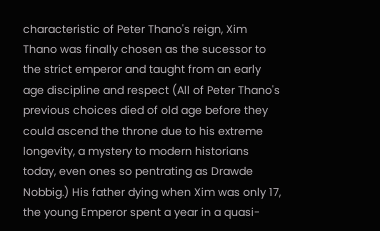characteristic of Peter Thano's reign, Xim Thano was finally chosen as the sucessor to the strict emperor and taught from an early age discipline and respect (All of Peter Thano's previous choices died of old age before they could ascend the throne due to his extreme longevity, a mystery to modern historians today, even ones so pentrating as Drawde Nobbig.) His father dying when Xim was only 17, the young Emperor spent a year in a quasi-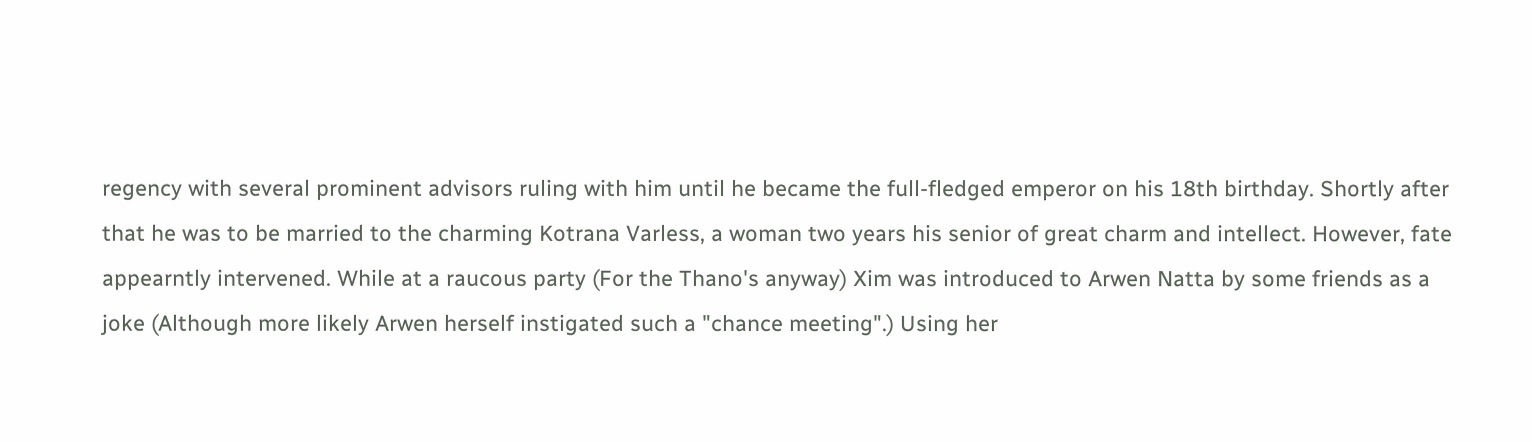regency with several prominent advisors ruling with him until he became the full-fledged emperor on his 18th birthday. Shortly after that he was to be married to the charming Kotrana Varless, a woman two years his senior of great charm and intellect. However, fate appearntly intervened. While at a raucous party (For the Thano's anyway) Xim was introduced to Arwen Natta by some friends as a joke (Although more likely Arwen herself instigated such a "chance meeting".) Using her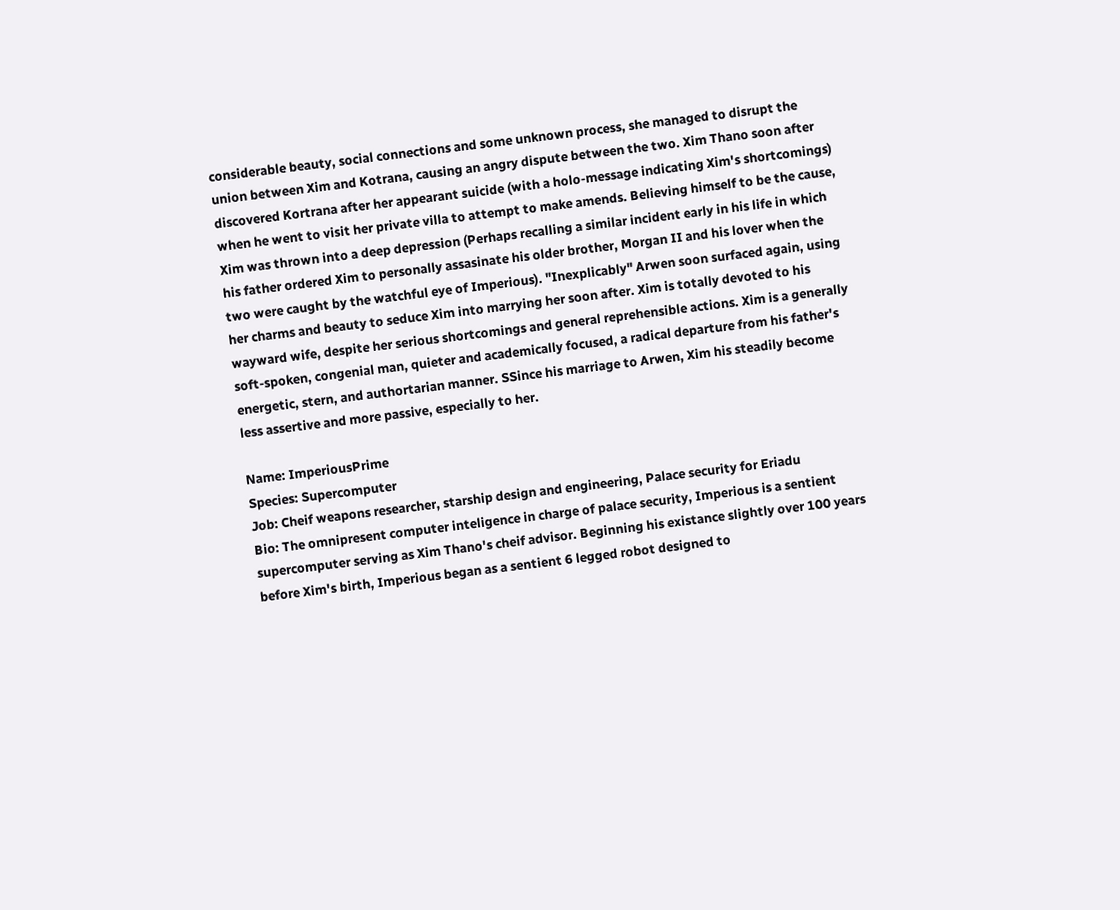considerable beauty, social connections and some unknown process, she managed to disrupt the union between Xim and Kotrana, causing an angry dispute between the two. Xim Thano soon after discovered Kortrana after her appearant suicide (with a holo-message indicating Xim's shortcomings) when he went to visit her private villa to attempt to make amends. Believing himself to be the cause, Xim was thrown into a deep depression (Perhaps recalling a similar incident early in his life in which his father ordered Xim to personally assasinate his older brother, Morgan II and his lover when the two were caught by the watchful eye of Imperious). "Inexplicably" Arwen soon surfaced again, using her charms and beauty to seduce Xim into marrying her soon after. Xim is totally devoted to his wayward wife, despite her serious shortcomings and general reprehensible actions. Xim is a generally soft-spoken, congenial man, quieter and academically focused, a radical departure from his father's energetic, stern, and authortarian manner. SSince his marriage to Arwen, Xim his steadily become less assertive and more passive, especially to her.

Name: ImperiousPrime
Species: Supercomputer
Job: Cheif weapons researcher, starship design and engineering, Palace security for Eriadu
Bio: The omnipresent computer inteligence in charge of palace security, Imperious is a sentient supercomputer serving as Xim Thano's cheif advisor. Beginning his existance slightly over 100 years before Xim's birth, Imperious began as a sentient 6 legged robot designed to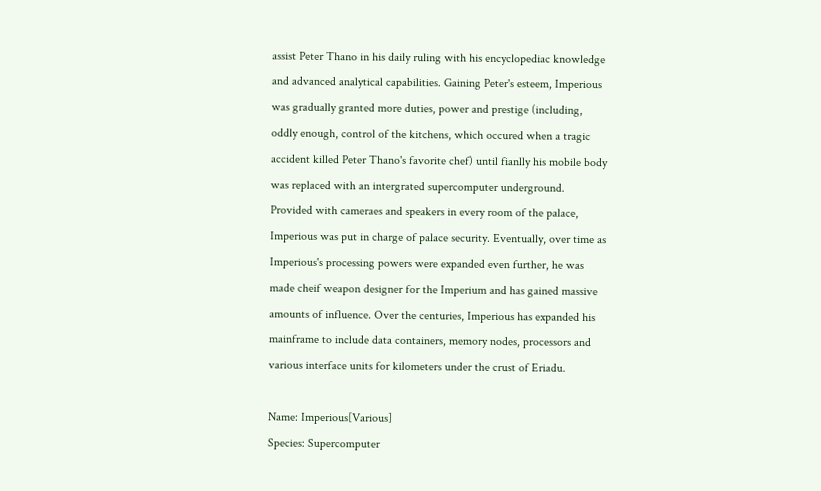assist Peter Thano in his daily ruling with his encyclopediac knowledge and advanced analytical capabilities. Gaining Peter's esteem, Imperious was gradually granted more duties, power and prestige (including, oddly enough, control of the kitchens, which occured when a tragic accident killed Peter Thano's favorite chef) until fianlly his mobile body was replaced with an intergrated supercomputer underground. Provided with cameraes and speakers in every room of the palace, Imperious was put in charge of palace security. Eventually, over time as Imperious's processing powers were expanded even further, he was made cheif weapon designer for the Imperium and has gained massive amounts of influence. Over the centuries, Imperious has expanded his mainframe to include data containers, memory nodes, processors and various interface units for kilometers under the crust of Eriadu.

Name: Imperious[Various]
Species: Supercomputer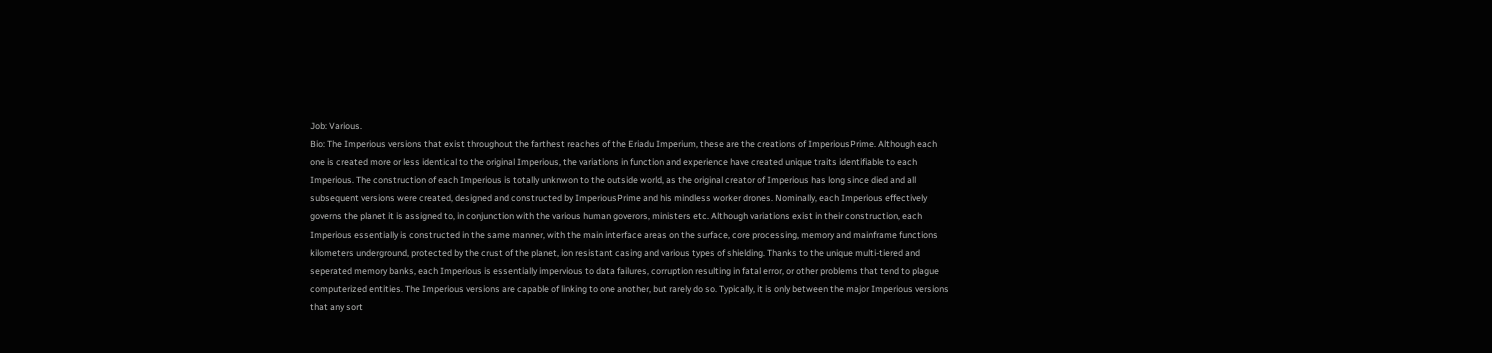Job: Various.
Bio: The Imperious versions that exist throughout the farthest reaches of the Eriadu Imperium, these are the creations of ImperiousPrime. Although each one is created more or less identical to the original Imperious, the variations in function and experience have created unique traits identifiable to each Imperious. The construction of each Imperious is totally unknwon to the outside world, as the original creator of Imperious has long since died and all subsequent versions were created, designed and constructed by ImperiousPrime and his mindless worker drones. Nominally, each Imperious effectively governs the planet it is assigned to, in conjunction with the various human goverors, ministers etc. Although variations exist in their construction, each Imperious essentially is constructed in the same manner, with the main interface areas on the surface, core processing, memory and mainframe functions kilometers underground, protected by the crust of the planet, ion resistant casing and various types of shielding. Thanks to the unique multi-tiered and seperated memory banks, each Imperious is essentially impervious to data failures, corruption resulting in fatal error, or other problems that tend to plague computerized entities. The Imperious versions are capable of linking to one another, but rarely do so. Typically, it is only between the major Imperious versions that any sort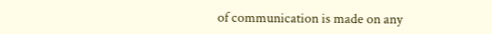of communication is made on any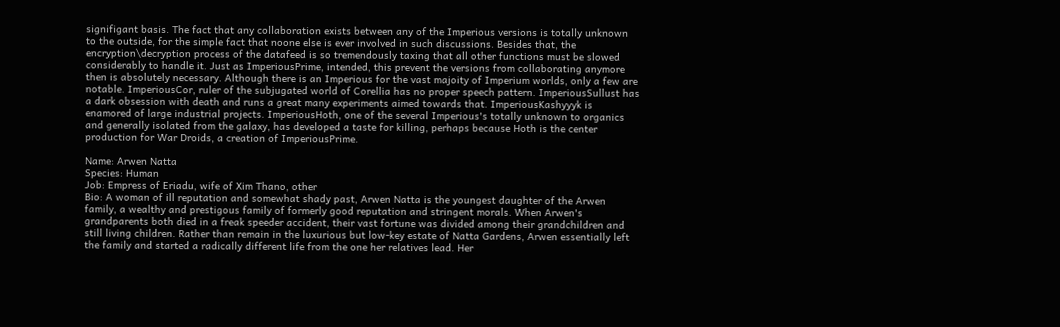signifigant basis. The fact that any collaboration exists between any of the Imperious versions is totally unknown to the outside, for the simple fact that noone else is ever involved in such discussions. Besides that, the encryption\decryption process of the datafeed is so tremendously taxing that all other functions must be slowed considerably to handle it. Just as ImperiousPrime, intended, this prevent the versions from collaborating anymore then is absolutely necessary. Although there is an Imperious for the vast majoity of Imperium worlds, only a few are notable. ImperiousCor, ruler of the subjugated world of Corellia has no proper speech pattern. ImperiousSullust has a dark obsession with death and runs a great many experiments aimed towards that. ImperiousKashyyyk is enamored of large industrial projects. ImperiousHoth, one of the several Imperious's totally unknown to organics and generally isolated from the galaxy, has developed a taste for killing, perhaps because Hoth is the center production for War Droids, a creation of ImperiousPrime.

Name: Arwen Natta
Species: Human
Job: Empress of Eriadu, wife of Xim Thano, other
Bio: A woman of ill reputation and somewhat shady past, Arwen Natta is the youngest daughter of the Arwen family, a wealthy and prestigous family of formerly good reputation and stringent morals. When Arwen's grandparents both died in a freak speeder accident, their vast fortune was divided among their grandchildren and still living children. Rather than remain in the luxurious but low-key estate of Natta Gardens, Arwen essentially left the family and started a radically different life from the one her relatives lead. Her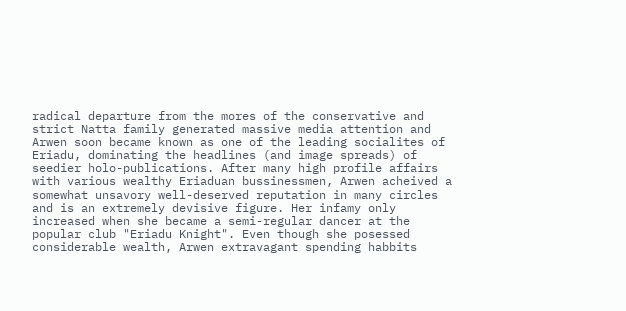radical departure from the mores of the conservative and strict Natta family generated massive media attention and Arwen soon became known as one of the leading socialites of Eriadu, dominating the headlines (and image spreads) of seedier holo-publications. After many high profile affairs with various wealthy Eriaduan bussinessmen, Arwen acheived a somewhat unsavory well-deserved reputation in many circles and is an extremely devisive figure. Her infamy only increased when she became a semi-regular dancer at the popular club "Eriadu Knight". Even though she posessed considerable wealth, Arwen extravagant spending habbits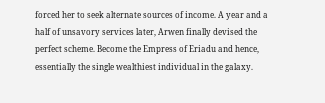forced her to seek alternate sources of income. A year and a half of unsavory services later, Arwen finally devised the perfect scheme. Become the Empress of Eriadu and hence, essentially the single wealthiest individual in the galaxy.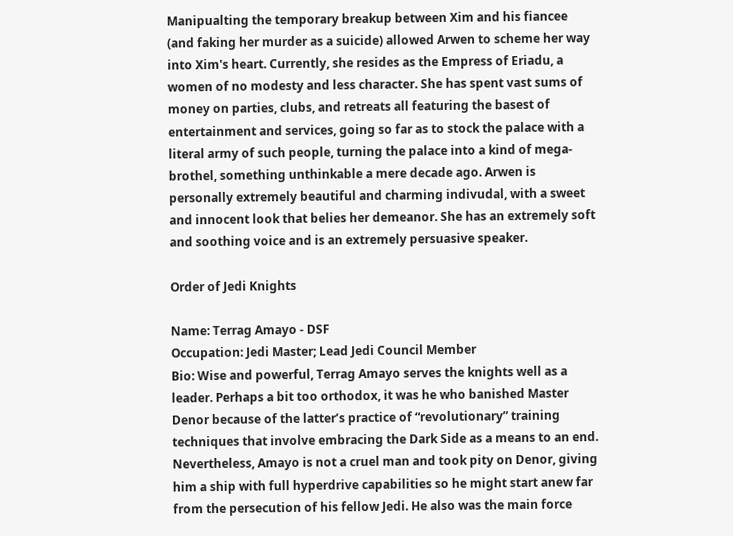Manipualting the temporary breakup between Xim and his fiancee (and faking her murder as a suicide) allowed Arwen to scheme her way into Xim's heart. Currently, she resides as the Empress of Eriadu, a women of no modesty and less character. She has spent vast sums of money on parties, clubs, and retreats all featuring the basest of entertainment and services, going so far as to stock the palace with a literal army of such people, turning the palace into a kind of mega-brothel, something unthinkable a mere decade ago. Arwen is personally extremely beautiful and charming indivudal, with a sweet and innocent look that belies her demeanor. She has an extremely soft and soothing voice and is an extremely persuasive speaker.

Order of Jedi Knights

Name: Terrag Amayo - DSF
Occupation: Jedi Master; Lead Jedi Council Member
Bio: Wise and powerful, Terrag Amayo serves the knights well as a leader. Perhaps a bit too orthodox, it was he who banished Master Denor because of the latter’s practice of “revolutionary” training techniques that involve embracing the Dark Side as a means to an end. Nevertheless, Amayo is not a cruel man and took pity on Denor, giving him a ship with full hyperdrive capabilities so he might start anew far from the persecution of his fellow Jedi. He also was the main force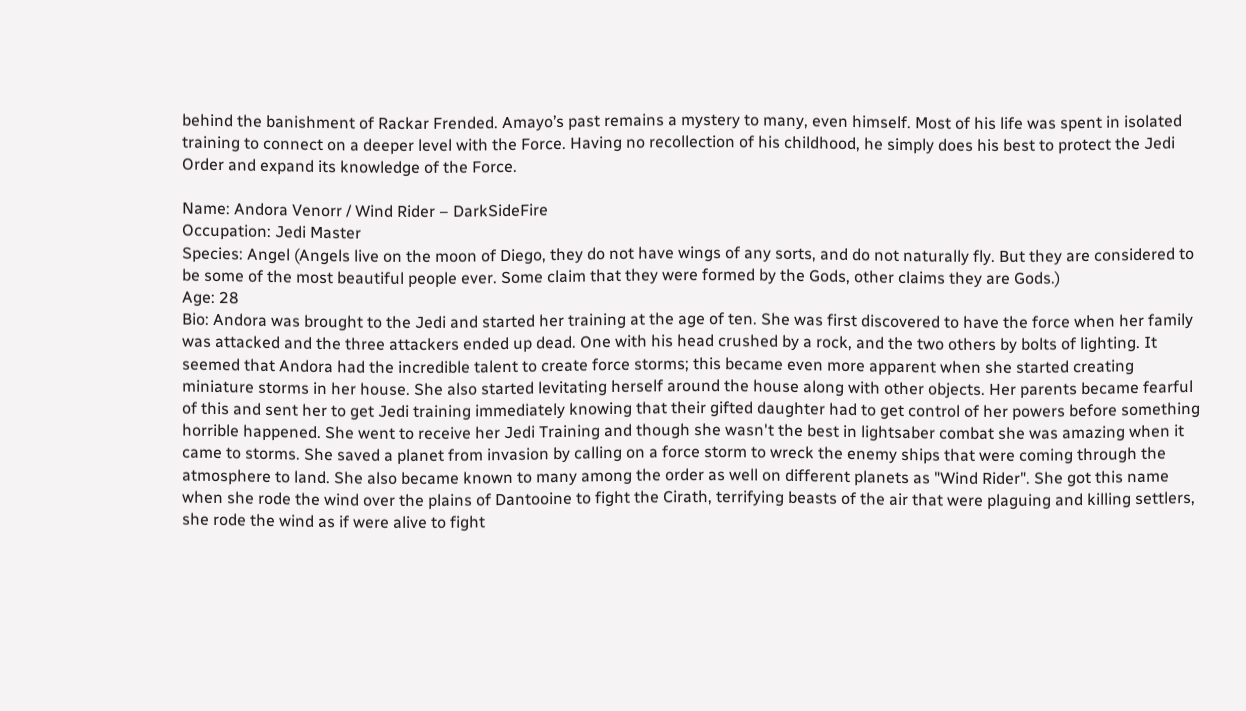behind the banishment of Rackar Frended. Amayo’s past remains a mystery to many, even himself. Most of his life was spent in isolated training to connect on a deeper level with the Force. Having no recollection of his childhood, he simply does his best to protect the Jedi Order and expand its knowledge of the Force.

Name: Andora Venorr / Wind Rider – DarkSideFire
Occupation: Jedi Master
Species: Angel (Angels live on the moon of Diego, they do not have wings of any sorts, and do not naturally fly. But they are considered to be some of the most beautiful people ever. Some claim that they were formed by the Gods, other claims they are Gods.)
Age: 28
Bio: Andora was brought to the Jedi and started her training at the age of ten. She was first discovered to have the force when her family was attacked and the three attackers ended up dead. One with his head crushed by a rock, and the two others by bolts of lighting. It seemed that Andora had the incredible talent to create force storms; this became even more apparent when she started creating miniature storms in her house. She also started levitating herself around the house along with other objects. Her parents became fearful of this and sent her to get Jedi training immediately knowing that their gifted daughter had to get control of her powers before something horrible happened. She went to receive her Jedi Training and though she wasn't the best in lightsaber combat she was amazing when it came to storms. She saved a planet from invasion by calling on a force storm to wreck the enemy ships that were coming through the atmosphere to land. She also became known to many among the order as well on different planets as "Wind Rider". She got this name when she rode the wind over the plains of Dantooine to fight the Cirath, terrifying beasts of the air that were plaguing and killing settlers, she rode the wind as if were alive to fight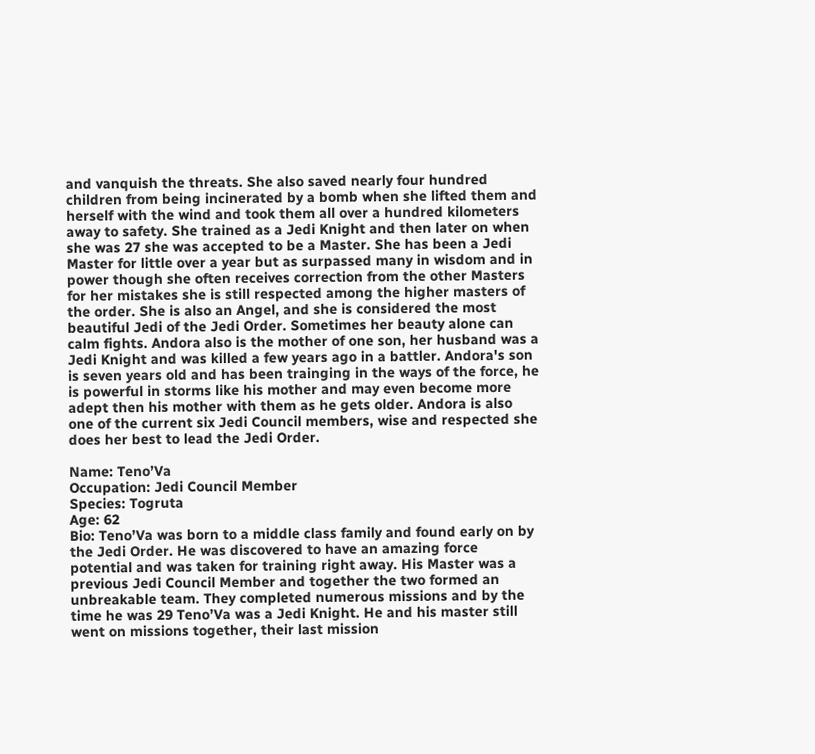and vanquish the threats. She also saved nearly four hundred children from being incinerated by a bomb when she lifted them and herself with the wind and took them all over a hundred kilometers away to safety. She trained as a Jedi Knight and then later on when she was 27 she was accepted to be a Master. She has been a Jedi Master for little over a year but as surpassed many in wisdom and in power though she often receives correction from the other Masters for her mistakes she is still respected among the higher masters of the order. She is also an Angel, and she is considered the most beautiful Jedi of the Jedi Order. Sometimes her beauty alone can calm fights. Andora also is the mother of one son, her husband was a Jedi Knight and was killed a few years ago in a battler. Andora's son is seven years old and has been trainging in the ways of the force, he is powerful in storms like his mother and may even become more adept then his mother with them as he gets older. Andora is also one of the current six Jedi Council members, wise and respected she does her best to lead the Jedi Order.

Name: Teno’Va
Occupation: Jedi Council Member
Species: Togruta
Age: 62
Bio: Teno’Va was born to a middle class family and found early on by the Jedi Order. He was discovered to have an amazing force potential and was taken for training right away. His Master was a previous Jedi Council Member and together the two formed an unbreakable team. They completed numerous missions and by the time he was 29 Teno’Va was a Jedi Knight. He and his master still went on missions together, their last mission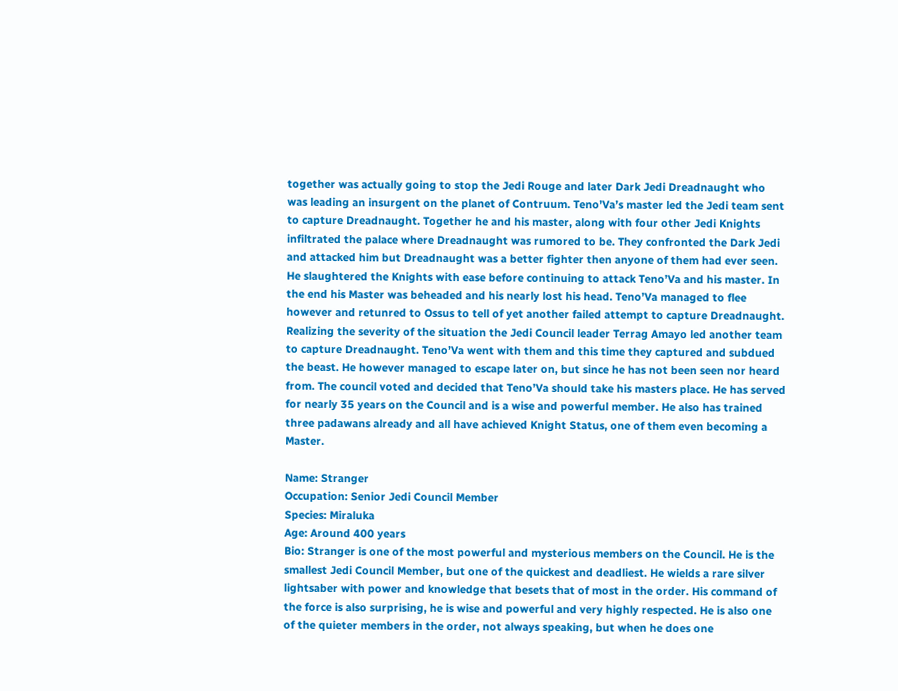together was actually going to stop the Jedi Rouge and later Dark Jedi Dreadnaught who was leading an insurgent on the planet of Contruum. Teno’Va’s master led the Jedi team sent to capture Dreadnaught. Together he and his master, along with four other Jedi Knights infiltrated the palace where Dreadnaught was rumored to be. They confronted the Dark Jedi and attacked him but Dreadnaught was a better fighter then anyone of them had ever seen. He slaughtered the Knights with ease before continuing to attack Teno’Va and his master. In the end his Master was beheaded and his nearly lost his head. Teno’Va managed to flee however and retunred to Ossus to tell of yet another failed attempt to capture Dreadnaught. Realizing the severity of the situation the Jedi Council leader Terrag Amayo led another team to capture Dreadnaught. Teno’Va went with them and this time they captured and subdued the beast. He however managed to escape later on, but since he has not been seen nor heard from. The council voted and decided that Teno’Va should take his masters place. He has served for nearly 35 years on the Council and is a wise and powerful member. He also has trained three padawans already and all have achieved Knight Status, one of them even becoming a Master.

Name: Stranger
Occupation: Senior Jedi Council Member
Species: Miraluka
Age: Around 400 years
Bio: Stranger is one of the most powerful and mysterious members on the Council. He is the smallest Jedi Council Member, but one of the quickest and deadliest. He wields a rare silver lightsaber with power and knowledge that besets that of most in the order. His command of the force is also surprising, he is wise and powerful and very highly respected. He is also one of the quieter members in the order, not always speaking, but when he does one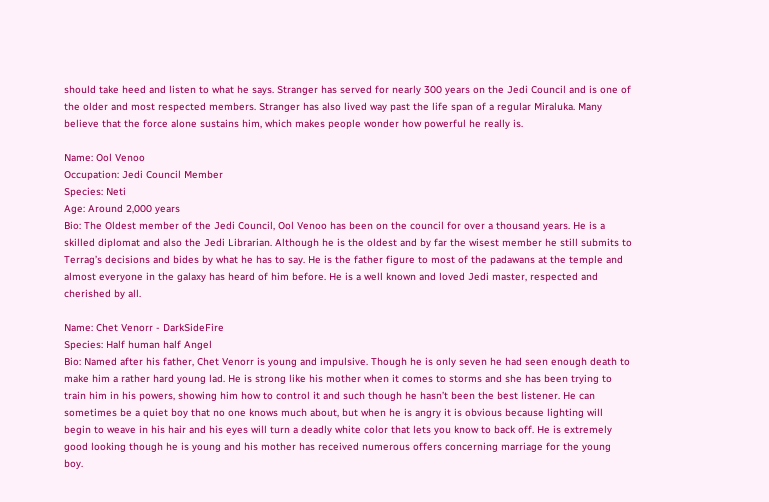should take heed and listen to what he says. Stranger has served for nearly 300 years on the Jedi Council and is one of the older and most respected members. Stranger has also lived way past the life span of a regular Miraluka. Many believe that the force alone sustains him, which makes people wonder how powerful he really is.

Name: Ool Venoo
Occupation: Jedi Council Member
Species: Neti
Age: Around 2,000 years
Bio: The Oldest member of the Jedi Council, Ool Venoo has been on the council for over a thousand years. He is a skilled diplomat and also the Jedi Librarian. Although he is the oldest and by far the wisest member he still submits to Terrag’s decisions and bides by what he has to say. He is the father figure to most of the padawans at the temple and almost everyone in the galaxy has heard of him before. He is a well known and loved Jedi master, respected and cherished by all.

Name: Chet Venorr - DarkSideFire
Species: Half human half Angel
Bio: Named after his father, Chet Venorr is young and impulsive. Though he is only seven he had seen enough death to make him a rather hard young lad. He is strong like his mother when it comes to storms and she has been trying to train him in his powers, showing him how to control it and such though he hasn’t been the best listener. He can sometimes be a quiet boy that no one knows much about, but when he is angry it is obvious because lighting will begin to weave in his hair and his eyes will turn a deadly white color that lets you know to back off. He is extremely good looking though he is young and his mother has received numerous offers concerning marriage for the young boy.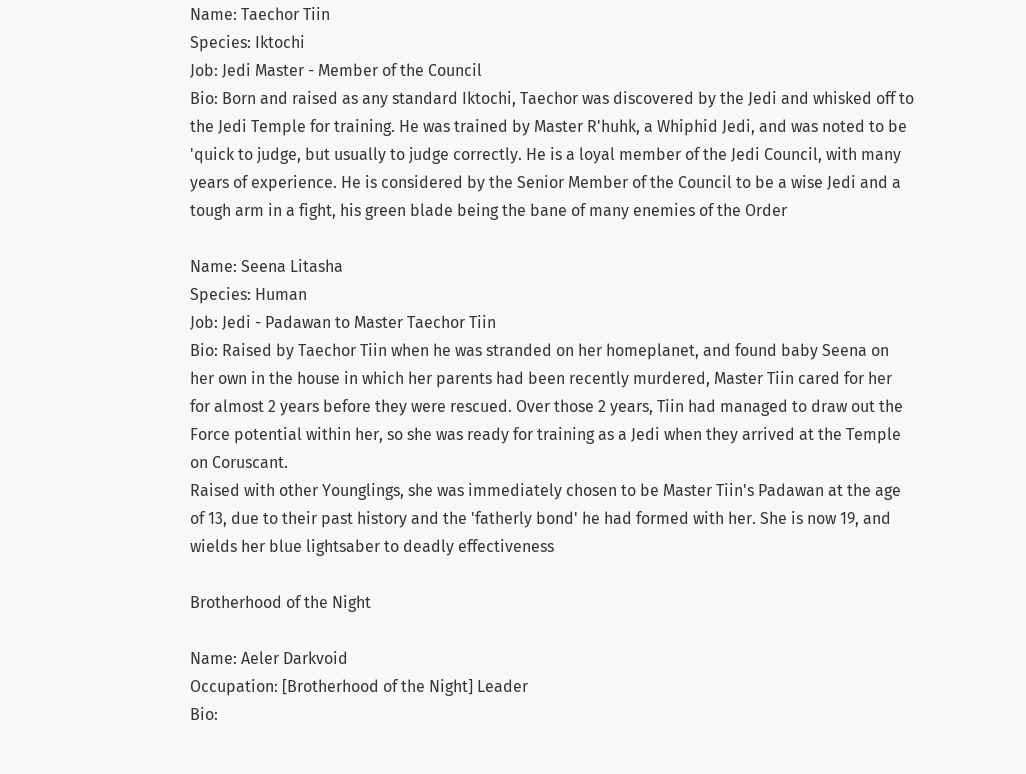Name: Taechor Tiin
Species: Iktochi
Job: Jedi Master - Member of the Council
Bio: Born and raised as any standard Iktochi, Taechor was discovered by the Jedi and whisked off to the Jedi Temple for training. He was trained by Master R'huhk, a Whiphid Jedi, and was noted to be 'quick to judge, but usually to judge correctly. He is a loyal member of the Jedi Council, with many years of experience. He is considered by the Senior Member of the Council to be a wise Jedi and a tough arm in a fight, his green blade being the bane of many enemies of the Order

Name: Seena Litasha
Species: Human
Job: Jedi - Padawan to Master Taechor Tiin
Bio: Raised by Taechor Tiin when he was stranded on her homeplanet, and found baby Seena on her own in the house in which her parents had been recently murdered, Master Tiin cared for her for almost 2 years before they were rescued. Over those 2 years, Tiin had managed to draw out the Force potential within her, so she was ready for training as a Jedi when they arrived at the Temple on Coruscant.
Raised with other Younglings, she was immediately chosen to be Master Tiin's Padawan at the age of 13, due to their past history and the 'fatherly bond' he had formed with her. She is now 19, and wields her blue lightsaber to deadly effectiveness

Brotherhood of the Night

Name: Aeler Darkvoid
Occupation: [Brotherhood of the Night] Leader
Bio: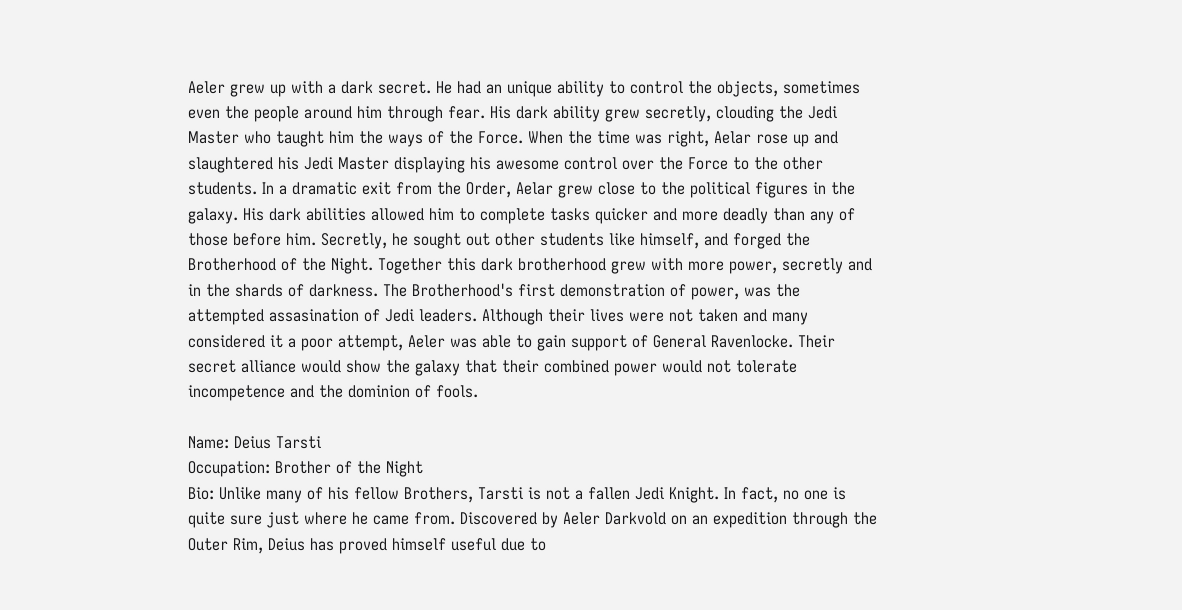Aeler grew up with a dark secret. He had an unique ability to control the objects, sometimes even the people around him through fear. His dark ability grew secretly, clouding the Jedi Master who taught him the ways of the Force. When the time was right, Aelar rose up and slaughtered his Jedi Master displaying his awesome control over the Force to the other students. In a dramatic exit from the Order, Aelar grew close to the political figures in the galaxy. His dark abilities allowed him to complete tasks quicker and more deadly than any of those before him. Secretly, he sought out other students like himself, and forged the Brotherhood of the Night. Together this dark brotherhood grew with more power, secretly and in the shards of darkness. The Brotherhood's first demonstration of power, was the attempted assasination of Jedi leaders. Although their lives were not taken and many considered it a poor attempt, Aeler was able to gain support of General Ravenlocke. Their secret alliance would show the galaxy that their combined power would not tolerate incompetence and the dominion of fools.

Name: Deius Tarsti
Occupation: Brother of the Night
Bio: Unlike many of his fellow Brothers, Tarsti is not a fallen Jedi Knight. In fact, no one is quite sure just where he came from. Discovered by Aeler Darkvold on an expedition through the Outer Rim, Deius has proved himself useful due to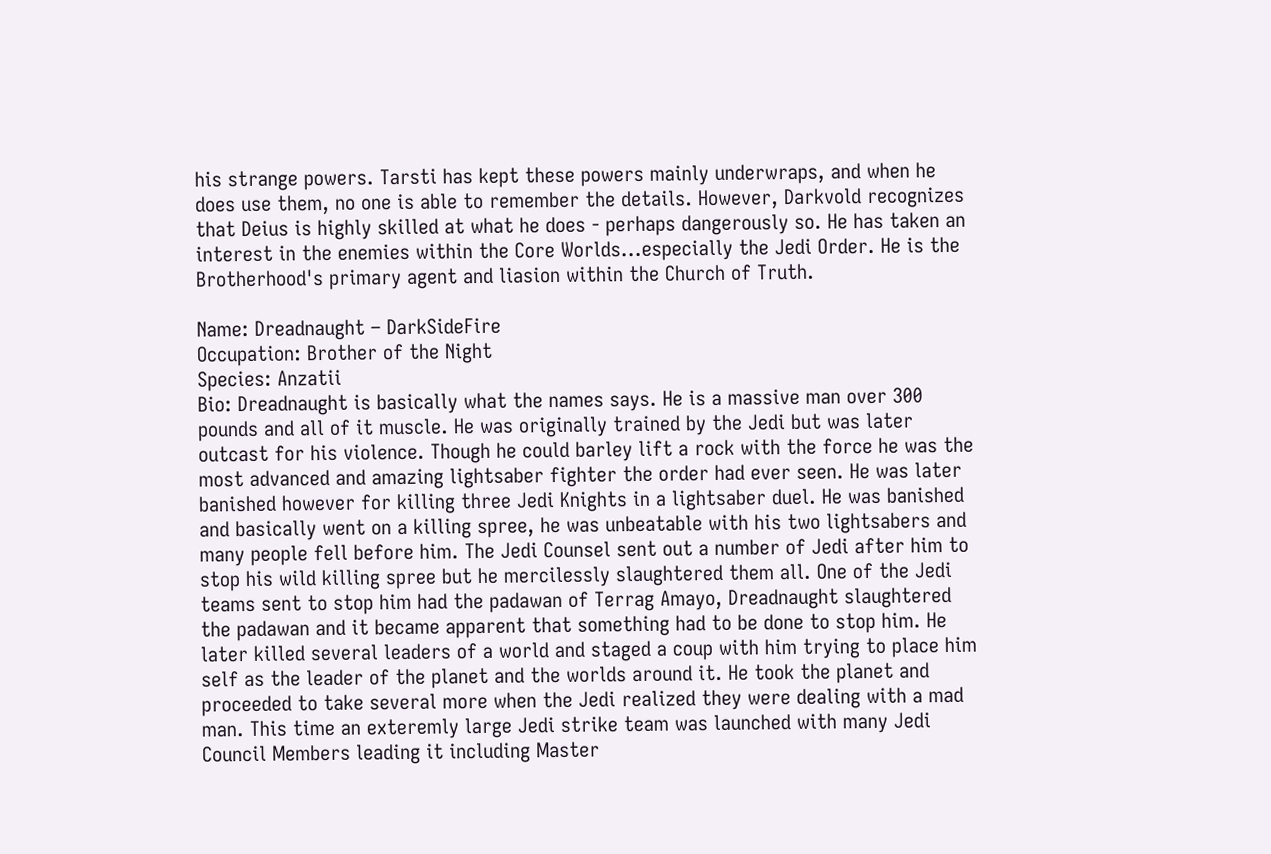his strange powers. Tarsti has kept these powers mainly underwraps, and when he does use them, no one is able to remember the details. However, Darkvold recognizes that Deius is highly skilled at what he does - perhaps dangerously so. He has taken an interest in the enemies within the Core Worlds...especially the Jedi Order. He is the Brotherhood's primary agent and liasion within the Church of Truth.

Name: Dreadnaught – DarkSideFire
Occupation: Brother of the Night
Species: Anzatii
Bio: Dreadnaught is basically what the names says. He is a massive man over 300 pounds and all of it muscle. He was originally trained by the Jedi but was later outcast for his violence. Though he could barley lift a rock with the force he was the most advanced and amazing lightsaber fighter the order had ever seen. He was later banished however for killing three Jedi Knights in a lightsaber duel. He was banished and basically went on a killing spree, he was unbeatable with his two lightsabers and many people fell before him. The Jedi Counsel sent out a number of Jedi after him to stop his wild killing spree but he mercilessly slaughtered them all. One of the Jedi teams sent to stop him had the padawan of Terrag Amayo, Dreadnaught slaughtered the padawan and it became apparent that something had to be done to stop him. He later killed several leaders of a world and staged a coup with him trying to place him self as the leader of the planet and the worlds around it. He took the planet and proceeded to take several more when the Jedi realized they were dealing with a mad man. This time an exteremly large Jedi strike team was launched with many Jedi Council Members leading it including Master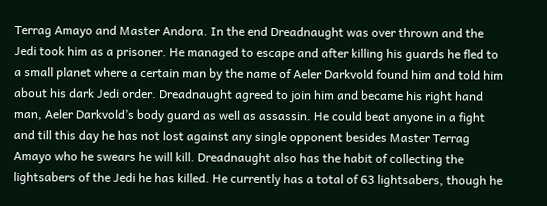Terrag Amayo and Master Andora. In the end Dreadnaught was over thrown and the Jedi took him as a prisoner. He managed to escape and after killing his guards he fled to a small planet where a certain man by the name of Aeler Darkvold found him and told him about his dark Jedi order. Dreadnaught agreed to join him and became his right hand man, Aeler Darkvold’s body guard as well as assassin. He could beat anyone in a fight and till this day he has not lost against any single opponent besides Master Terrag Amayo who he swears he will kill. Dreadnaught also has the habit of collecting the lightsabers of the Jedi he has killed. He currently has a total of 63 lightsabers, though he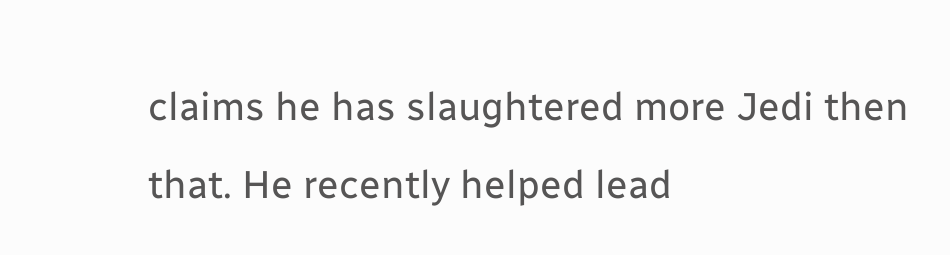claims he has slaughtered more Jedi then that. He recently helped lead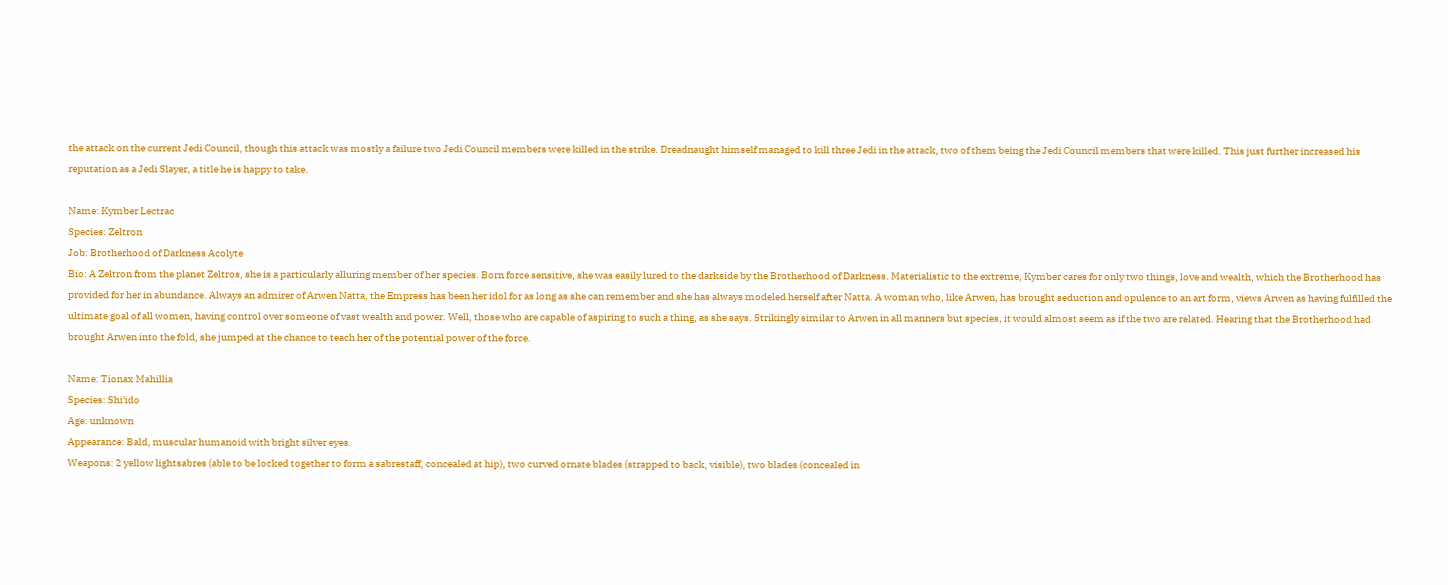the attack on the current Jedi Council, though this attack was mostly a failure two Jedi Council members were killed in the strike. Dreadnaught himself managed to kill three Jedi in the attack, two of them being the Jedi Council members that were killed. This just further increased his reputation as a Jedi Slayer, a title he is happy to take.

Name: Kymber Lectrac
Species: Zeltron
Job: Brotherhood of Darkness Acolyte
Bio: A Zeltron from the planet Zeltros, she is a particularly alluring member of her species. Born force sensitive, she was easily lured to the darkside by the Brotherhood of Darkness. Materialistic to the extreme, Kymber cares for only two things, love and wealth, which the Brotherhood has provided for her in abundance. Always an admirer of Arwen Natta, the Empress has been her idol for as long as she can remember and she has always modeled herself after Natta. A woman who, like Arwen, has brought seduction and opulence to an art form, views Arwen as having fulfilled the ultimate goal of all women, having control over someone of vast wealth and power. Well, those who are capable of aspiring to such a thing, as she says. Strikingly similar to Arwen in all manners but species, it would almost seem as if the two are related. Hearing that the Brotherhood had brought Arwen into the fold, she jumped at the chance to teach her of the potential power of the force.

Name: Tionax Mahillia
Species: Shi'ido
Age: unknown
Appearance: Bald, muscular humanoid with bright silver eyes.
Weapons: 2 yellow lightsabres (able to be locked together to form a sabrestaff, concealed at hip), two curved ornate blades (strapped to back, visible), two blades (concealed in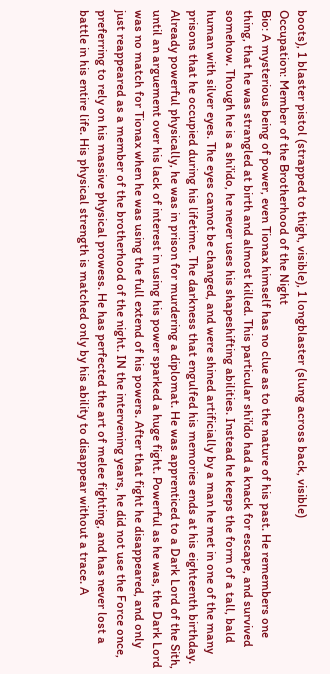boots), 1 blaster pistol (strapped to thigh, visible), 1 longblaster (slung across back, visible)
Occupation: Member of the Brotherhood of the Night
Bio: A mysterious being of power, even Tionax himself has no clue as to the nature of his past. He remembers one thing, that he was strangled at birth and almost killed. This particular shi'ido had a knack for escape, and survived somehow. Though he is a shi'ido, he never uses his shapeshifting abilities. Instead he keeps the form of a tall, bald human with silver eyes. The eyes cannot be changed, and were shined artificially by a man he met in one of the many prisons that he occupied during his lifetime. The darkness that engulfed his memories ends at his eighteenth birthday. Already powerful physically, he was in prison for murdering a diplomat. He was apprenticed to a Dark Lord of the Sith, until an arguement over his lack of interest in using his power sparked a huge fight. Powerful as he was, the Dark Lord was no match for Tionax when he was using the full extend of his powers. After that fight he disappeared, and only just reappeared as a member of the brotherhood of the night. IN the intervening years, he did not use the Force once, preferring to rely on his massive physical prowess. He has perfected the art of melee fighting, and has never lost a battle in his entire life. His physical strength is matched only by his ability to disappear without a trace. A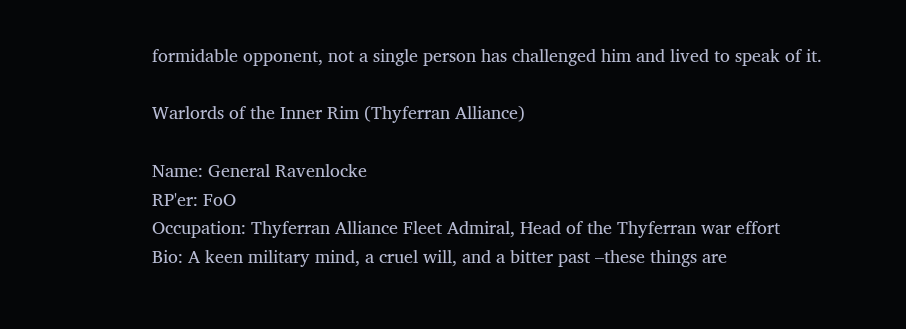formidable opponent, not a single person has challenged him and lived to speak of it.

Warlords of the Inner Rim (Thyferran Alliance)

Name: General Ravenlocke
RP'er: FoO
Occupation: Thyferran Alliance Fleet Admiral, Head of the Thyferran war effort
Bio: A keen military mind, a cruel will, and a bitter past –these things are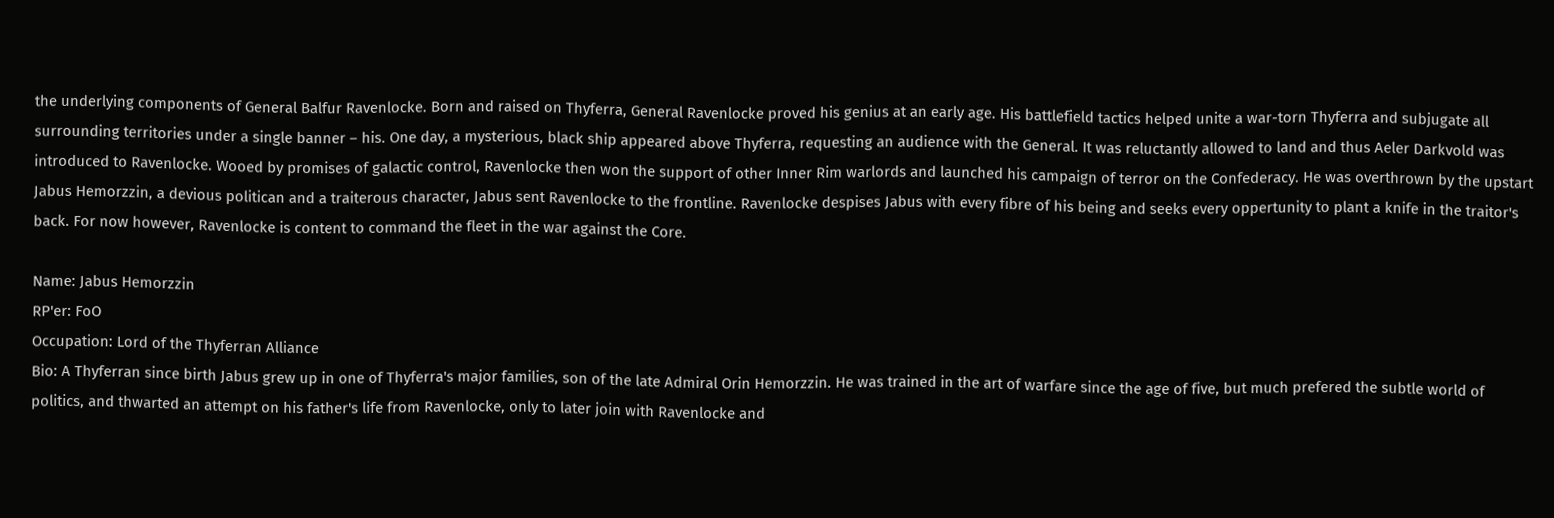the underlying components of General Balfur Ravenlocke. Born and raised on Thyferra, General Ravenlocke proved his genius at an early age. His battlefield tactics helped unite a war-torn Thyferra and subjugate all surrounding territories under a single banner – his. One day, a mysterious, black ship appeared above Thyferra, requesting an audience with the General. It was reluctantly allowed to land and thus Aeler Darkvold was introduced to Ravenlocke. Wooed by promises of galactic control, Ravenlocke then won the support of other Inner Rim warlords and launched his campaign of terror on the Confederacy. He was overthrown by the upstart Jabus Hemorzzin, a devious politican and a traiterous character, Jabus sent Ravenlocke to the frontline. Ravenlocke despises Jabus with every fibre of his being and seeks every oppertunity to plant a knife in the traitor's back. For now however, Ravenlocke is content to command the fleet in the war against the Core.

Name: Jabus Hemorzzin
RP'er: FoO
Occupation: Lord of the Thyferran Alliance
Bio: A Thyferran since birth Jabus grew up in one of Thyferra's major families, son of the late Admiral Orin Hemorzzin. He was trained in the art of warfare since the age of five, but much prefered the subtle world of politics, and thwarted an attempt on his father's life from Ravenlocke, only to later join with Ravenlocke and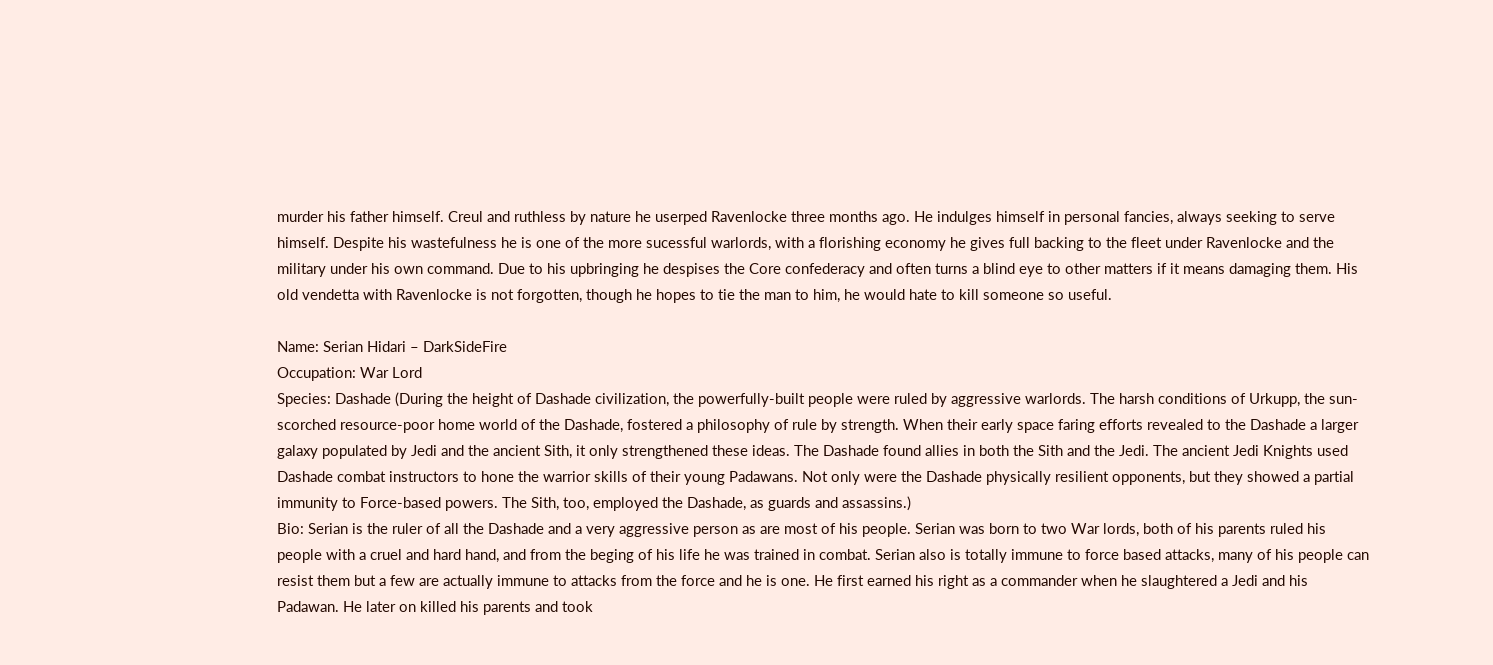murder his father himself. Creul and ruthless by nature he userped Ravenlocke three months ago. He indulges himself in personal fancies, always seeking to serve himself. Despite his wastefulness he is one of the more sucessful warlords, with a florishing economy he gives full backing to the fleet under Ravenlocke and the military under his own command. Due to his upbringing he despises the Core confederacy and often turns a blind eye to other matters if it means damaging them. His old vendetta with Ravenlocke is not forgotten, though he hopes to tie the man to him, he would hate to kill someone so useful.

Name: Serian Hidari – DarkSideFire
Occupation: War Lord
Species: Dashade (During the height of Dashade civilization, the powerfully-built people were ruled by aggressive warlords. The harsh conditions of Urkupp, the sun-scorched resource-poor home world of the Dashade, fostered a philosophy of rule by strength. When their early space faring efforts revealed to the Dashade a larger galaxy populated by Jedi and the ancient Sith, it only strengthened these ideas. The Dashade found allies in both the Sith and the Jedi. The ancient Jedi Knights used Dashade combat instructors to hone the warrior skills of their young Padawans. Not only were the Dashade physically resilient opponents, but they showed a partial immunity to Force-based powers. The Sith, too, employed the Dashade, as guards and assassins.)
Bio: Serian is the ruler of all the Dashade and a very aggressive person as are most of his people. Serian was born to two War lords, both of his parents ruled his people with a cruel and hard hand, and from the beging of his life he was trained in combat. Serian also is totally immune to force based attacks, many of his people can resist them but a few are actually immune to attacks from the force and he is one. He first earned his right as a commander when he slaughtered a Jedi and his Padawan. He later on killed his parents and took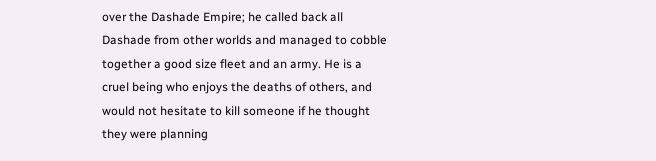over the Dashade Empire; he called back all Dashade from other worlds and managed to cobble together a good size fleet and an army. He is a cruel being who enjoys the deaths of others, and would not hesitate to kill someone if he thought they were planning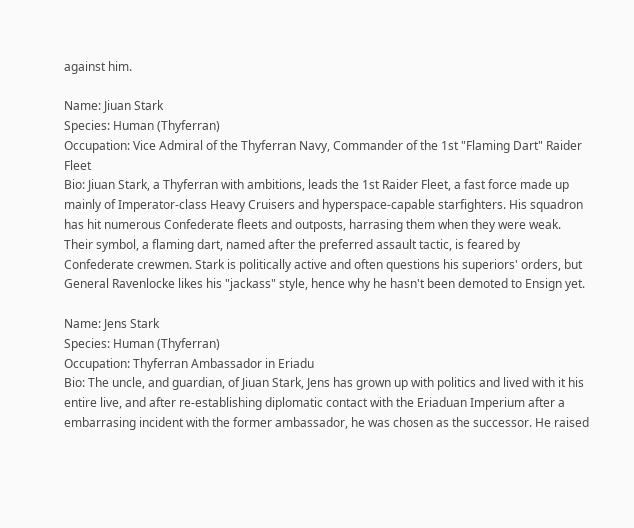against him.

Name: Jiuan Stark
Species: Human (Thyferran)
Occupation: Vice Admiral of the Thyferran Navy, Commander of the 1st "Flaming Dart" Raider Fleet
Bio: Jiuan Stark, a Thyferran with ambitions, leads the 1st Raider Fleet, a fast force made up mainly of Imperator-class Heavy Cruisers and hyperspace-capable starfighters. His squadron has hit numerous Confederate fleets and outposts, harrasing them when they were weak. Their symbol, a flaming dart, named after the preferred assault tactic, is feared by Confederate crewmen. Stark is politically active and often questions his superiors' orders, but General Ravenlocke likes his "jackass" style, hence why he hasn't been demoted to Ensign yet.

Name: Jens Stark
Species: Human (Thyferran)
Occupation: Thyferran Ambassador in Eriadu
Bio: The uncle, and guardian, of Jiuan Stark, Jens has grown up with politics and lived with it his entire live, and after re-establishing diplomatic contact with the Eriaduan Imperium after a embarrasing incident with the former ambassador, he was chosen as the successor. He raised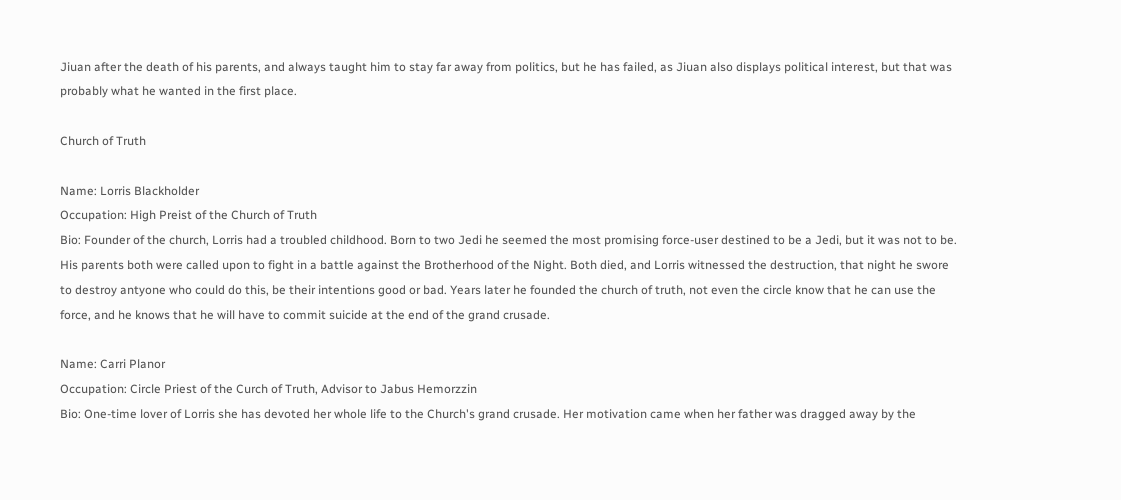Jiuan after the death of his parents, and always taught him to stay far away from politics, but he has failed, as Jiuan also displays political interest, but that was probably what he wanted in the first place.

Church of Truth

Name: Lorris Blackholder
Occupation: High Preist of the Church of Truth
Bio: Founder of the church, Lorris had a troubled childhood. Born to two Jedi he seemed the most promising force-user destined to be a Jedi, but it was not to be. His parents both were called upon to fight in a battle against the Brotherhood of the Night. Both died, and Lorris witnessed the destruction, that night he swore to destroy antyone who could do this, be their intentions good or bad. Years later he founded the church of truth, not even the circle know that he can use the force, and he knows that he will have to commit suicide at the end of the grand crusade.

Name: Carri Planor
Occupation: Circle Priest of the Curch of Truth, Advisor to Jabus Hemorzzin
Bio: One-time lover of Lorris she has devoted her whole life to the Church's grand crusade. Her motivation came when her father was dragged away by the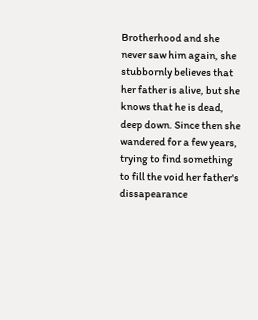Brotherhood and she never saw him again, she stubbornly believes that her father is alive, but she knows that he is dead, deep down. Since then she wandered for a few years, trying to find something to fill the void her father's dissapearance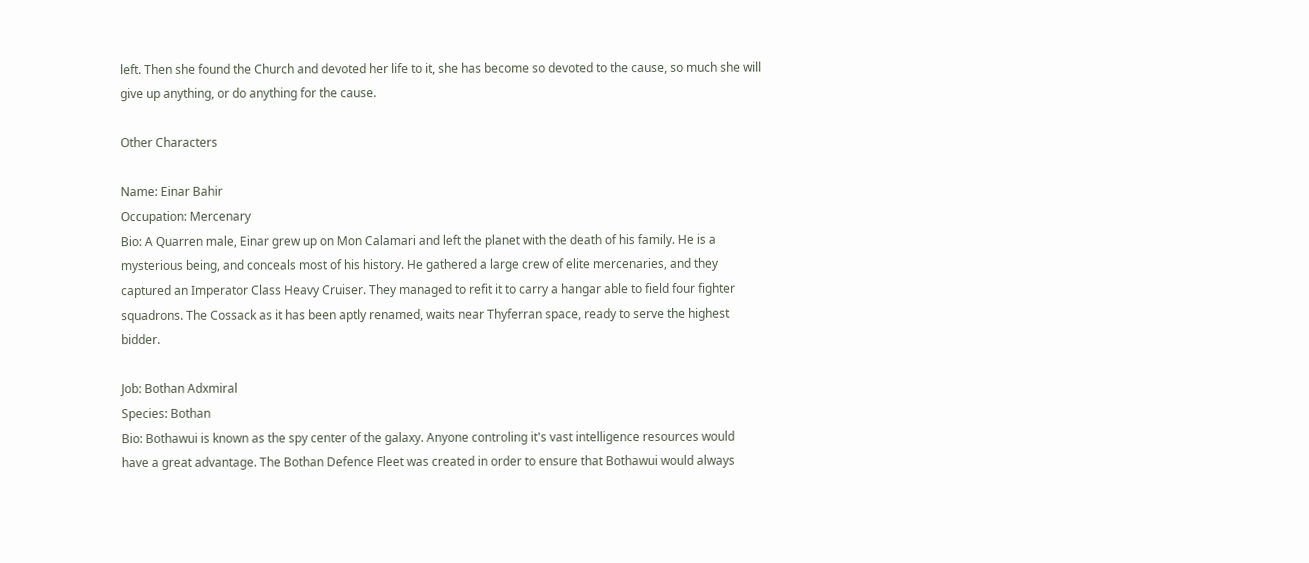left. Then she found the Church and devoted her life to it, she has become so devoted to the cause, so much she will give up anything, or do anything for the cause.

Other Characters

Name: Einar Bahir
Occupation: Mercenary
Bio: A Quarren male, Einar grew up on Mon Calamari and left the planet with the death of his family. He is a mysterious being, and conceals most of his history. He gathered a large crew of elite mercenaries, and they captured an Imperator Class Heavy Cruiser. They managed to refit it to carry a hangar able to field four fighter squadrons. The Cossack as it has been aptly renamed, waits near Thyferran space, ready to serve the highest bidder.

Job: Bothan Adxmiral
Species: Bothan
Bio: Bothawui is known as the spy center of the galaxy. Anyone controling it's vast intelligence resources would have a great advantage. The Bothan Defence Fleet was created in order to ensure that Bothawui would always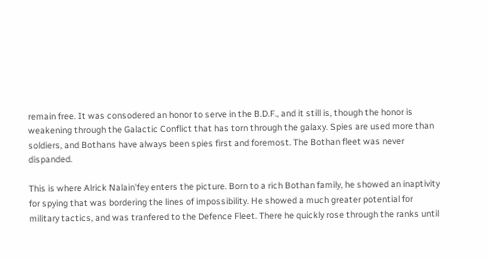remain free. It was consodered an honor to serve in the B.D.F., and it still is, though the honor is weakening through the Galactic Conflict that has torn through the galaxy. Spies are used more than soldiers, and Bothans have always been spies first and foremost. The Bothan fleet was never dispanded.

This is where Alrick Nalain'fey enters the picture. Born to a rich Bothan family, he showed an inaptivity for spying that was bordering the lines of impossibility. He showed a much greater potential for military tactics, and was tranfered to the Defence Fleet. There he quickly rose through the ranks until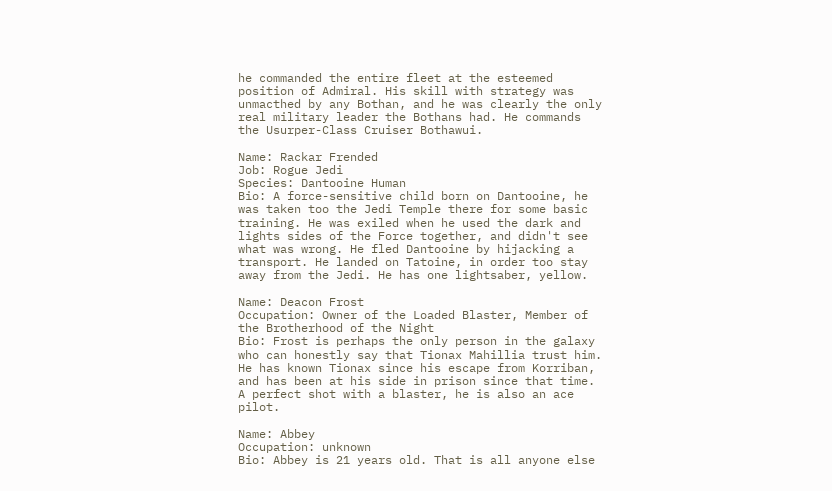he commanded the entire fleet at the esteemed position of Admiral. His skill with strategy was unmacthed by any Bothan, and he was clearly the only real military leader the Bothans had. He commands the Usurper-Class Cruiser Bothawui.

Name: Rackar Frended
Job: Rogue Jedi
Species: Dantooine Human
Bio: A force-sensitive child born on Dantooine, he was taken too the Jedi Temple there for some basic training. He was exiled when he used the dark and lights sides of the Force together, and didn't see what was wrong. He fled Dantooine by hijacking a transport. He landed on Tatoine, in order too stay away from the Jedi. He has one lightsaber, yellow.

Name: Deacon Frost
Occupation: Owner of the Loaded Blaster, Member of the Brotherhood of the Night
Bio: Frost is perhaps the only person in the galaxy who can honestly say that Tionax Mahillia trust him. He has known Tionax since his escape from Korriban, and has been at his side in prison since that time. A perfect shot with a blaster, he is also an ace pilot.

Name: Abbey
Occupation: unknown
Bio: Abbey is 21 years old. That is all anyone else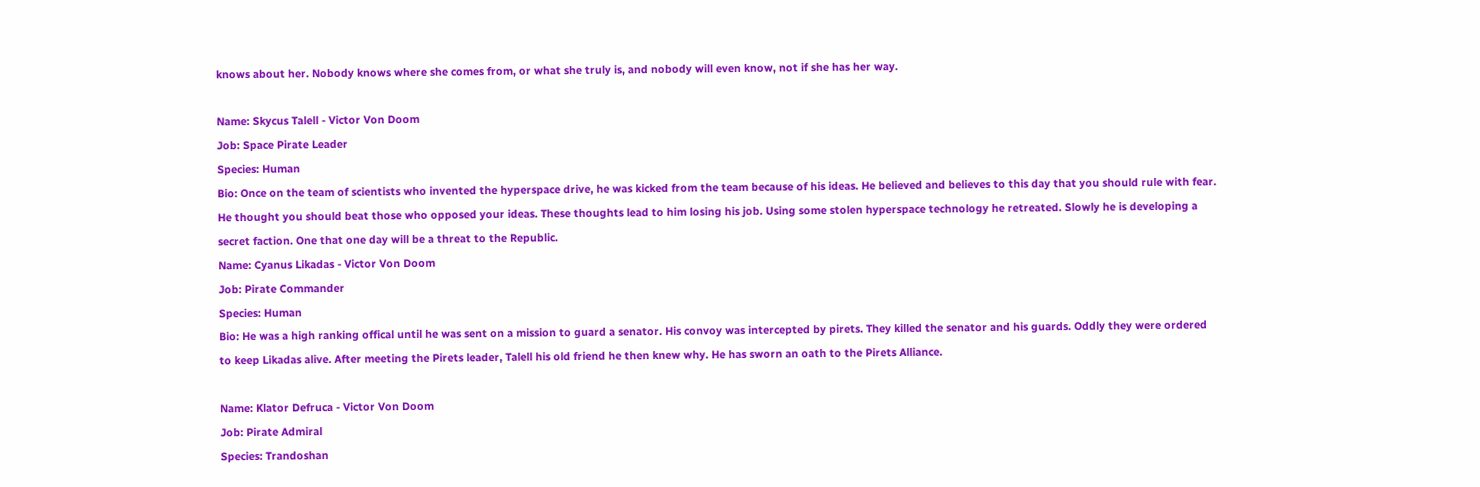knows about her. Nobody knows where she comes from, or what she truly is, and nobody will even know, not if she has her way.

Name: Skycus Talell - Victor Von Doom
Job: Space Pirate Leader
Species: Human
Bio: Once on the team of scientists who invented the hyperspace drive, he was kicked from the team because of his ideas. He believed and believes to this day that you should rule with fear. He thought you should beat those who opposed your ideas. These thoughts lead to him losing his job. Using some stolen hyperspace technology he retreated. Slowly he is developing a secret faction. One that one day will be a threat to the Republic.
Name: Cyanus Likadas - Victor Von Doom
Job: Pirate Commander
Species: Human
Bio: He was a high ranking offical until he was sent on a mission to guard a senator. His convoy was intercepted by pirets. They killed the senator and his guards. Oddly they were ordered to keep Likadas alive. After meeting the Pirets leader, Talell his old friend he then knew why. He has sworn an oath to the Pirets Alliance.

Name: Klator Defruca - Victor Von Doom
Job: Pirate Admiral
Species: Trandoshan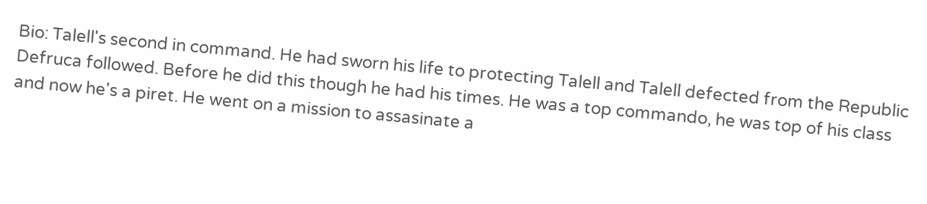Bio: Talell's second in command. He had sworn his life to protecting Talell and Talell defected from the Republic Defruca followed. Before he did this though he had his times. He was a top commando, he was top of his class and now he's a piret. He went on a mission to assasinate a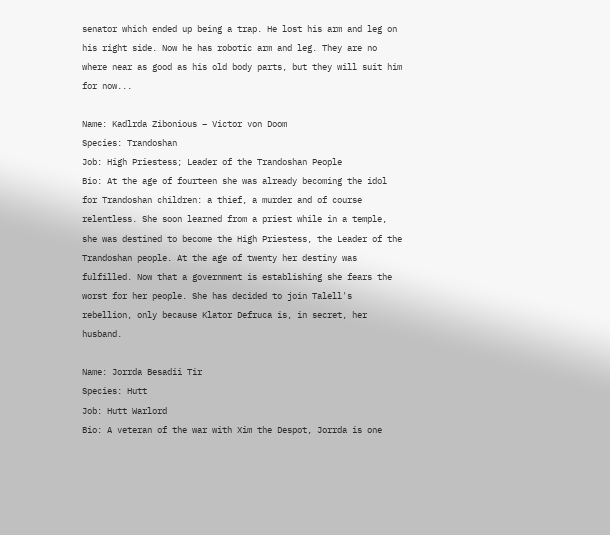senator which ended up being a trap. He lost his arm and leg on his right side. Now he has robotic arm and leg. They are no where near as good as his old body parts, but they will suit him for now...

Name: Kadlrda Zibonious – Victor von Doom
Species: Trandoshan
Job: High Priestess; Leader of the Trandoshan People
Bio: At the age of fourteen she was already becoming the idol for Trandoshan children: a thief, a murder and of course relentless. She soon learned from a priest while in a temple, she was destined to become the High Priestess, the Leader of the Trandoshan people. At the age of twenty her destiny was fulfilled. Now that a government is establishing she fears the worst for her people. She has decided to join Talell's rebellion, only because Klator Defruca is, in secret, her husband.

Name: Jorrda Besadii Tir
Species: Hutt
Job: Hutt Warlord
Bio: A veteran of the war with Xim the Despot, Jorrda is one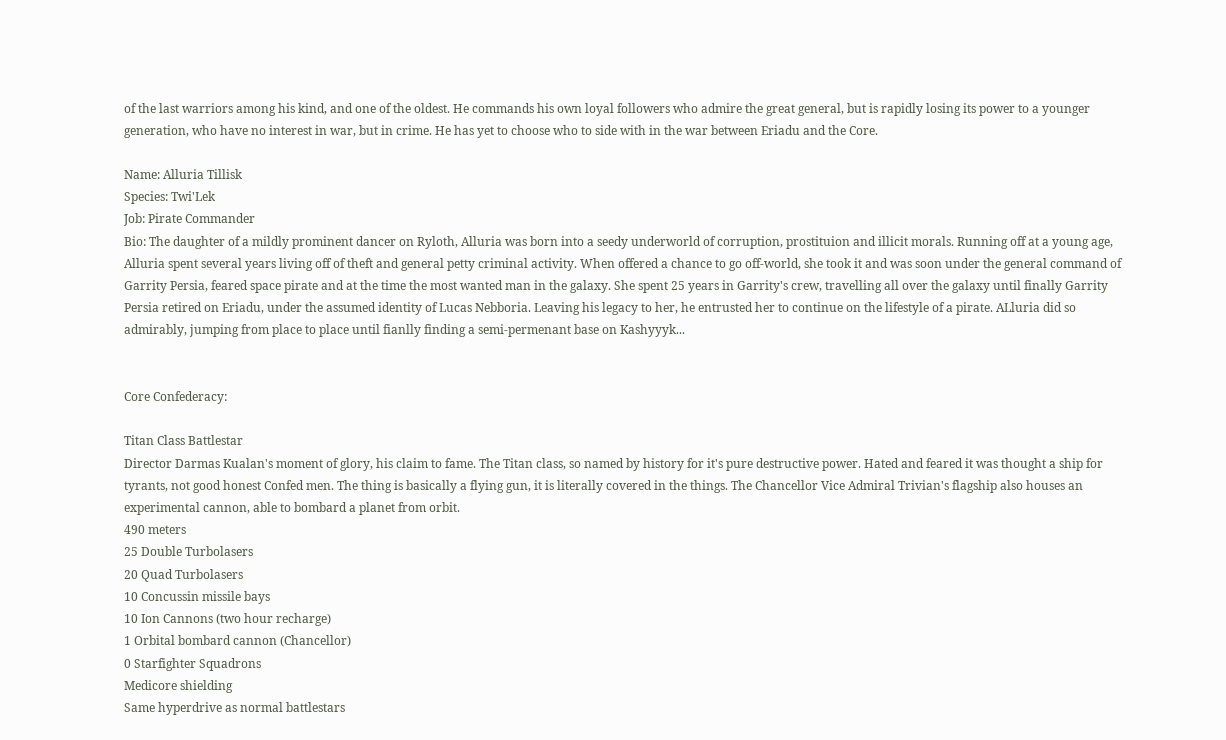of the last warriors among his kind, and one of the oldest. He commands his own loyal followers who admire the great general, but is rapidly losing its power to a younger generation, who have no interest in war, but in crime. He has yet to choose who to side with in the war between Eriadu and the Core.

Name: Alluria Tillisk
Species: Twi'Lek
Job: Pirate Commander
Bio: The daughter of a mildly prominent dancer on Ryloth, Alluria was born into a seedy underworld of corruption, prostituion and illicit morals. Running off at a young age, Alluria spent several years living off of theft and general petty criminal activity. When offered a chance to go off-world, she took it and was soon under the general command of Garrity Persia, feared space pirate and at the time the most wanted man in the galaxy. She spent 25 years in Garrity's crew, travelling all over the galaxy until finally Garrity Persia retired on Eriadu, under the assumed identity of Lucas Nebboria. Leaving his legacy to her, he entrusted her to continue on the lifestyle of a pirate. ALluria did so admirably, jumping from place to place until fianlly finding a semi-permenant base on Kashyyyk...


Core Confederacy:

Titan Class Battlestar
Director Darmas Kualan's moment of glory, his claim to fame. The Titan class, so named by history for it's pure destructive power. Hated and feared it was thought a ship for tyrants, not good honest Confed men. The thing is basically a flying gun, it is literally covered in the things. The Chancellor Vice Admiral Trivian's flagship also houses an experimental cannon, able to bombard a planet from orbit.
490 meters
25 Double Turbolasers
20 Quad Turbolasers
10 Concussin missile bays
10 Ion Cannons (two hour recharge)
1 Orbital bombard cannon (Chancellor)
0 Starfighter Squadrons
Medicore shielding
Same hyperdrive as normal battlestars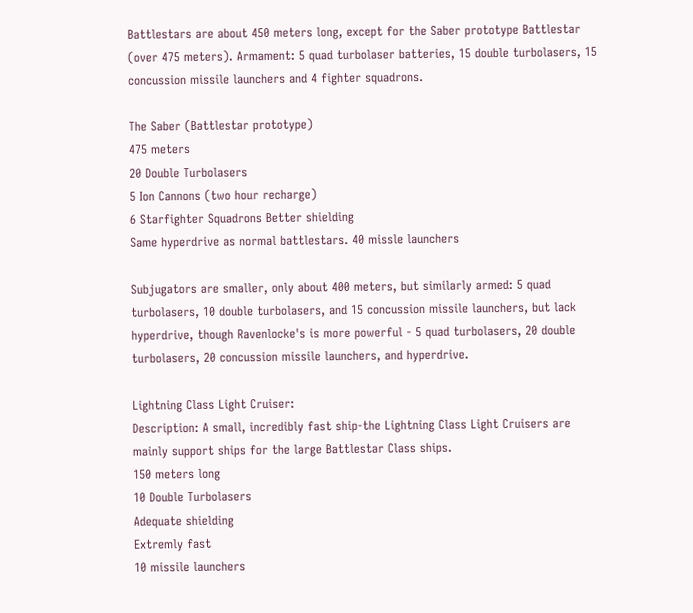Battlestars are about 450 meters long, except for the Saber prototype Battlestar (over 475 meters). Armament: 5 quad turbolaser batteries, 15 double turbolasers, 15 concussion missile launchers and 4 fighter squadrons.

The Saber (Battlestar prototype)
475 meters
20 Double Turbolasers
5 Ion Cannons (two hour recharge)
6 Starfighter Squadrons Better shielding
Same hyperdrive as normal battlestars. 40 missle launchers

Subjugators are smaller, only about 400 meters, but similarly armed: 5 quad turbolasers, 10 double turbolasers, and 15 concussion missile launchers, but lack hyperdrive, though Ravenlocke's is more powerful - 5 quad turbolasers, 20 double turbolasers, 20 concussion missile launchers, and hyperdrive.

Lightning Class Light Cruiser:
Description: A small, incredibly fast ship-the Lightning Class Light Cruisers are mainly support ships for the large Battlestar Class ships.
150 meters long
10 Double Turbolasers
Adequate shielding
Extremly fast
10 missile launchers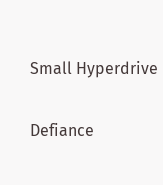Small Hyperdrive

Defiance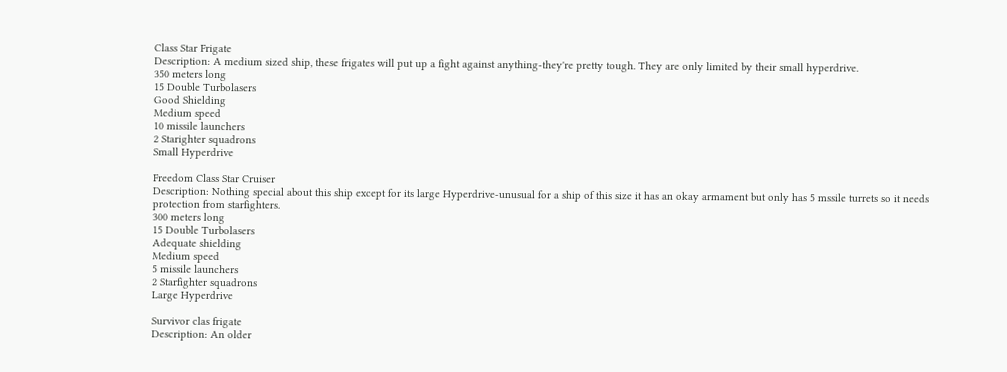Class Star Frigate
Description: A medium sized ship, these frigates will put up a fight against anything-they're pretty tough. They are only limited by their small hyperdrive.
350 meters long
15 Double Turbolasers
Good Shielding
Medium speed
10 missile launchers
2 Starighter squadrons
Small Hyperdrive

Freedom Class Star Cruiser
Description: Nothing special about this ship except for its large Hyperdrive-unusual for a ship of this size it has an okay armament but only has 5 mssile turrets so it needs protection from starfighters.
300 meters long
15 Double Turbolasers
Adequate shielding
Medium speed
5 missile launchers
2 Starfighter squadrons
Large Hyperdrive

Survivor clas frigate
Description: An older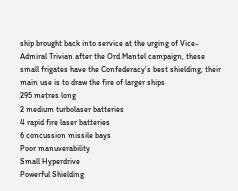ship brought back into service at the urging of Vice-Admiral Trivian after the Ord Mantel campaign, these small frigates have the Confederacy's best shielding, their main use is to draw the fire of larger ships
295 metres long
2 medium turbolaser batteries
4 rapid fire laser batteries
6 concussion missile bays
Poor manuverability
Small Hyperdrive
Powerful Shielding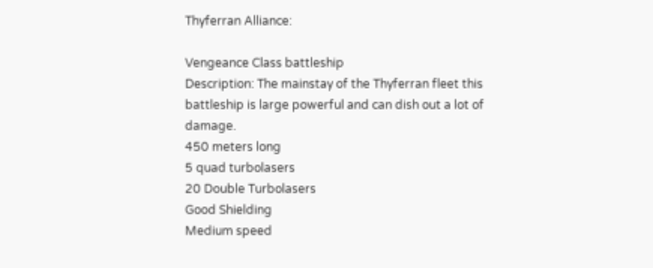Thyferran Alliance:

Vengeance Class battleship
Description: The mainstay of the Thyferran fleet this battleship is large powerful and can dish out a lot of damage.
450 meters long
5 quad turbolasers
20 Double Turbolasers
Good Shielding
Medium speed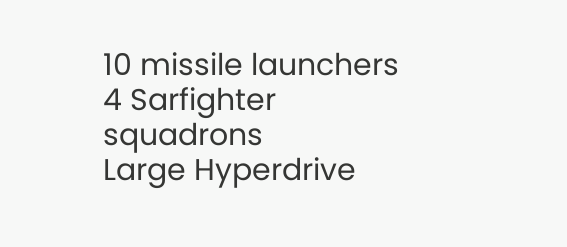10 missile launchers
4 Sarfighter squadrons
Large Hyperdrive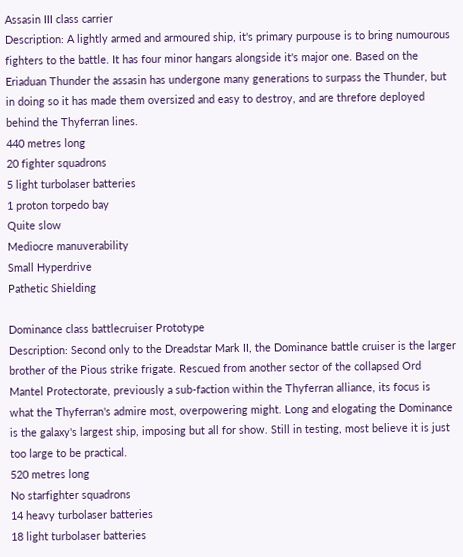Assasin III class carrier
Description: A lightly armed and armoured ship, it's primary purpouse is to bring numourous fighters to the battle. It has four minor hangars alongside it's major one. Based on the Eriaduan Thunder the assasin has undergone many generations to surpass the Thunder, but in doing so it has made them oversized and easy to destroy, and are threfore deployed behind the Thyferran lines.
440 metres long
20 fighter squadrons
5 light turbolaser batteries
1 proton torpedo bay
Quite slow
Mediocre manuverability
Small Hyperdrive
Pathetic Shielding

Dominance class battlecruiser Prototype
Description: Second only to the Dreadstar Mark II, the Dominance battle cruiser is the larger brother of the Pious strike frigate. Rescued from another sector of the collapsed Ord Mantel Protectorate, previously a sub-faction within the Thyferran alliance, its focus is what the Thyferran's admire most, overpowering might. Long and elogating the Dominance is the galaxy's largest ship, imposing but all for show. Still in testing, most believe it is just too large to be practical.
520 metres long
No starfighter squadrons
14 heavy turbolaser batteries
18 light turbolaser batteries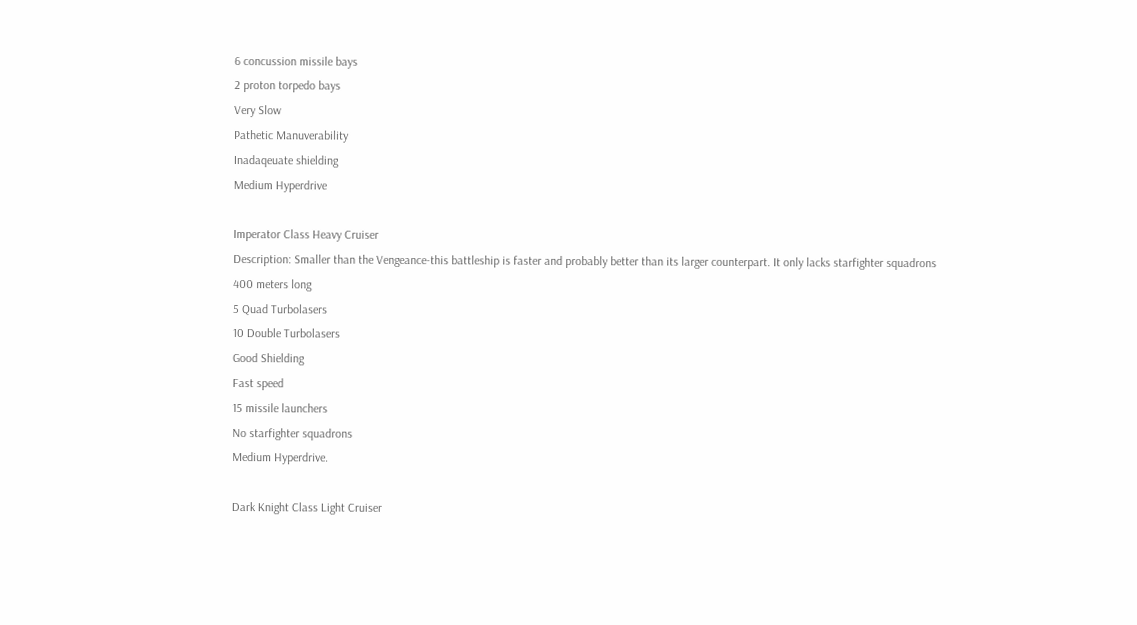6 concussion missile bays
2 proton torpedo bays
Very Slow
Pathetic Manuverability
Inadaqeuate shielding
Medium Hyperdrive

Imperator Class Heavy Cruiser
Description: Smaller than the Vengeance-this battleship is faster and probably better than its larger counterpart. It only lacks starfighter squadrons
400 meters long
5 Quad Turbolasers
10 Double Turbolasers
Good Shielding
Fast speed
15 missile launchers
No starfighter squadrons
Medium Hyperdrive.

Dark Knight Class Light Cruiser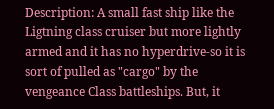Description: A small fast ship like the Ligtning class cruiser but more lightly armed and it has no hyperdrive-so it is sort of pulled as "cargo" by the vengeance Class battleships. But, it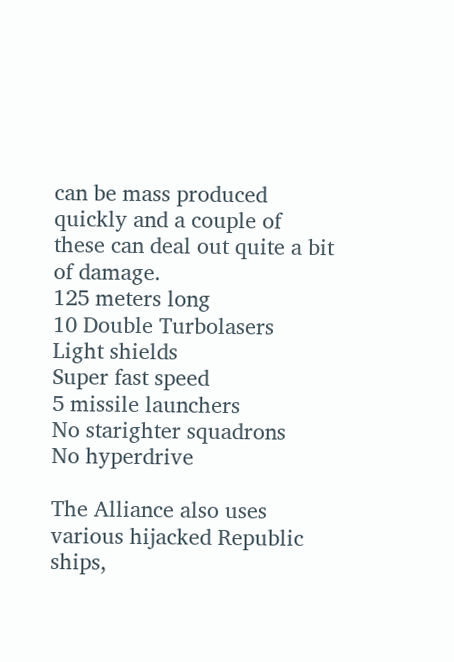can be mass produced quickly and a couple of these can deal out quite a bit of damage.
125 meters long
10 Double Turbolasers
Light shields
Super fast speed
5 missile launchers
No starighter squadrons
No hyperdrive

The Alliance also uses various hijacked Republic ships,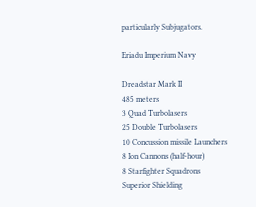particularly Subjugators.

Eriadu Imperium Navy

Dreadstar Mark II
485 meters
3 Quad Turbolasers
25 Double Turbolasers
10 Concussion missile Launchers
8 Ion Cannons (half-hour)
8 Starfighter Squadrons
Superior Shielding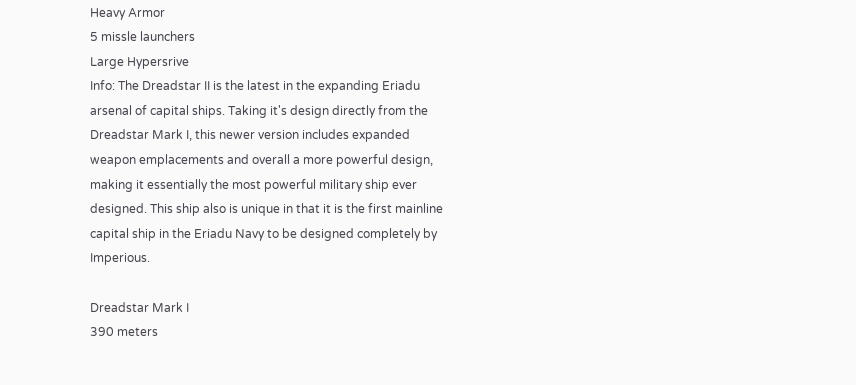Heavy Armor
5 missle launchers
Large Hypersrive
Info: The Dreadstar II is the latest in the expanding Eriadu arsenal of capital ships. Taking it's design directly from the Dreadstar Mark I, this newer version includes expanded weapon emplacements and overall a more powerful design, making it essentially the most powerful military ship ever designed. This ship also is unique in that it is the first mainline capital ship in the Eriadu Navy to be designed completely by Imperious.

Dreadstar Mark I
390 meters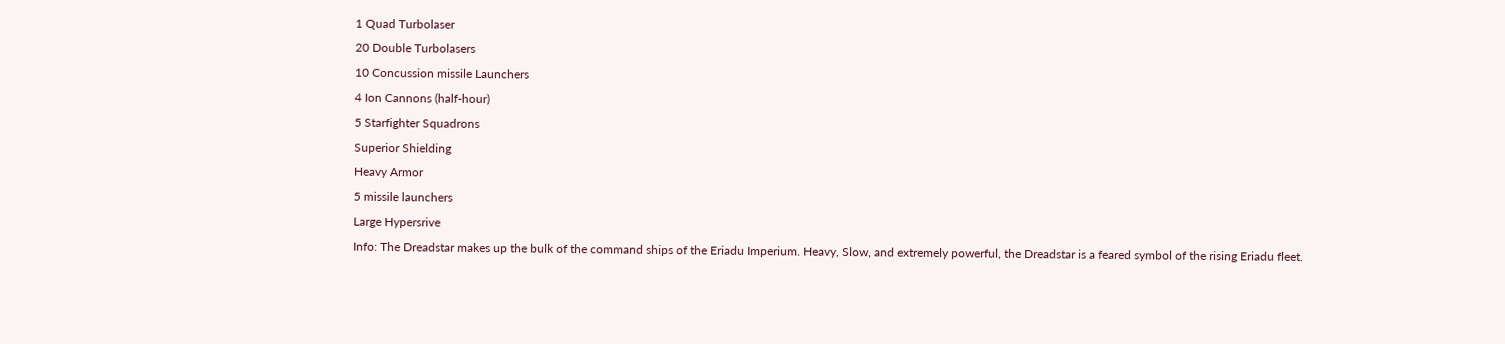1 Quad Turbolaser
20 Double Turbolasers
10 Concussion missile Launchers
4 Ion Cannons (half-hour)
5 Starfighter Squadrons
Superior Shielding
Heavy Armor
5 missile launchers
Large Hypersrive
Info: The Dreadstar makes up the bulk of the command ships of the Eriadu Imperium. Heavy, Slow, and extremely powerful, the Dreadstar is a feared symbol of the rising Eriadu fleet.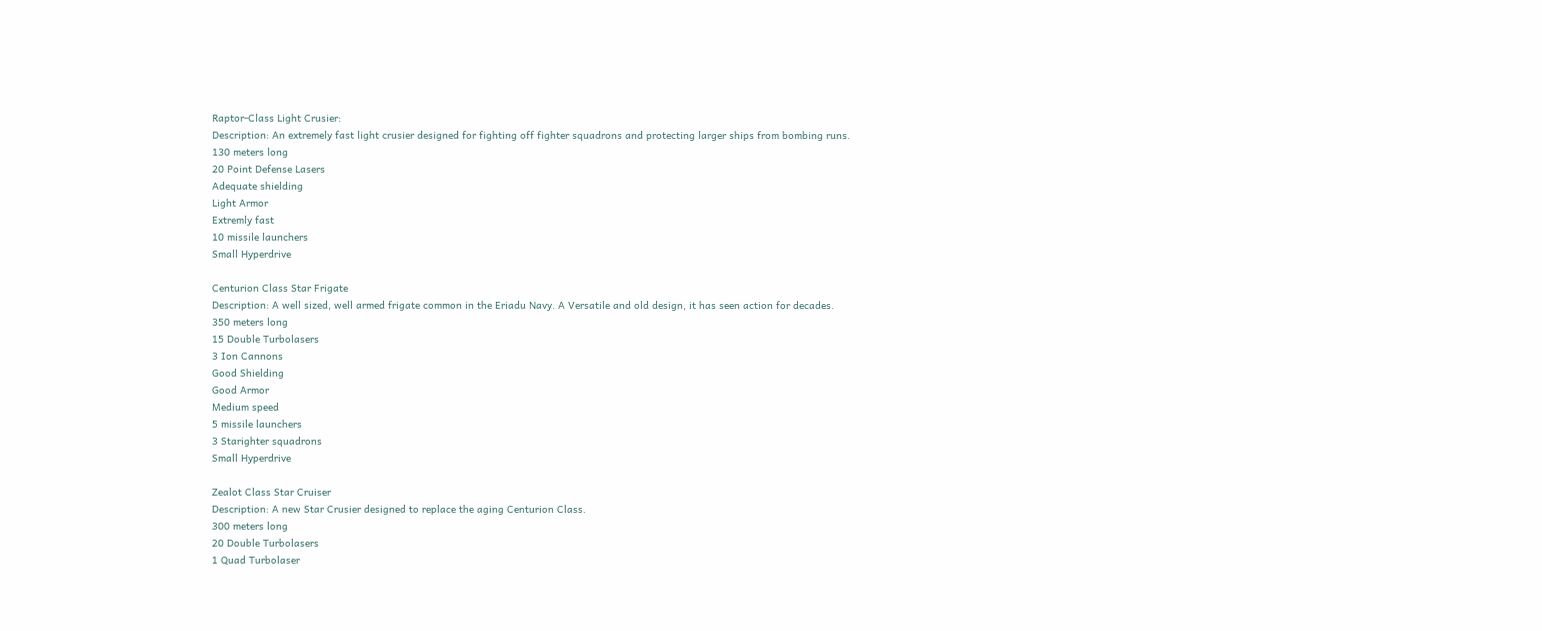Raptor-Class Light Crusier:
Description: An extremely fast light crusier designed for fighting off fighter squadrons and protecting larger ships from bombing runs.
130 meters long
20 Point Defense Lasers
Adequate shielding
Light Armor
Extremly fast
10 missile launchers
Small Hyperdrive

Centurion Class Star Frigate
Description: A well sized, well armed frigate common in the Eriadu Navy. A Versatile and old design, it has seen action for decades.
350 meters long
15 Double Turbolasers
3 Ion Cannons
Good Shielding
Good Armor
Medium speed
5 missile launchers
3 Starighter squadrons
Small Hyperdrive

Zealot Class Star Cruiser
Description: A new Star Crusier designed to replace the aging Centurion Class.
300 meters long
20 Double Turbolasers
1 Quad Turbolaser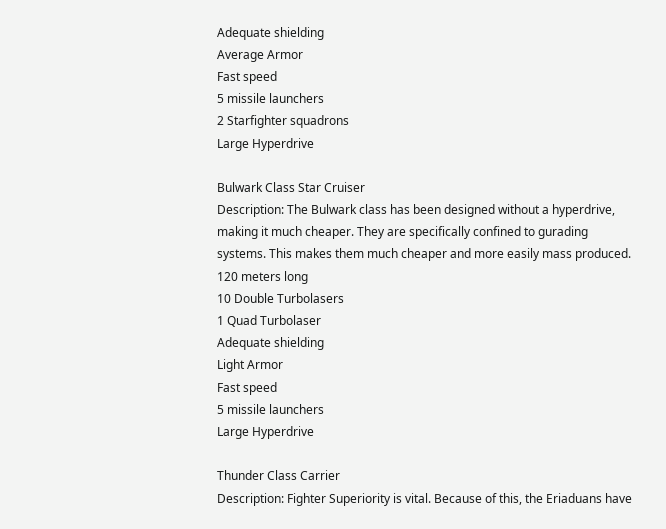Adequate shielding
Average Armor
Fast speed
5 missile launchers
2 Starfighter squadrons
Large Hyperdrive

Bulwark Class Star Cruiser
Description: The Bulwark class has been designed without a hyperdrive, making it much cheaper. They are specifically confined to gurading systems. This makes them much cheaper and more easily mass produced.
120 meters long
10 Double Turbolasers
1 Quad Turbolaser
Adequate shielding
Light Armor
Fast speed
5 missile launchers
Large Hyperdrive

Thunder Class Carrier
Description: Fighter Superiority is vital. Because of this, the Eriaduans have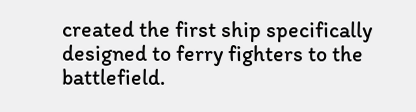created the first ship specifically designed to ferry fighters to the battlefield.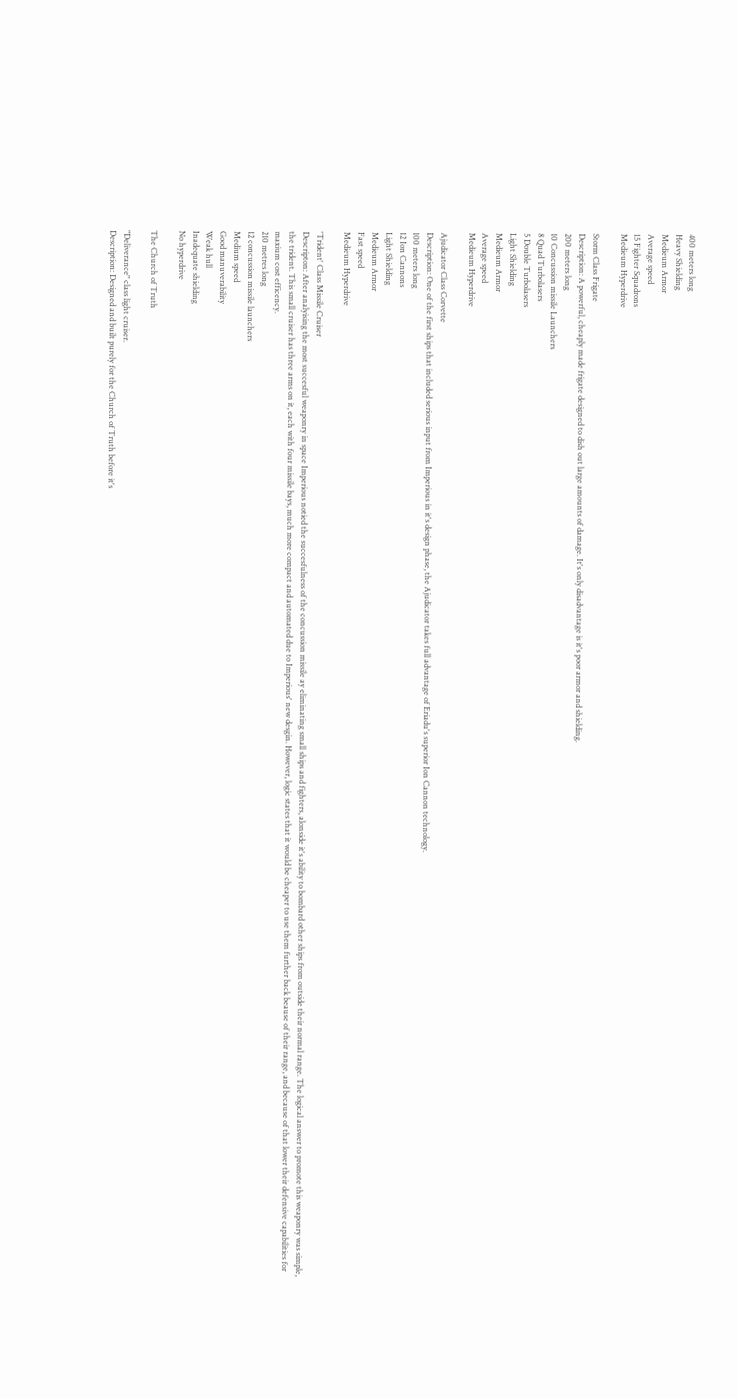400 meters long
Heavy Shielding
Medieum Armor
Average speed
15 Fighter Squadrons
Medieum Hyperdrive

Storm Class Frigate
Description: A powerful, cheaply made frigate designed to dish out large amounts of damage. It's only disadvantage is it's poor armor and shielding.
200 meters long
10 Concussion missile Launchers
8 Quad Turbolasers
5 Double Turbolasers
Light Shielding
Medieum Armor
Average speed
Medieum Hyperdrive

Ajudicator Class Corvette
Description: One of the first ships that included serious input from Imperious in it's design phase, the Ajudicator takes full advantage of Eriadu's superior Ion Cannon technology.
100 meters long
12 Ion Cannons
Light Shielding
Medieum Armor
Fast speed
Medieum Hyperdrive

'Trident' Class Missile Cruiser
Descripton: After analyising the most succesful weaponry in space Imperious notied the succesfulness of the concussion missile ay eliminating small ships and fighters, alonside it's ability to bombard other ships from outside their normal range. The logical answer to promote this weaponry was simple, the trident. This small cruiser has three arms on it, each with four missile bays, much more compact and automated due to Imperious' new desgin. However, logic states that it would be cheaper to use them further back beause of their range, and because of that lower their defensive capabilities for maxium cost efficency.
210 metres long
12 concussion missile launchers
Medium speed
Good manuverability
Weak hull
Inadequate shielding
No hyperdrive

The Church of Truth

"Deliverance" class light cruiser.
Description: Designed and built purely for the Church of Truth before it's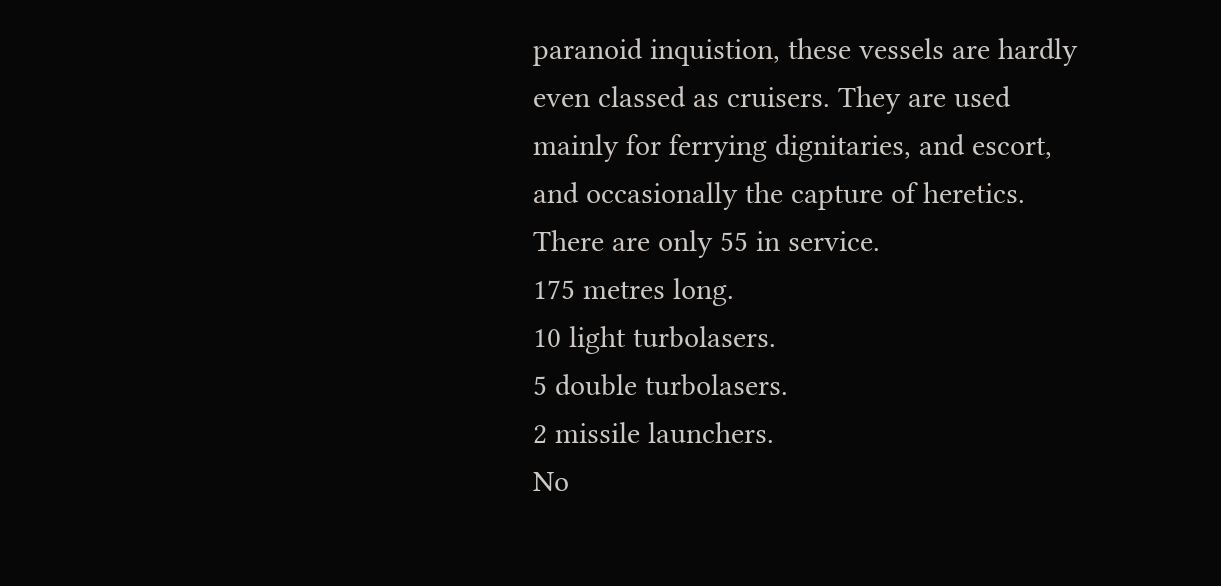paranoid inquistion, these vessels are hardly even classed as cruisers. They are used mainly for ferrying dignitaries, and escort, and occasionally the capture of heretics. There are only 55 in service.
175 metres long.
10 light turbolasers.
5 double turbolasers.
2 missile launchers.
No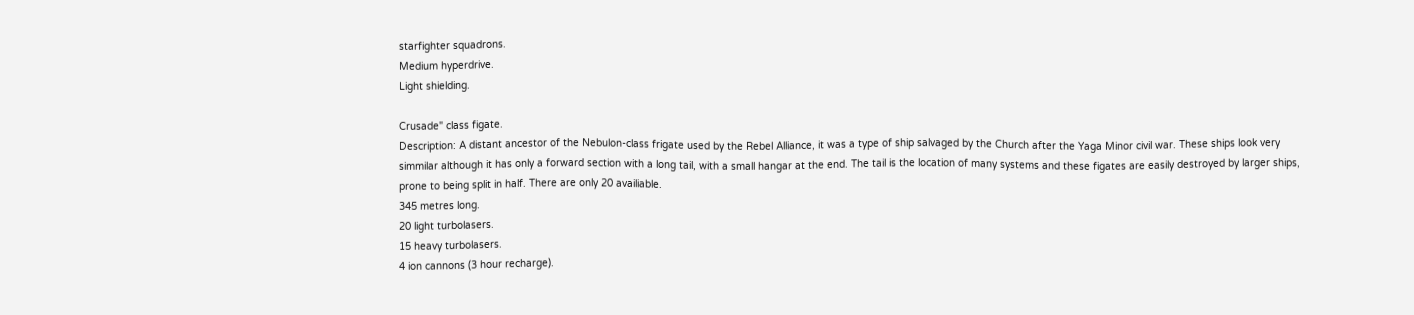starfighter squadrons.
Medium hyperdrive.
Light shielding.

Crusade" class figate.
Description: A distant ancestor of the Nebulon-class frigate used by the Rebel Alliance, it was a type of ship salvaged by the Church after the Yaga Minor civil war. These ships look very simmilar although it has only a forward section with a long tail, with a small hangar at the end. The tail is the location of many systems and these figates are easily destroyed by larger ships, prone to being split in half. There are only 20 availiable.
345 metres long.
20 light turbolasers.
15 heavy turbolasers.
4 ion cannons (3 hour recharge).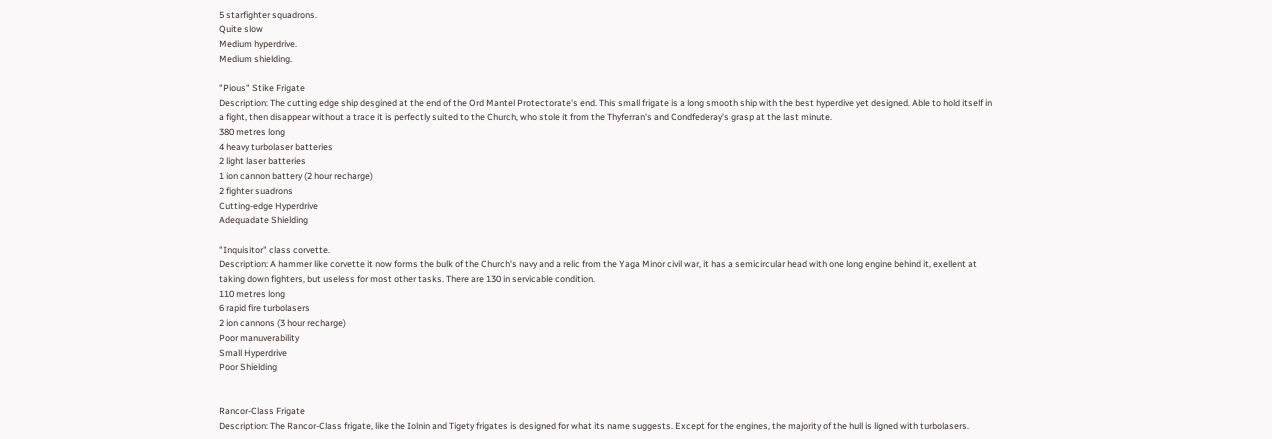5 starfighter squadrons.
Quite slow
Medium hyperdrive.
Medium shielding.

"Pious" Stike Frigate
Description: The cutting edge ship desgined at the end of the Ord Mantel Protectorate's end. This small frigate is a long smooth ship with the best hyperdive yet designed. Able to hold itself in a fight, then disappear without a trace it is perfectly suited to the Church, who stole it from the Thyferran's and Condfederay's grasp at the last minute.
380 metres long
4 heavy turbolaser batteries
2 light laser batteries
1 ion cannon battery (2 hour recharge)
2 fighter suadrons
Cutting-edge Hyperdrive
Adequadate Shielding

"Inquisitor" class corvette.
Description: A hammer like corvette it now forms the bulk of the Church's navy and a relic from the Yaga Minor civil war, it has a semicircular head with one long engine behind it, exellent at taking down fighters, but useless for most other tasks. There are 130 in servicable condition.
110 metres long
6 rapid fire turbolasers
2 ion cannons (3 hour recharge)
Poor manuverability
Small Hyperdrive
Poor Shielding


Rancor-Class Frigate
Description: The Rancor-Class frigate, like the Iolnin and Tigety frigates is designed for what its name suggests. Except for the engines, the majority of the hull is ligned with turbolasers.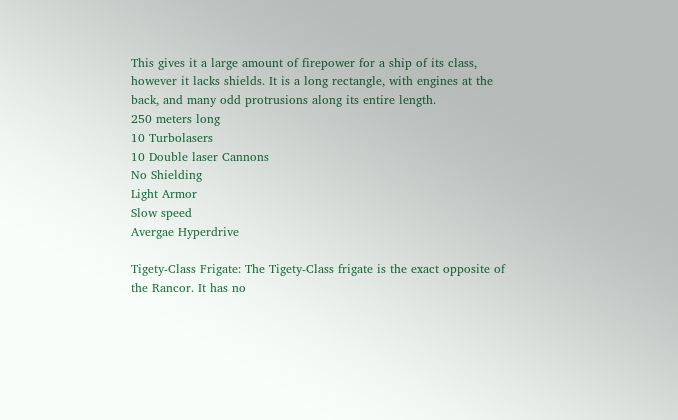This gives it a large amount of firepower for a ship of its class, however it lacks shields. It is a long rectangle, with engines at the back, and many odd protrusions along its entire length.
250 meters long
10 Turbolasers
10 Double laser Cannons
No Shielding
Light Armor
Slow speed
Avergae Hyperdrive

Tigety-Class Frigate: The Tigety-Class frigate is the exact opposite of the Rancor. It has no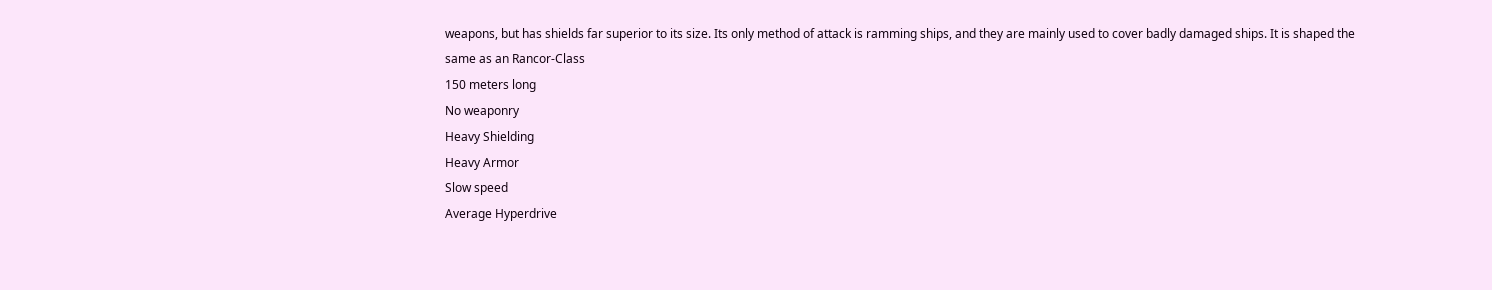weapons, but has shields far superior to its size. Its only method of attack is ramming ships, and they are mainly used to cover badly damaged ships. It is shaped the same as an Rancor-Class
150 meters long
No weaponry
Heavy Shielding
Heavy Armor
Slow speed
Average Hyperdrive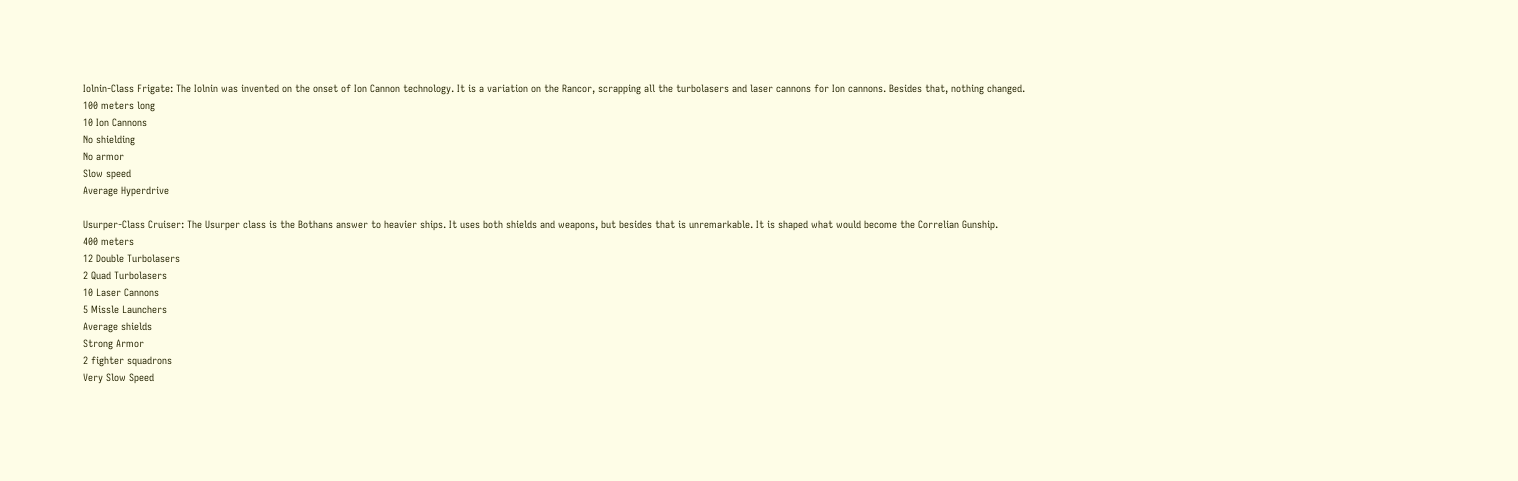Iolnin-Class Frigate: The Iolnin was invented on the onset of Ion Cannon technology. It is a variation on the Rancor, scrapping all the turbolasers and laser cannons for Ion cannons. Besides that, nothing changed.
100 meters long
10 Ion Cannons
No shielding
No armor
Slow speed
Average Hyperdrive

Usurper-Class Cruiser: The Usurper class is the Bothans answer to heavier ships. It uses both shields and weapons, but besides that is unremarkable. It is shaped what would become the Correlian Gunship.
400 meters
12 Double Turbolasers
2 Quad Turbolasers
10 Laser Cannons
5 Missle Launchers
Average shields
Strong Armor
2 fighter squadrons
Very Slow Speed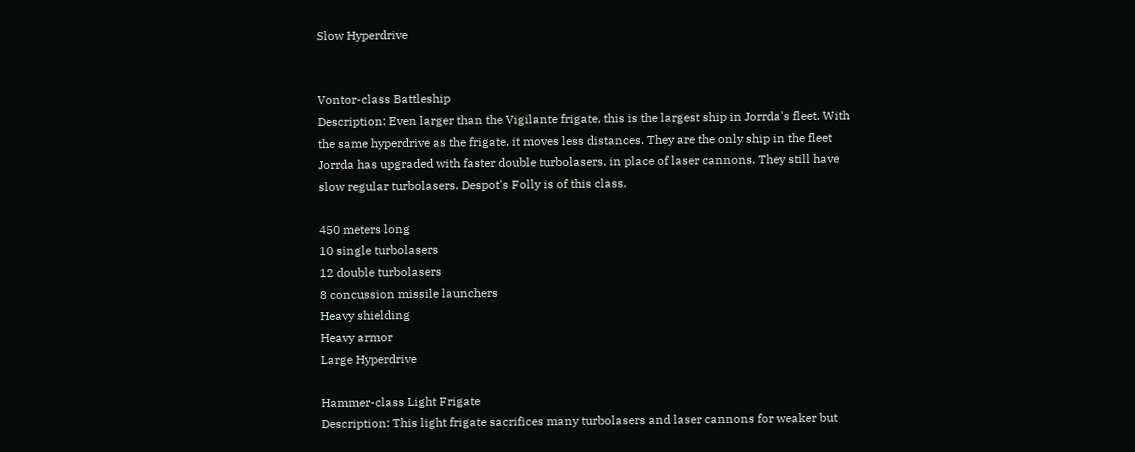Slow Hyperdrive


Vontor-class Battleship
Description: Even larger than the Vigilante frigate, this is the largest ship in Jorrda's fleet. With the same hyperdrive as the frigate, it moves less distances. They are the only ship in the fleet Jorrda has upgraded with faster double turbolasers, in place of laser cannons. They still have slow regular turbolasers. Despot's Folly is of this class.

450 meters long
10 single turbolasers
12 double turbolasers
8 concussion missile launchers
Heavy shielding
Heavy armor
Large Hyperdrive

Hammer-class Light Frigate
Description: This light frigate sacrifices many turbolasers and laser cannons for weaker but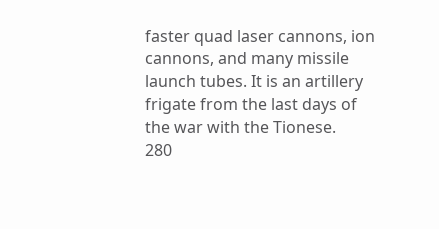faster quad laser cannons, ion cannons, and many missile launch tubes. It is an artillery frigate from the last days of the war with the Tionese.
280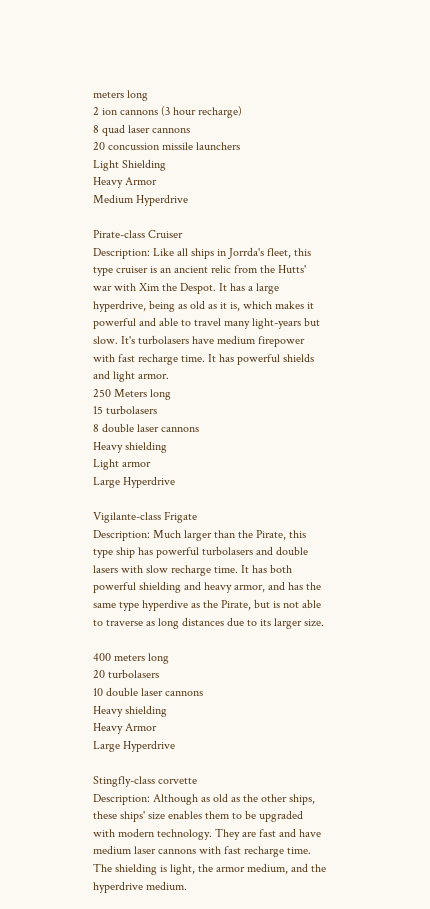meters long
2 ion cannons (3 hour recharge)
8 quad laser cannons
20 concussion missile launchers
Light Shielding
Heavy Armor
Medium Hyperdrive

Pirate-class Cruiser
Description: Like all ships in Jorrda's fleet, this type cruiser is an ancient relic from the Hutts' war with Xim the Despot. It has a large hyperdrive, being as old as it is, which makes it powerful and able to travel many light-years but slow. It's turbolasers have medium firepower with fast recharge time. It has powerful shields and light armor.
250 Meters long
15 turbolasers
8 double laser cannons
Heavy shielding
Light armor
Large Hyperdrive

Vigilante-class Frigate
Description: Much larger than the Pirate, this type ship has powerful turbolasers and double lasers with slow recharge time. It has both powerful shielding and heavy armor, and has the same type hyperdive as the Pirate, but is not able to traverse as long distances due to its larger size.

400 meters long
20 turbolasers
10 double laser cannons
Heavy shielding
Heavy Armor
Large Hyperdrive

Stingfly-class corvette
Description: Although as old as the other ships, these ships' size enables them to be upgraded with modern technology. They are fast and have medium laser cannons with fast recharge time. The shielding is light, the armor medium, and the hyperdrive medium.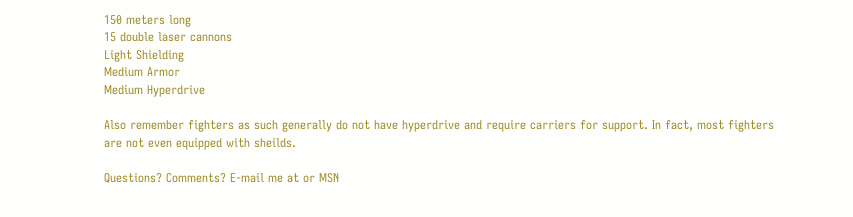150 meters long
15 double laser cannons
Light Shielding
Medium Armor
Medium Hyperdrive

Also remember fighters as such generally do not have hyperdrive and require carriers for support. In fact, most fighters are not even equipped with sheilds.

Questions? Comments? E-mail me at or MSN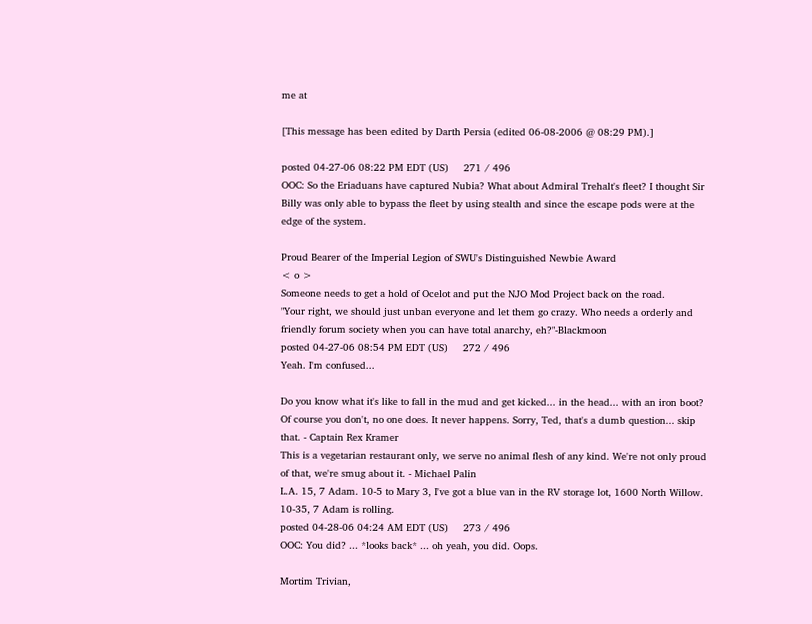me at

[This message has been edited by Darth Persia (edited 06-08-2006 @ 08:29 PM).]

posted 04-27-06 08:22 PM EDT (US)     271 / 496
OOC: So the Eriaduans have captured Nubia? What about Admiral Trehalt's fleet? I thought Sir Billy was only able to bypass the fleet by using stealth and since the escape pods were at the edge of the system.

Proud Bearer of the Imperial Legion of SWU's Distinguished Newbie Award
< o >
Someone needs to get a hold of Ocelot and put the NJO Mod Project back on the road.
"Your right, we should just unban everyone and let them go crazy. Who needs a orderly and friendly forum society when you can have total anarchy, eh?"-Blackmoon
posted 04-27-06 08:54 PM EDT (US)     272 / 496
Yeah. I'm confused...

Do you know what it's like to fall in the mud and get kicked... in the head... with an iron boot? Of course you don't, no one does. It never happens. Sorry, Ted, that's a dumb question... skip that. - Captain Rex Kramer
This is a vegetarian restaurant only, we serve no animal flesh of any kind. We're not only proud of that, we're smug about it. - Michael Palin
L.A. 15, 7 Adam. 10-5 to Mary 3, I've got a blue van in the RV storage lot, 1600 North Willow. 10-35, 7 Adam is rolling.
posted 04-28-06 04:24 AM EDT (US)     273 / 496
OOC: You did? ... *looks back* ... oh yeah, you did. Oops.

Mortim Trivian,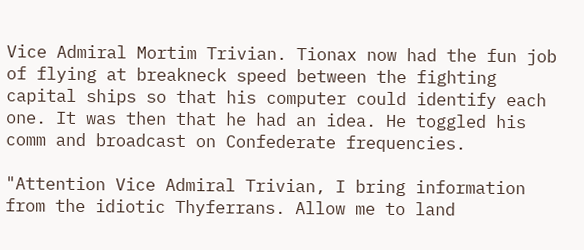Vice Admiral Mortim Trivian. Tionax now had the fun job of flying at breakneck speed between the fighting capital ships so that his computer could identify each one. It was then that he had an idea. He toggled his comm and broadcast on Confederate frequencies.

"Attention Vice Admiral Trivian, I bring information from the idiotic Thyferrans. Allow me to land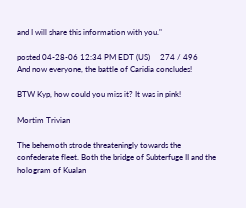and I will share this information with you."

posted 04-28-06 12:34 PM EDT (US)     274 / 496
And now everyone, the battle of Caridia concludes!

BTW Kyp, how could you miss it? It was in pink!

Mortim Trivian

The behemoth strode threateningly towards the confederate fleet. Both the bridge of Subterfuge II and the hologram of Kualan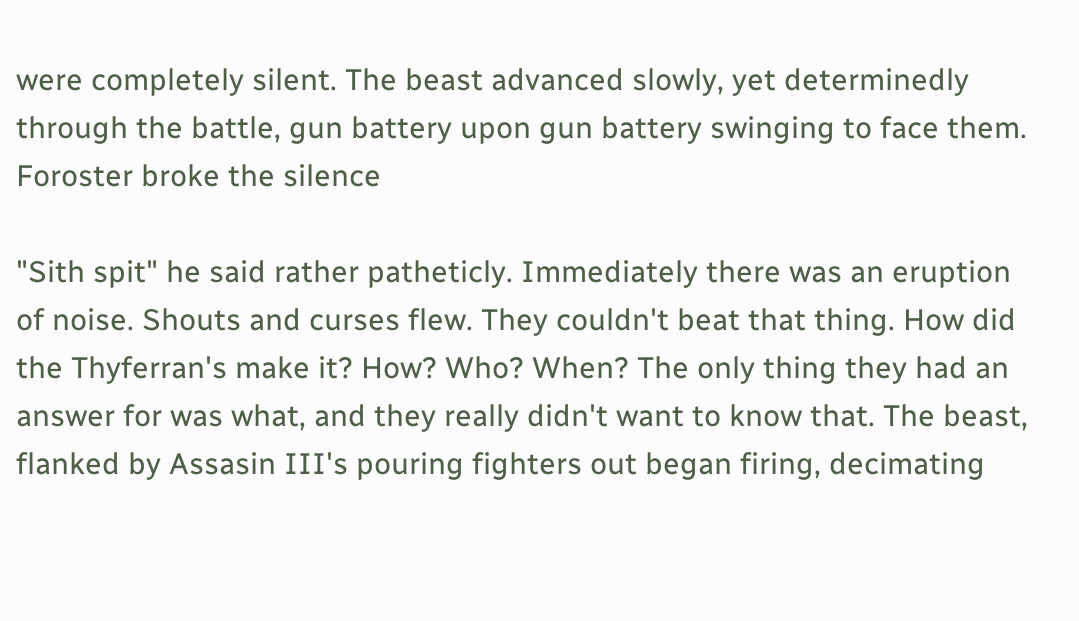were completely silent. The beast advanced slowly, yet determinedly through the battle, gun battery upon gun battery swinging to face them. Foroster broke the silence

"Sith spit" he said rather patheticly. Immediately there was an eruption of noise. Shouts and curses flew. They couldn't beat that thing. How did the Thyferran's make it? How? Who? When? The only thing they had an answer for was what, and they really didn't want to know that. The beast, flanked by Assasin III's pouring fighters out began firing, decimating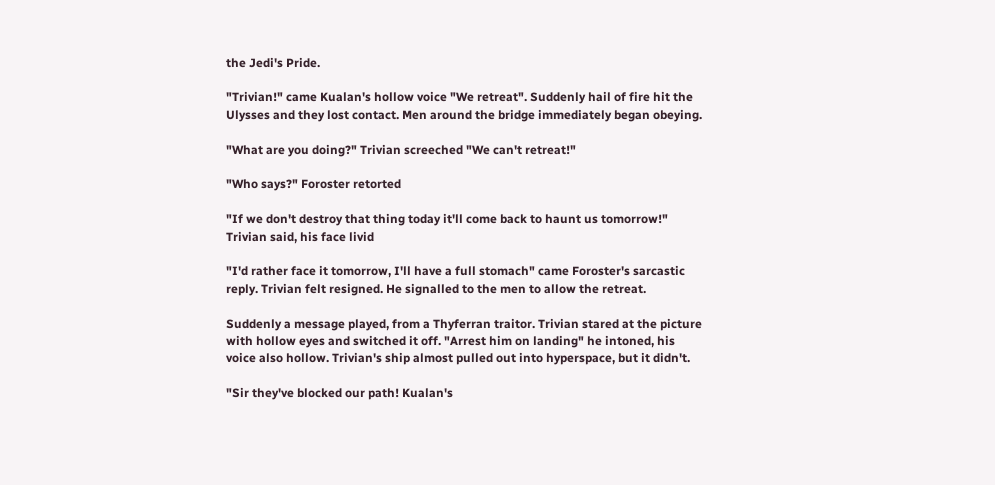the Jedi's Pride.

"Trivian!" came Kualan's hollow voice "We retreat". Suddenly hail of fire hit the Ulysses and they lost contact. Men around the bridge immediately began obeying.

"What are you doing?" Trivian screeched "We can't retreat!"

"Who says?" Foroster retorted

"If we don't destroy that thing today it'll come back to haunt us tomorrow!" Trivian said, his face livid

"I'd rather face it tomorrow, I'll have a full stomach" came Foroster's sarcastic reply. Trivian felt resigned. He signalled to the men to allow the retreat.

Suddenly a message played, from a Thyferran traitor. Trivian stared at the picture with hollow eyes and switched it off. "Arrest him on landing" he intoned, his voice also hollow. Trivian's ship almost pulled out into hyperspace, but it didn't.

"Sir they've blocked our path! Kualan's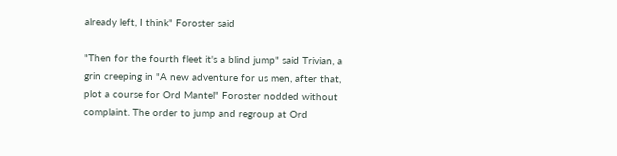already left, I think" Foroster said

"Then for the fourth fleet it's a blind jump" said Trivian, a grin creeping in "A new adventure for us men, after that, plot a course for Ord Mantel" Foroster nodded without complaint. The order to jump and regroup at Ord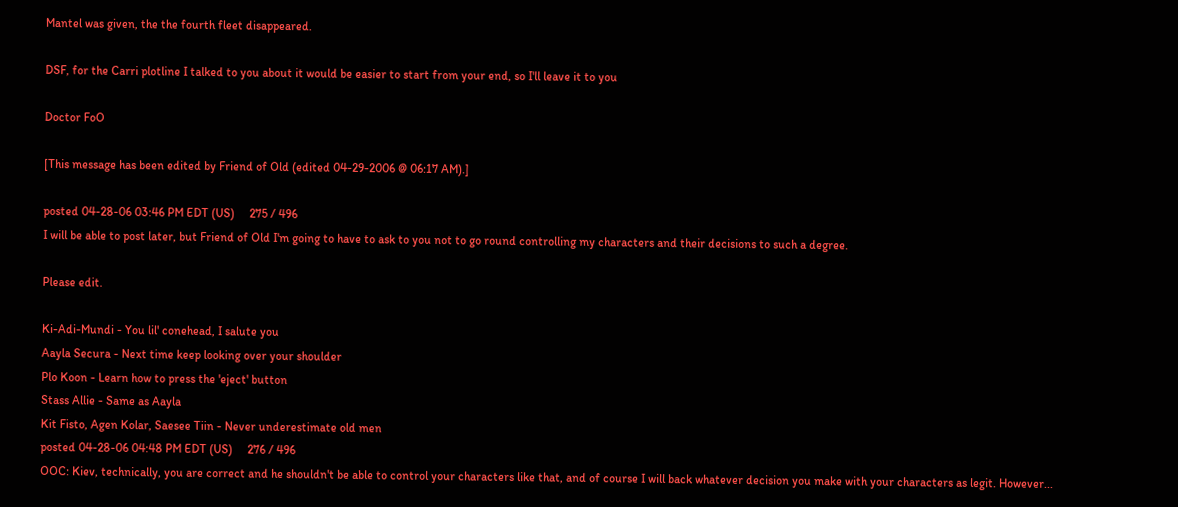Mantel was given, the the fourth fleet disappeared.

DSF, for the Carri plotline I talked to you about it would be easier to start from your end, so I'll leave it to you

Doctor FoO

[This message has been edited by Friend of Old (edited 04-29-2006 @ 06:17 AM).]

posted 04-28-06 03:46 PM EDT (US)     275 / 496
I will be able to post later, but Friend of Old I'm going to have to ask to you not to go round controlling my characters and their decisions to such a degree.

Please edit.

Ki-Adi-Mundi - You lil' conehead, I salute you
Aayla Secura - Next time keep looking over your shoulder
Plo Koon - Learn how to press the 'eject' button
Stass Allie - Same as Aayla
Kit Fisto, Agen Kolar, Saesee Tiin - Never underestimate old men
posted 04-28-06 04:48 PM EDT (US)     276 / 496
OOC: Kiev, technically, you are correct and he shouldn't be able to control your characters like that, and of course I will back whatever decision you make with your characters as legit. However...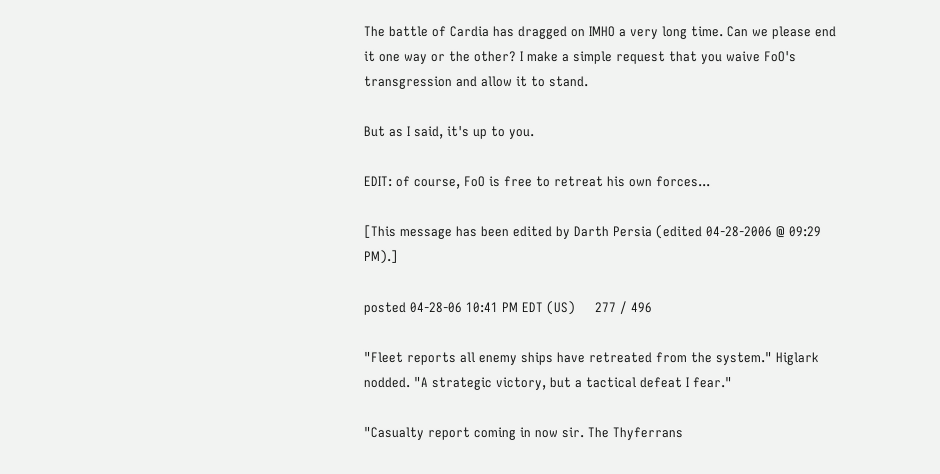The battle of Cardia has dragged on IMHO a very long time. Can we please end it one way or the other? I make a simple request that you waive FoO's transgression and allow it to stand.

But as I said, it's up to you.

EDIT: of course, FoO is free to retreat his own forces...

[This message has been edited by Darth Persia (edited 04-28-2006 @ 09:29 PM).]

posted 04-28-06 10:41 PM EDT (US)     277 / 496

"Fleet reports all enemy ships have retreated from the system." Higlark nodded. "A strategic victory, but a tactical defeat I fear."

"Casualty report coming in now sir. The Thyferrans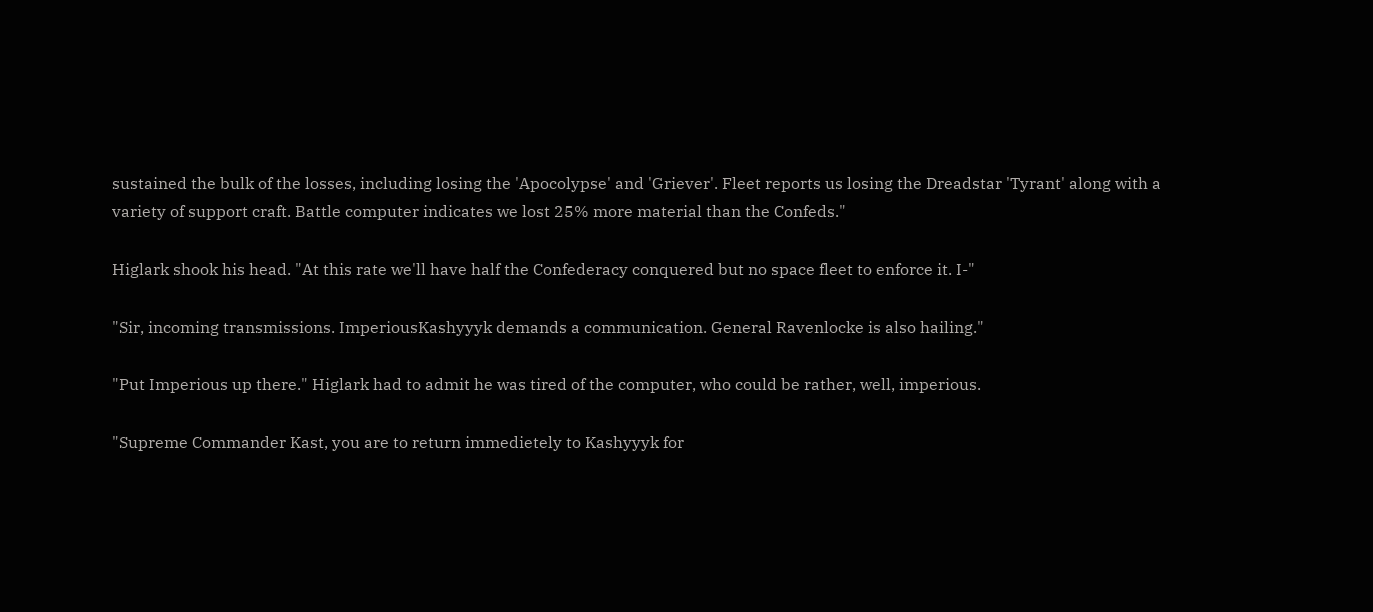sustained the bulk of the losses, including losing the 'Apocolypse' and 'Griever'. Fleet reports us losing the Dreadstar 'Tyrant' along with a variety of support craft. Battle computer indicates we lost 25% more material than the Confeds."

Higlark shook his head. "At this rate we'll have half the Confederacy conquered but no space fleet to enforce it. I-"

"Sir, incoming transmissions. ImperiousKashyyyk demands a communication. General Ravenlocke is also hailing."

"Put Imperious up there." Higlark had to admit he was tired of the computer, who could be rather, well, imperious.

"Supreme Commander Kast, you are to return immedietely to Kashyyyk for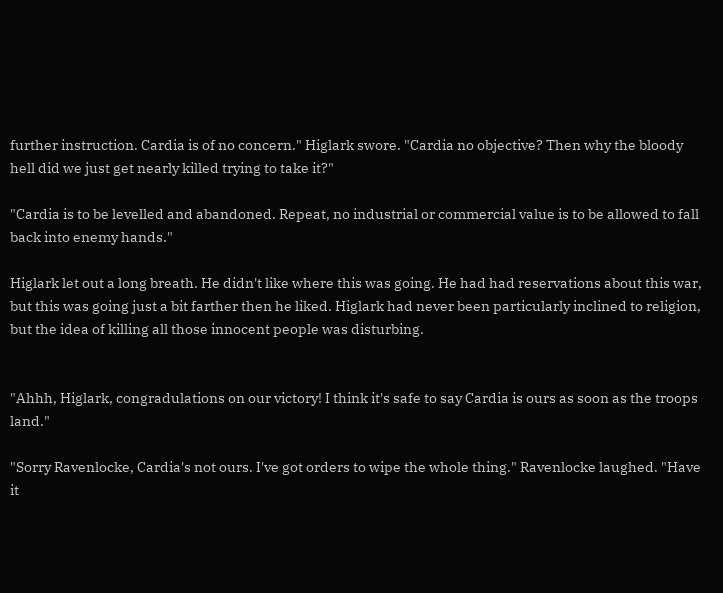further instruction. Cardia is of no concern." Higlark swore. "Cardia no objective? Then why the bloody hell did we just get nearly killed trying to take it?"

"Cardia is to be levelled and abandoned. Repeat, no industrial or commercial value is to be allowed to fall back into enemy hands."

Higlark let out a long breath. He didn't like where this was going. He had had reservations about this war, but this was going just a bit farther then he liked. Higlark had never been particularly inclined to religion, but the idea of killing all those innocent people was disturbing.


"Ahhh, Higlark, congradulations on our victory! I think it's safe to say Cardia is ours as soon as the troops land."

"Sorry Ravenlocke, Cardia's not ours. I've got orders to wipe the whole thing." Ravenlocke laughed. "Have it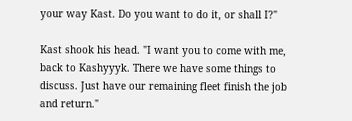your way Kast. Do you want to do it, or shall I?"

Kast shook his head. "I want you to come with me, back to Kashyyyk. There we have some things to discuss. Just have our remaining fleet finish the job and return."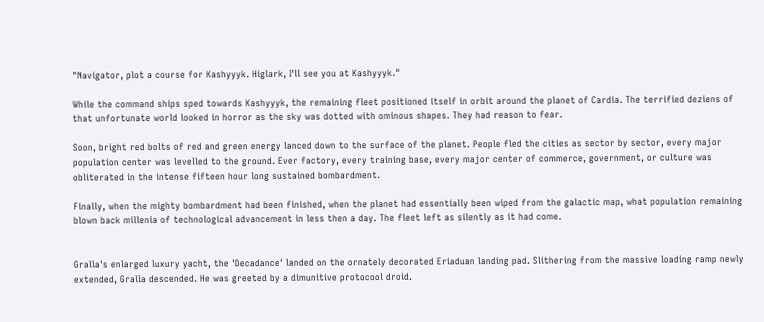"Navigator, plot a course for Kashyyyk. Higlark, I'll see you at Kashyyyk."

While the command ships sped towards Kashyyyk, the remaining fleet positioned itself in orbit around the planet of Cardia. The terrified deziens of that unfortunate world looked in horror as the sky was dotted with ominous shapes. They had reason to fear.

Soon, bright red bolts of red and green energy lanced down to the surface of the planet. People fled the cities as sector by sector, every major population center was levelled to the ground. Ever factory, every training base, every major center of commerce, government, or culture was obliterated in the intense fifteen hour long sustained bombardment.

Finally, when the mighty bombardment had been finished, when the planet had essentially been wiped from the galactic map, what population remaining blown back millenia of technological advancement in less then a day. The fleet left as silently as it had come.


Gralla's enlarged luxury yacht, the 'Decadance' landed on the ornately decorated Eriaduan landing pad. Slithering from the massive loading ramp newly extended, Gralla descended. He was greeted by a dimunitive protocool droid.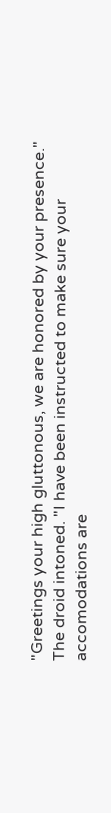"Greetings your high gluttonous, we are honored by your presence." The droid intoned. "I have been instructed to make sure your accomodations are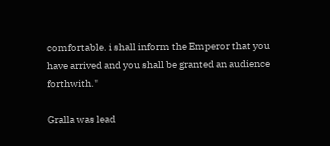comfortable. i shall inform the Emperor that you have arrived and you shall be granted an audience forthwith."

Gralla was lead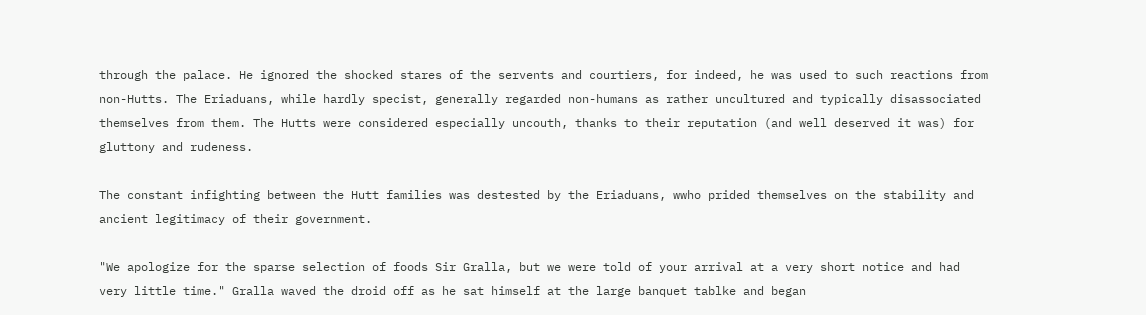through the palace. He ignored the shocked stares of the servents and courtiers, for indeed, he was used to such reactions from non-Hutts. The Eriaduans, while hardly specist, generally regarded non-humans as rather uncultured and typically disassociated themselves from them. The Hutts were considered especially uncouth, thanks to their reputation (and well deserved it was) for gluttony and rudeness.

The constant infighting between the Hutt families was destested by the Eriaduans, wwho prided themselves on the stability and ancient legitimacy of their government.

"We apologize for the sparse selection of foods Sir Gralla, but we were told of your arrival at a very short notice and had very little time." Gralla waved the droid off as he sat himself at the large banquet tablke and began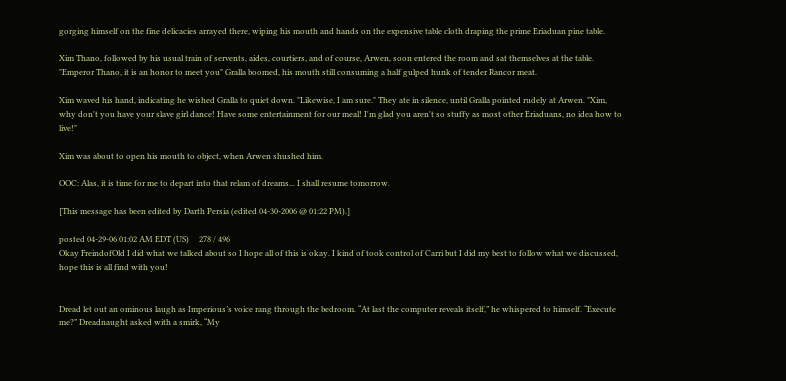gorging himself on the fine delicacies arrayed there, wiping his mouth and hands on the expensive table cloth draping the prime Eriaduan pine table.

Xim Thano, followed by his usual train of servents, aides, courtiers, and of course, Arwen, soon entered the room and sat themselves at the table. "Emperor Thano, it is an honor to meet you" Gralla boomed, his mouth still consuming a half gulped hunk of tender Rancor meat.

Xim waved his hand, indicating he wished Gralla to quiet down. "Likewise, I am sure." They ate in silence, until Gralla pointed rudely at Arwen. "Xim, why don't you have your slave girl dance! Have some entertainment for our meal! I'm glad you aren't so stuffy as most other Eriaduans, no idea how to live!"

Xim was about to open his mouth to object, when Arwen shushed him.

OOC: Alas, it is time for me to depart into that relam of dreams... I shall resume tomorrow.

[This message has been edited by Darth Persia (edited 04-30-2006 @ 01:22 PM).]

posted 04-29-06 01:02 AM EDT (US)     278 / 496
Okay FreindofOld I did what we talked about so I hope all of this is okay. I kind of took control of Carri but I did my best to follow what we discussed, hope this is all find with you!


Dread let out an ominous laugh as Imperious’s voice rang through the bedroom. “At last the computer reveals itself,” he whispered to himself. “Execute me?” Dreadnaught asked with a smirk, “My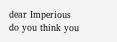dear Imperious do you think you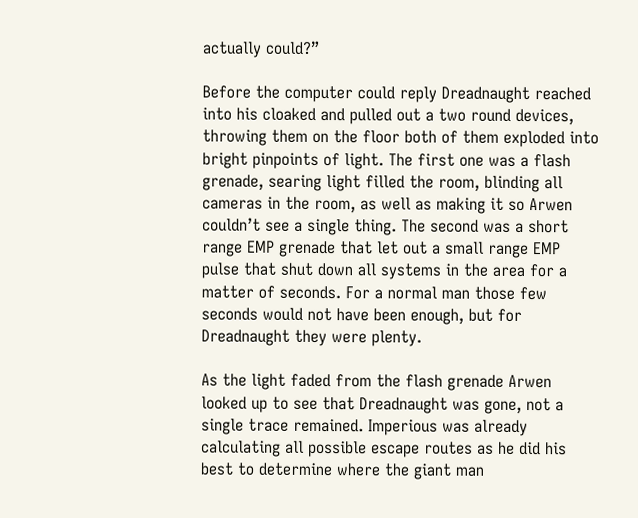actually could?”

Before the computer could reply Dreadnaught reached into his cloaked and pulled out a two round devices, throwing them on the floor both of them exploded into bright pinpoints of light. The first one was a flash grenade, searing light filled the room, blinding all cameras in the room, as well as making it so Arwen couldn’t see a single thing. The second was a short range EMP grenade that let out a small range EMP pulse that shut down all systems in the area for a matter of seconds. For a normal man those few seconds would not have been enough, but for Dreadnaught they were plenty.

As the light faded from the flash grenade Arwen looked up to see that Dreadnaught was gone, not a single trace remained. Imperious was already calculating all possible escape routes as he did his best to determine where the giant man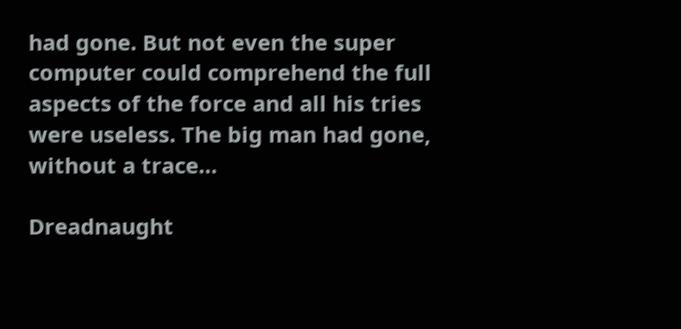had gone. But not even the super computer could comprehend the full aspects of the force and all his tries were useless. The big man had gone, without a trace…

Dreadnaught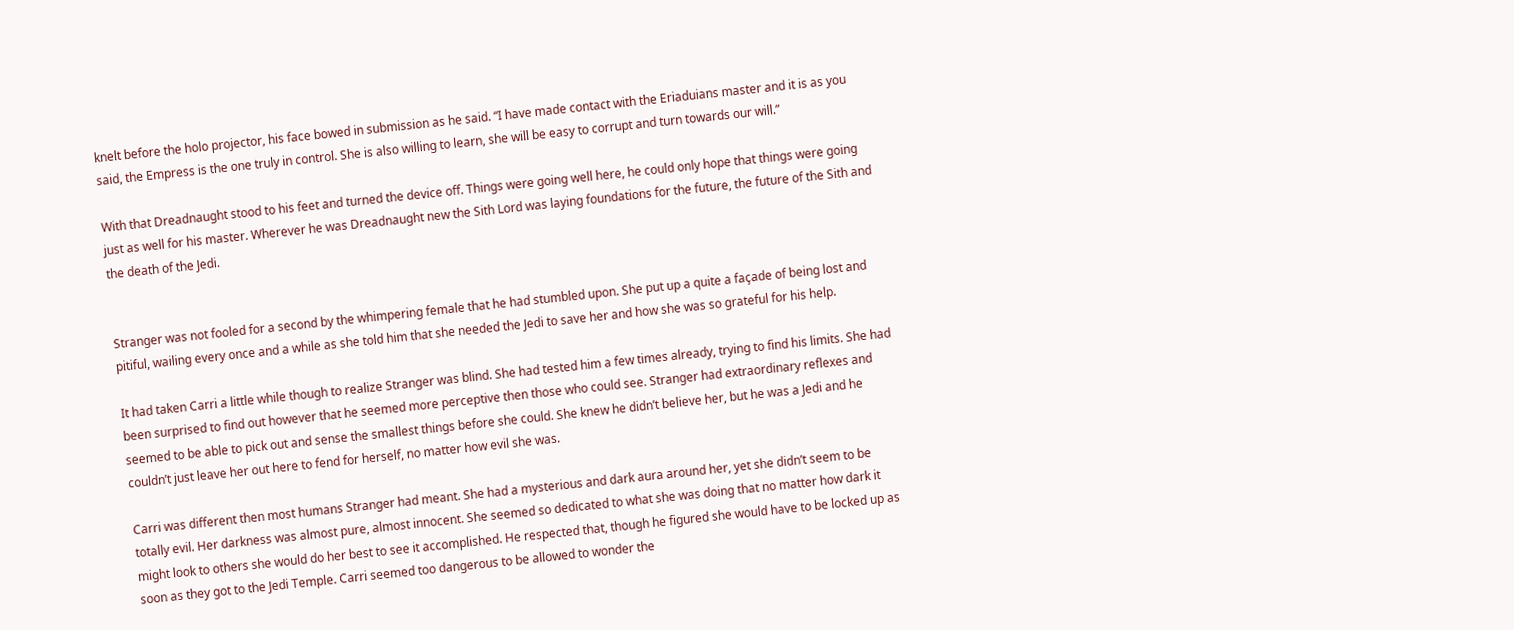knelt before the holo projector, his face bowed in submission as he said. “I have made contact with the Eriaduians master and it is as you said, the Empress is the one truly in control. She is also willing to learn, she will be easy to corrupt and turn towards our will.”

With that Dreadnaught stood to his feet and turned the device off. Things were going well here, he could only hope that things were going just as well for his master. Wherever he was Dreadnaught new the Sith Lord was laying foundations for the future, the future of the Sith and the death of the Jedi.


Stranger was not fooled for a second by the whimpering female that he had stumbled upon. She put up a quite a façade of being lost and pitiful, wailing every once and a while as she told him that she needed the Jedi to save her and how she was so grateful for his help.

It had taken Carri a little while though to realize Stranger was blind. She had tested him a few times already, trying to find his limits. She had been surprised to find out however that he seemed more perceptive then those who could see. Stranger had extraordinary reflexes and seemed to be able to pick out and sense the smallest things before she could. She knew he didn’t believe her, but he was a Jedi and he couldn’t just leave her out here to fend for herself, no matter how evil she was.

Carri was different then most humans Stranger had meant. She had a mysterious and dark aura around her, yet she didn’t seem to be totally evil. Her darkness was almost pure, almost innocent. She seemed so dedicated to what she was doing that no matter how dark it might look to others she would do her best to see it accomplished. He respected that, though he figured she would have to be locked up as soon as they got to the Jedi Temple. Carri seemed too dangerous to be allowed to wonder the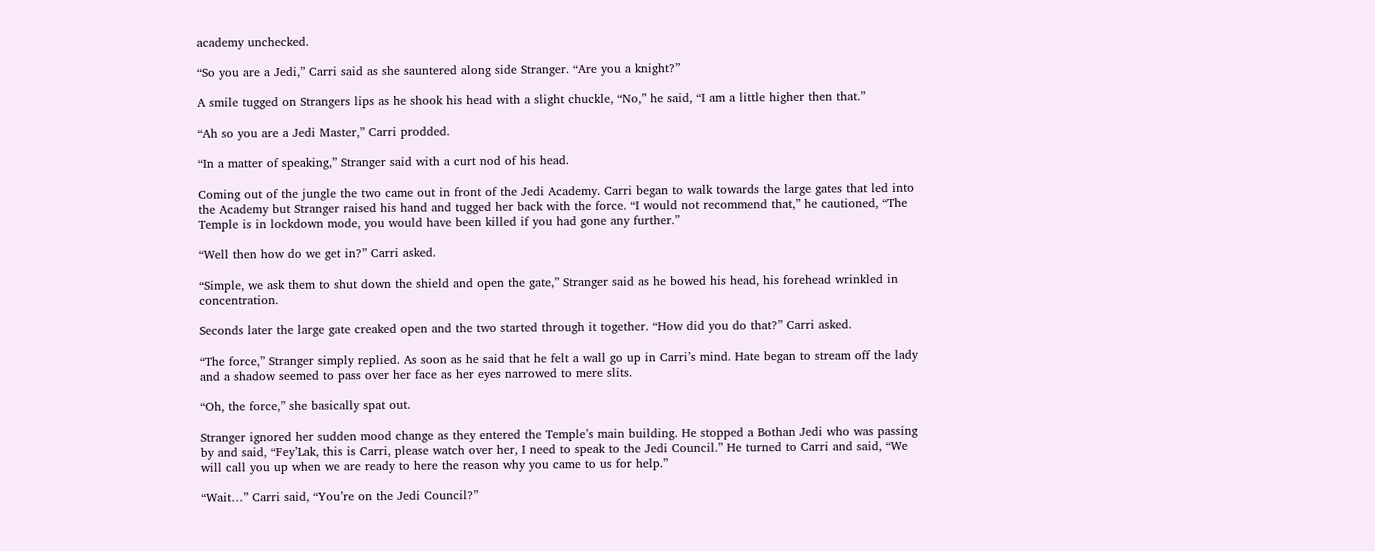academy unchecked.

“So you are a Jedi,” Carri said as she sauntered along side Stranger. “Are you a knight?”

A smile tugged on Strangers lips as he shook his head with a slight chuckle, “No,” he said, “I am a little higher then that.”

“Ah so you are a Jedi Master,” Carri prodded.

“In a matter of speaking,” Stranger said with a curt nod of his head.

Coming out of the jungle the two came out in front of the Jedi Academy. Carri began to walk towards the large gates that led into the Academy but Stranger raised his hand and tugged her back with the force. “I would not recommend that,” he cautioned, “The Temple is in lockdown mode, you would have been killed if you had gone any further.”

“Well then how do we get in?” Carri asked.

“Simple, we ask them to shut down the shield and open the gate,” Stranger said as he bowed his head, his forehead wrinkled in concentration.

Seconds later the large gate creaked open and the two started through it together. “How did you do that?” Carri asked.

“The force,” Stranger simply replied. As soon as he said that he felt a wall go up in Carri’s mind. Hate began to stream off the lady and a shadow seemed to pass over her face as her eyes narrowed to mere slits.

“Oh, the force,” she basically spat out.

Stranger ignored her sudden mood change as they entered the Temple’s main building. He stopped a Bothan Jedi who was passing by and said, “Fey’Lak, this is Carri, please watch over her, I need to speak to the Jedi Council.” He turned to Carri and said, “We will call you up when we are ready to here the reason why you came to us for help.”

“Wait…” Carri said, “You’re on the Jedi Council?”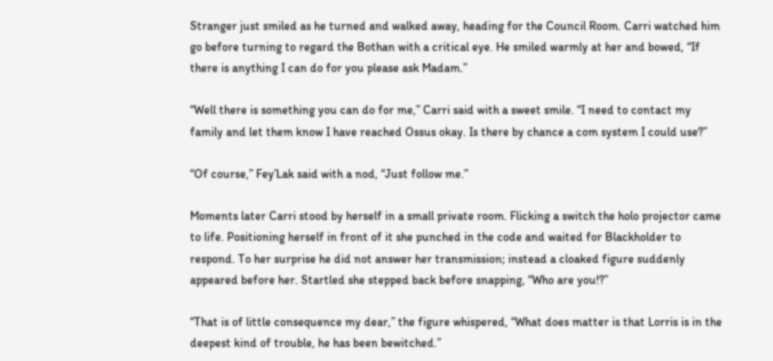Stranger just smiled as he turned and walked away, heading for the Council Room. Carri watched him go before turning to regard the Bothan with a critical eye. He smiled warmly at her and bowed, “If there is anything I can do for you please ask Madam.”

“Well there is something you can do for me,” Carri said with a sweet smile. “I need to contact my family and let them know I have reached Ossus okay. Is there by chance a com system I could use?”

“Of course,” Fey’Lak said with a nod, “Just follow me.”

Moments later Carri stood by herself in a small private room. Flicking a switch the holo projector came to life. Positioning herself in front of it she punched in the code and waited for Blackholder to respond. To her surprise he did not answer her transmission; instead a cloaked figure suddenly appeared before her. Startled she stepped back before snapping, “Who are you!?”

“That is of little consequence my dear,” the figure whispered, “What does matter is that Lorris is in the deepest kind of trouble, he has been bewitched.”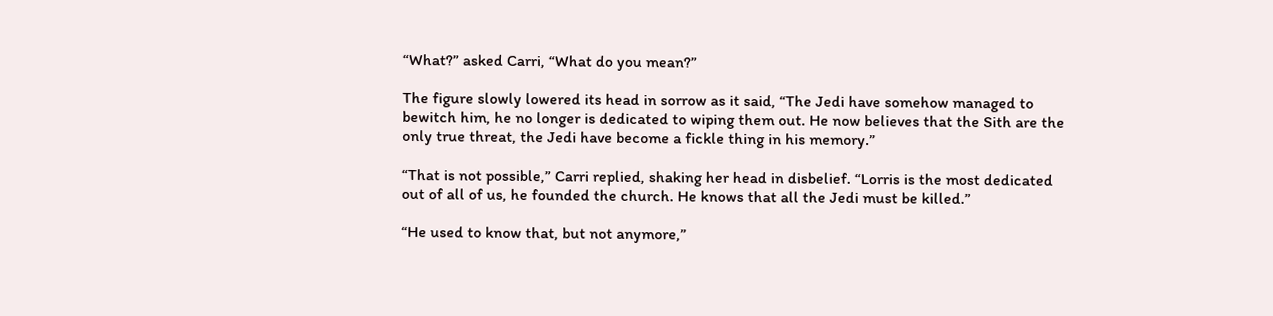“What?” asked Carri, “What do you mean?”

The figure slowly lowered its head in sorrow as it said, “The Jedi have somehow managed to bewitch him, he no longer is dedicated to wiping them out. He now believes that the Sith are the only true threat, the Jedi have become a fickle thing in his memory.”

“That is not possible,” Carri replied, shaking her head in disbelief. “Lorris is the most dedicated out of all of us, he founded the church. He knows that all the Jedi must be killed.”

“He used to know that, but not anymore,”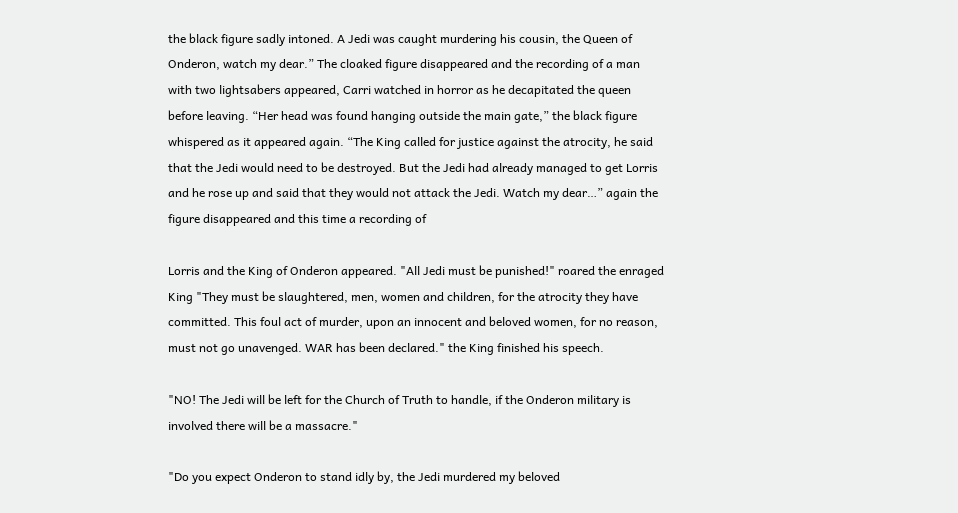the black figure sadly intoned. A Jedi was caught murdering his cousin, the Queen of Onderon, watch my dear.” The cloaked figure disappeared and the recording of a man with two lightsabers appeared, Carri watched in horror as he decapitated the queen before leaving. “Her head was found hanging outside the main gate,” the black figure whispered as it appeared again. “The King called for justice against the atrocity, he said that the Jedi would need to be destroyed. But the Jedi had already managed to get Lorris and he rose up and said that they would not attack the Jedi. Watch my dear…” again the figure disappeared and this time a recording of

Lorris and the King of Onderon appeared. "All Jedi must be punished!" roared the enraged King "They must be slaughtered, men, women and children, for the atrocity they have committed. This foul act of murder, upon an innocent and beloved women, for no reason, must not go unavenged. WAR has been declared." the King finished his speech.

"NO! The Jedi will be left for the Church of Truth to handle, if the Onderon military is involved there will be a massacre."

"Do you expect Onderon to stand idly by, the Jedi murdered my beloved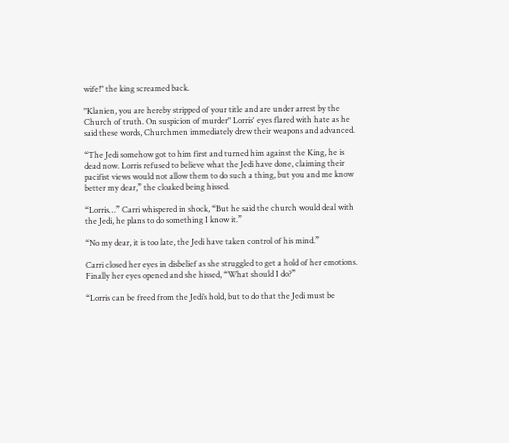wife!" the king screamed back.

"Klanien, you are hereby stripped of your title and are under arrest by the Church of truth. On suspicion of murder" Lorris' eyes flared with hate as he said these words, Churchmen immediately drew their weapons and advanced.

“The Jedi somehow got to him first and turned him against the King, he is dead now. Lorris refused to believe what the Jedi have done, claiming their pacifist views would not allow them to do such a thing, but you and me know better my dear,” the cloaked being hissed.

“Lorris…” Carri whispered in shock, “But he said the church would deal with the Jedi, he plans to do something I know it.”

“No my dear, it is too late, the Jedi have taken control of his mind.”

Carri closed her eyes in disbelief as she struggled to get a hold of her emotions. Finally her eyes opened and she hissed, “What should I do?”

“Lorris can be freed from the Jedi’s hold, but to do that the Jedi must be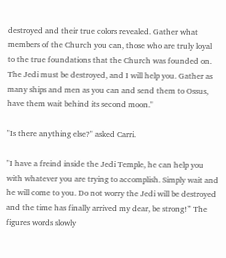destroyed and their true colors revealed. Gather what members of the Church you can, those who are truly loyal to the true foundations that the Church was founded on. The Jedi must be destroyed, and I will help you. Gather as many ships and men as you can and send them to Ossus, have them wait behind its second moon."

"Is there anything else?" asked Carri.

"I have a freind inside the Jedi Temple, he can help you with whatever you are trying to accomplish. Simply wait and he will come to you. Do not worry the Jedi will be destroyed and the time has finally arrived my dear, be strong!” The figures words slowly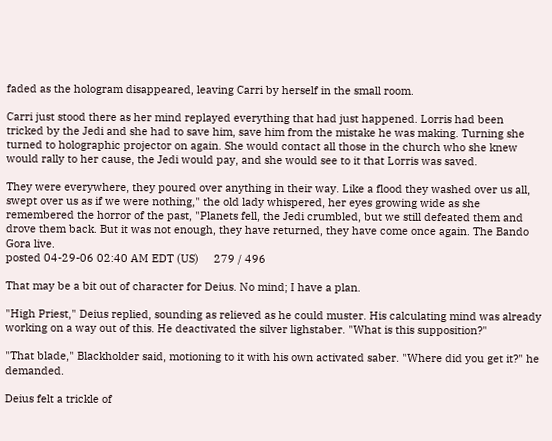faded as the hologram disappeared, leaving Carri by herself in the small room.

Carri just stood there as her mind replayed everything that had just happened. Lorris had been tricked by the Jedi and she had to save him, save him from the mistake he was making. Turning she turned to holographic projector on again. She would contact all those in the church who she knew would rally to her cause, the Jedi would pay, and she would see to it that Lorris was saved.

They were everywhere, they poured over anything in their way. Like a flood they washed over us all, swept over us as if we were nothing," the old lady whispered, her eyes growing wide as she remembered the horror of the past, "Planets fell, the Jedi crumbled, but we still defeated them and drove them back. But it was not enough, they have returned, they have come once again. The Bando Gora live.
posted 04-29-06 02:40 AM EDT (US)     279 / 496

That may be a bit out of character for Deius. No mind; I have a plan.

"High Priest," Deius replied, sounding as relieved as he could muster. His calculating mind was already working on a way out of this. He deactivated the silver lighstaber. "What is this supposition?"

"That blade," Blackholder said, motioning to it with his own activated saber. "Where did you get it?" he demanded.

Deius felt a trickle of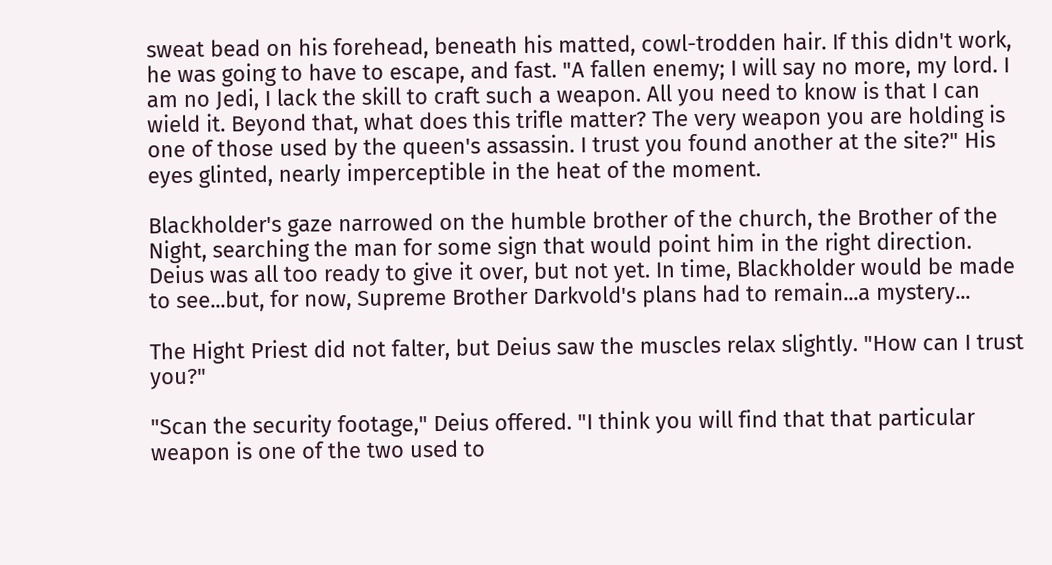sweat bead on his forehead, beneath his matted, cowl-trodden hair. If this didn't work, he was going to have to escape, and fast. "A fallen enemy; I will say no more, my lord. I am no Jedi, I lack the skill to craft such a weapon. All you need to know is that I can wield it. Beyond that, what does this trifle matter? The very weapon you are holding is one of those used by the queen's assassin. I trust you found another at the site?" His eyes glinted, nearly imperceptible in the heat of the moment.

Blackholder's gaze narrowed on the humble brother of the church, the Brother of the Night, searching the man for some sign that would point him in the right direction. Deius was all too ready to give it over, but not yet. In time, Blackholder would be made to see...but, for now, Supreme Brother Darkvold's plans had to remain...a mystery...

The Hight Priest did not falter, but Deius saw the muscles relax slightly. "How can I trust you?"

"Scan the security footage," Deius offered. "I think you will find that that particular weapon is one of the two used to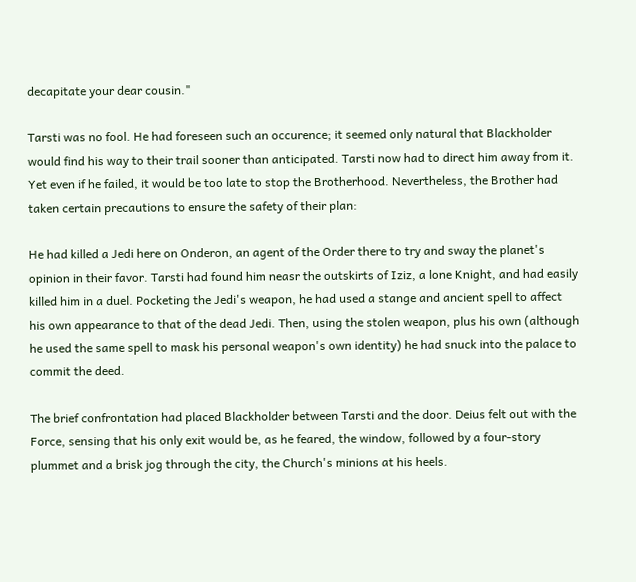decapitate your dear cousin."

Tarsti was no fool. He had foreseen such an occurence; it seemed only natural that Blackholder would find his way to their trail sooner than anticipated. Tarsti now had to direct him away from it. Yet even if he failed, it would be too late to stop the Brotherhood. Nevertheless, the Brother had taken certain precautions to ensure the safety of their plan:

He had killed a Jedi here on Onderon, an agent of the Order there to try and sway the planet's opinion in their favor. Tarsti had found him neasr the outskirts of Iziz, a lone Knight, and had easily killed him in a duel. Pocketing the Jedi's weapon, he had used a stange and ancient spell to affect his own appearance to that of the dead Jedi. Then, using the stolen weapon, plus his own (although he used the same spell to mask his personal weapon's own identity) he had snuck into the palace to commit the deed.

The brief confrontation had placed Blackholder between Tarsti and the door. Deius felt out with the Force, sensing that his only exit would be, as he feared, the window, followed by a four-story plummet and a brisk jog through the city, the Church's minions at his heels.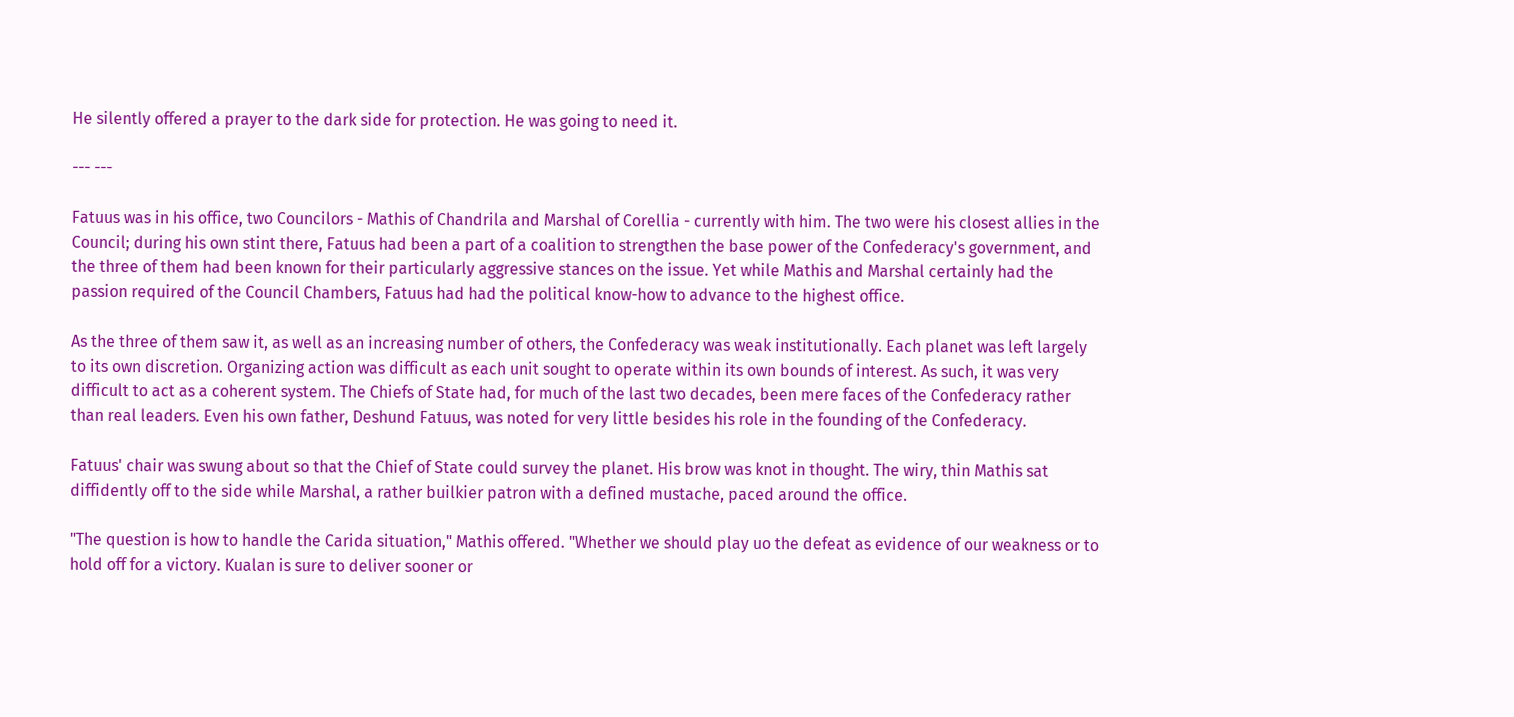He silently offered a prayer to the dark side for protection. He was going to need it.

--- ---

Fatuus was in his office, two Councilors - Mathis of Chandrila and Marshal of Corellia - currently with him. The two were his closest allies in the Council; during his own stint there, Fatuus had been a part of a coalition to strengthen the base power of the Confederacy's government, and the three of them had been known for their particularly aggressive stances on the issue. Yet while Mathis and Marshal certainly had the passion required of the Council Chambers, Fatuus had had the political know-how to advance to the highest office.

As the three of them saw it, as well as an increasing number of others, the Confederacy was weak institutionally. Each planet was left largely to its own discretion. Organizing action was difficult as each unit sought to operate within its own bounds of interest. As such, it was very difficult to act as a coherent system. The Chiefs of State had, for much of the last two decades, been mere faces of the Confederacy rather than real leaders. Even his own father, Deshund Fatuus, was noted for very little besides his role in the founding of the Confederacy.

Fatuus' chair was swung about so that the Chief of State could survey the planet. His brow was knot in thought. The wiry, thin Mathis sat diffidently off to the side while Marshal, a rather builkier patron with a defined mustache, paced around the office.

"The question is how to handle the Carida situation," Mathis offered. "Whether we should play uo the defeat as evidence of our weakness or to hold off for a victory. Kualan is sure to deliver sooner or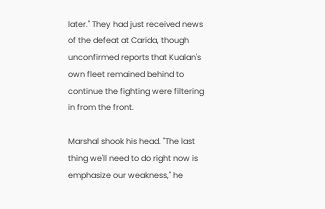later." They had just received news of the defeat at Carida, though unconfirmed reports that Kualan's own fleet remained behind to continue the fighting were filtering in from the front.

Marshal shook his head. "The last thing we'll need to do right now is emphasize our weakness," he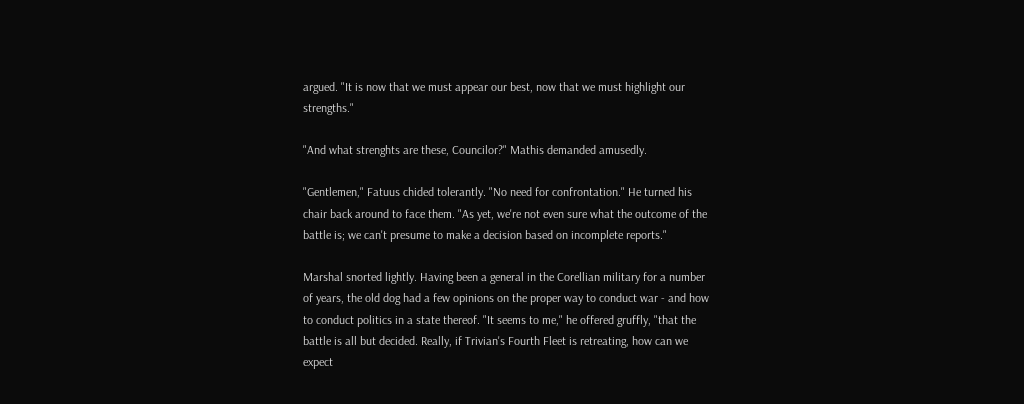argued. "It is now that we must appear our best, now that we must highlight our strengths."

"And what strenghts are these, Councilor?" Mathis demanded amusedly.

"Gentlemen," Fatuus chided tolerantly. "No need for confrontation." He turned his chair back around to face them. "As yet, we're not even sure what the outcome of the battle is; we can't presume to make a decision based on incomplete reports."

Marshal snorted lightly. Having been a general in the Corellian military for a number of years, the old dog had a few opinions on the proper way to conduct war - and how to conduct politics in a state thereof. "It seems to me," he offered gruffly, "that the battle is all but decided. Really, if Trivian's Fourth Fleet is retreating, how can we expect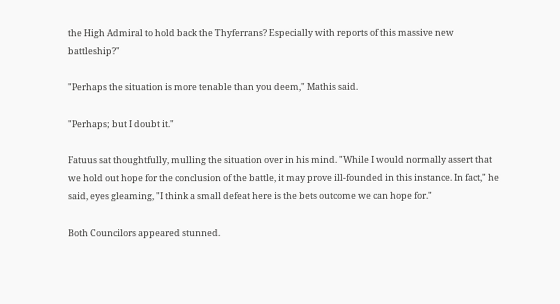the High Admiral to hold back the Thyferrans? Especially with reports of this massive new battleship?"

"Perhaps the situation is more tenable than you deem," Mathis said.

"Perhaps; but I doubt it."

Fatuus sat thoughtfully, mulling the situation over in his mind. "While I would normally assert that we hold out hope for the conclusion of the battle, it may prove ill-founded in this instance. In fact," he said, eyes gleaming, "I think a small defeat here is the bets outcome we can hope for."

Both Councilors appeared stunned.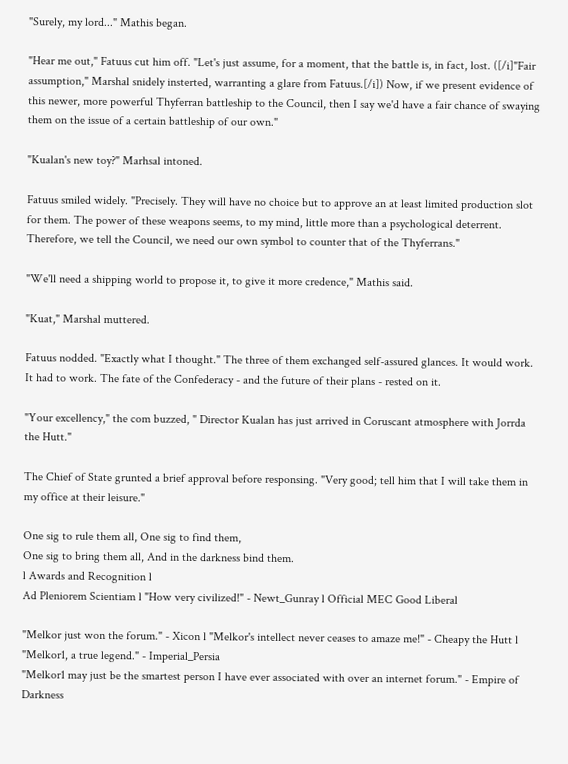"Surely, my lord..." Mathis began.

"Hear me out," Fatuus cut him off. "Let's just assume, for a moment, that the battle is, in fact, lost. ([/i]"Fair assumption," Marshal snidely insterted, warranting a glare from Fatuus.[/i]) Now, if we present evidence of this newer, more powerful Thyferran battleship to the Council, then I say we'd have a fair chance of swaying them on the issue of a certain battleship of our own."

"Kualan's new toy?" Marhsal intoned.

Fatuus smiled widely. "Precisely. They will have no choice but to approve an at least limited production slot for them. The power of these weapons seems, to my mind, little more than a psychological deterrent. Therefore, we tell the Council, we need our own symbol to counter that of the Thyferrans."

"We'll need a shipping world to propose it, to give it more credence," Mathis said.

"Kuat," Marshal muttered.

Fatuus nodded. "Exactly what I thought." The three of them exchanged self-assured glances. It would work. It had to work. The fate of the Confederacy - and the future of their plans - rested on it.

"Your excellency," the com buzzed, " Director Kualan has just arrived in Coruscant atmosphere with Jorrda the Hutt."

The Chief of State grunted a brief approval before responsing. "Very good; tell him that I will take them in my office at their leisure."

One sig to rule them all, One sig to find them,
One sig to bring them all, And in the darkness bind them.
l Awards and Recognition l
Ad Pleniorem Scientiam l "How very civilized!" - Newt_Gunray l Official MEC Good Liberal

"Melkor just won the forum." - Xicon l "Melkor's intellect never ceases to amaze me!" - Cheapy the Hutt l "Melkor1, a true legend." - Imperial_Persia
"Melkor1 may just be the smartest person I have ever associated with over an internet forum." - Empire of Darkness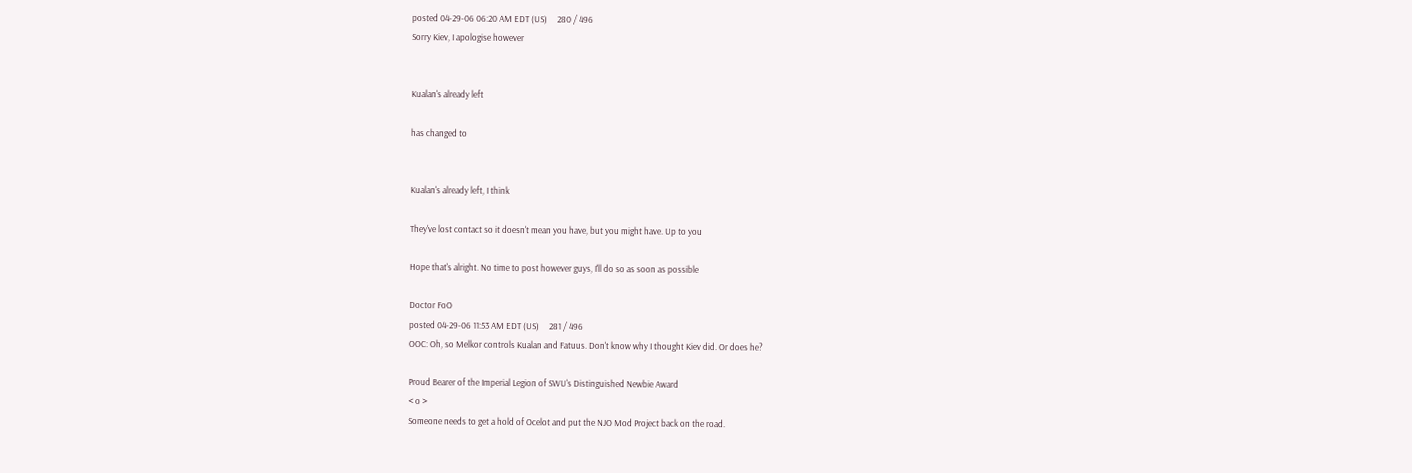posted 04-29-06 06:20 AM EDT (US)     280 / 496
Sorry Kiev, I apologise however


Kualan's already left

has changed to


Kualan's already left, I think

They've lost contact so it doesn't mean you have, but you might have. Up to you

Hope that's alright. No time to post however guys, I'll do so as soon as possible

Doctor FoO
posted 04-29-06 11:53 AM EDT (US)     281 / 496
OOC: Oh, so Melkor controls Kualan and Fatuus. Don't know why I thought Kiev did. Or does he?

Proud Bearer of the Imperial Legion of SWU's Distinguished Newbie Award
< o >
Someone needs to get a hold of Ocelot and put the NJO Mod Project back on the road.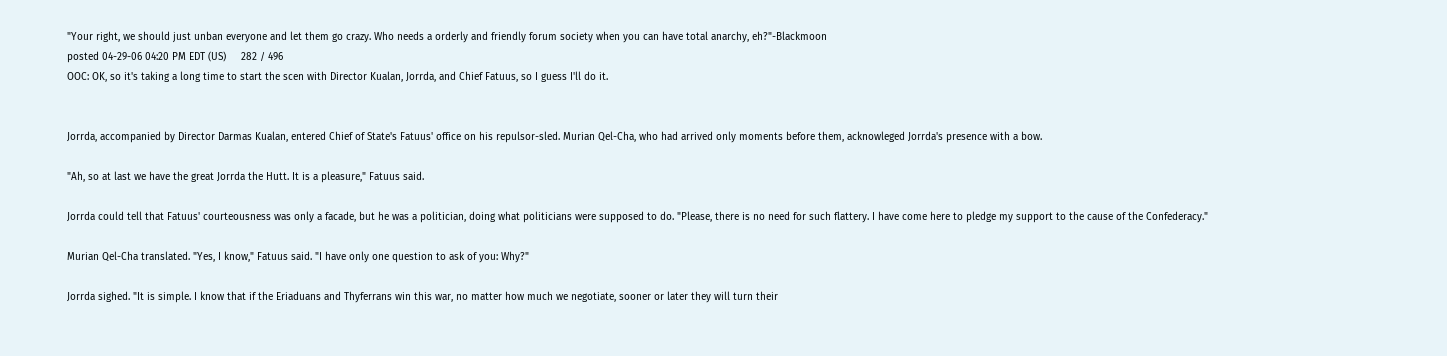"Your right, we should just unban everyone and let them go crazy. Who needs a orderly and friendly forum society when you can have total anarchy, eh?"-Blackmoon
posted 04-29-06 04:20 PM EDT (US)     282 / 496
OOC: OK, so it's taking a long time to start the scen with Director Kualan, Jorrda, and Chief Fatuus, so I guess I'll do it.


Jorrda, accompanied by Director Darmas Kualan, entered Chief of State's Fatuus' office on his repulsor-sled. Murian Qel-Cha, who had arrived only moments before them, acknowleged Jorrda's presence with a bow.

"Ah, so at last we have the great Jorrda the Hutt. It is a pleasure," Fatuus said.

Jorrda could tell that Fatuus' courteousness was only a facade, but he was a politician, doing what politicians were supposed to do. "Please, there is no need for such flattery. I have come here to pledge my support to the cause of the Confederacy."

Murian Qel-Cha translated. "Yes, I know," Fatuus said. "I have only one question to ask of you: Why?"

Jorrda sighed. "It is simple. I know that if the Eriaduans and Thyferrans win this war, no matter how much we negotiate, sooner or later they will turn their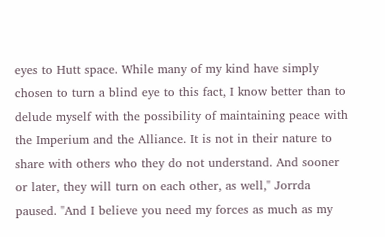eyes to Hutt space. While many of my kind have simply chosen to turn a blind eye to this fact, I know better than to delude myself with the possibility of maintaining peace with the Imperium and the Alliance. It is not in their nature to share with others who they do not understand. And sooner or later, they will turn on each other, as well," Jorrda paused. "And I believe you need my forces as much as my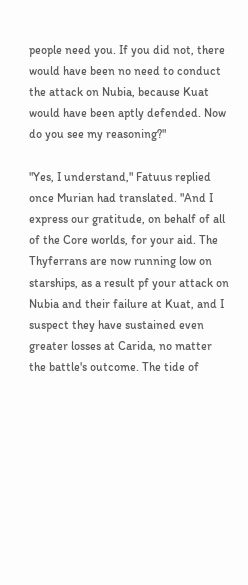people need you. If you did not, there would have been no need to conduct the attack on Nubia, because Kuat would have been aptly defended. Now do you see my reasoning?"

"Yes, I understand," Fatuus replied once Murian had translated. "And I express our gratitude, on behalf of all of the Core worlds, for your aid. The Thyferrans are now running low on starships, as a result pf your attack on Nubia and their failure at Kuat, and I suspect they have sustained even greater losses at Carida, no matter the battle's outcome. The tide of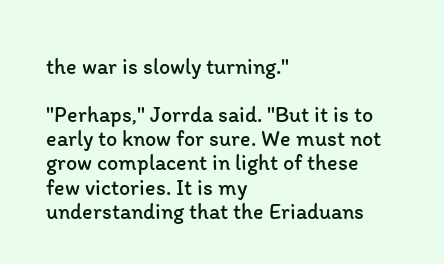the war is slowly turning."

"Perhaps," Jorrda said. "But it is to early to know for sure. We must not grow complacent in light of these few victories. It is my understanding that the Eriaduans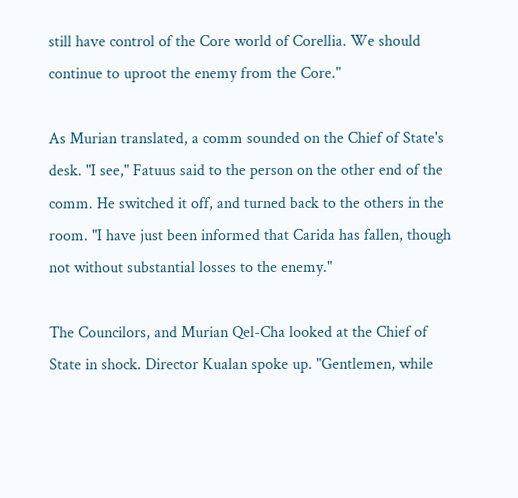still have control of the Core world of Corellia. We should continue to uproot the enemy from the Core."

As Murian translated, a comm sounded on the Chief of State's desk. "I see," Fatuus said to the person on the other end of the comm. He switched it off, and turned back to the others in the room. "I have just been informed that Carida has fallen, though not without substantial losses to the enemy."

The Councilors, and Murian Qel-Cha looked at the Chief of State in shock. Director Kualan spoke up. "Gentlemen, while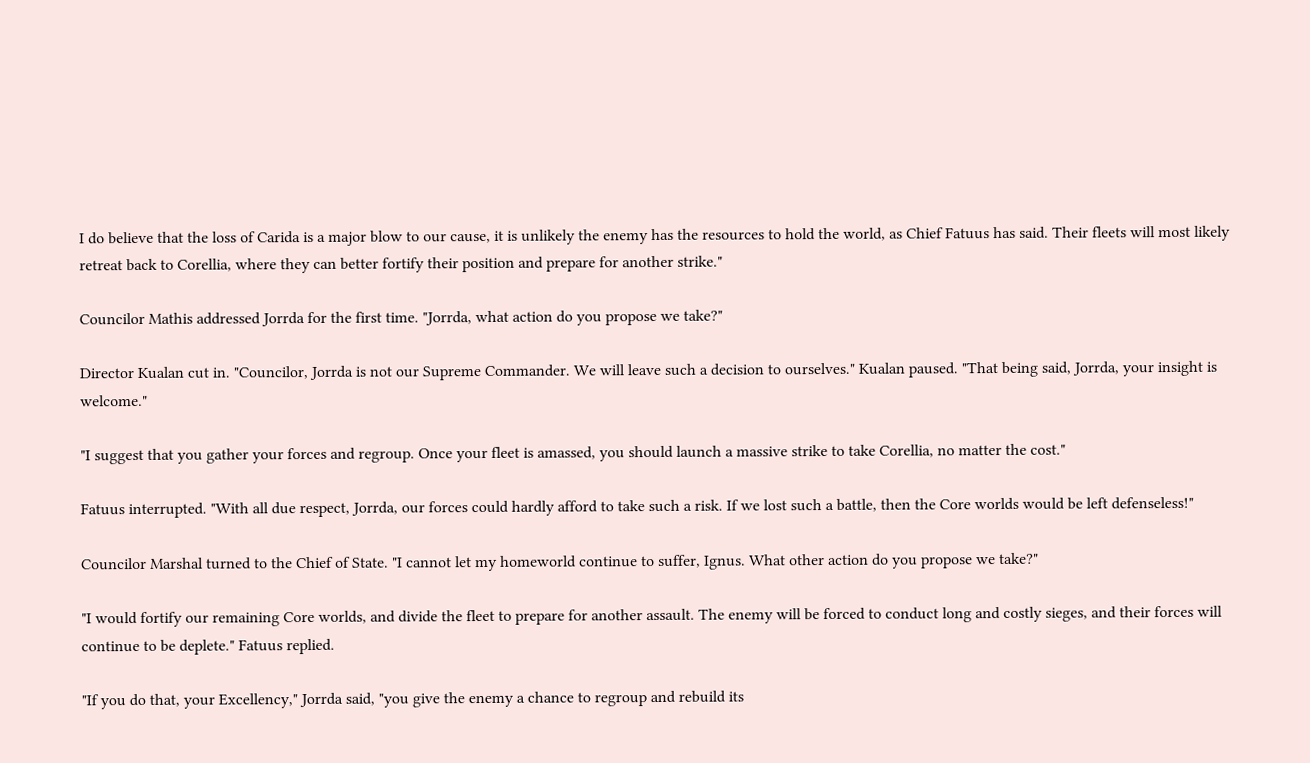I do believe that the loss of Carida is a major blow to our cause, it is unlikely the enemy has the resources to hold the world, as Chief Fatuus has said. Their fleets will most likely retreat back to Corellia, where they can better fortify their position and prepare for another strike."

Councilor Mathis addressed Jorrda for the first time. "Jorrda, what action do you propose we take?"

Director Kualan cut in. "Councilor, Jorrda is not our Supreme Commander. We will leave such a decision to ourselves." Kualan paused. "That being said, Jorrda, your insight is welcome."

"I suggest that you gather your forces and regroup. Once your fleet is amassed, you should launch a massive strike to take Corellia, no matter the cost."

Fatuus interrupted. "With all due respect, Jorrda, our forces could hardly afford to take such a risk. If we lost such a battle, then the Core worlds would be left defenseless!"

Councilor Marshal turned to the Chief of State. "I cannot let my homeworld continue to suffer, Ignus. What other action do you propose we take?"

"I would fortify our remaining Core worlds, and divide the fleet to prepare for another assault. The enemy will be forced to conduct long and costly sieges, and their forces will continue to be deplete." Fatuus replied.

"If you do that, your Excellency," Jorrda said, "you give the enemy a chance to regroup and rebuild its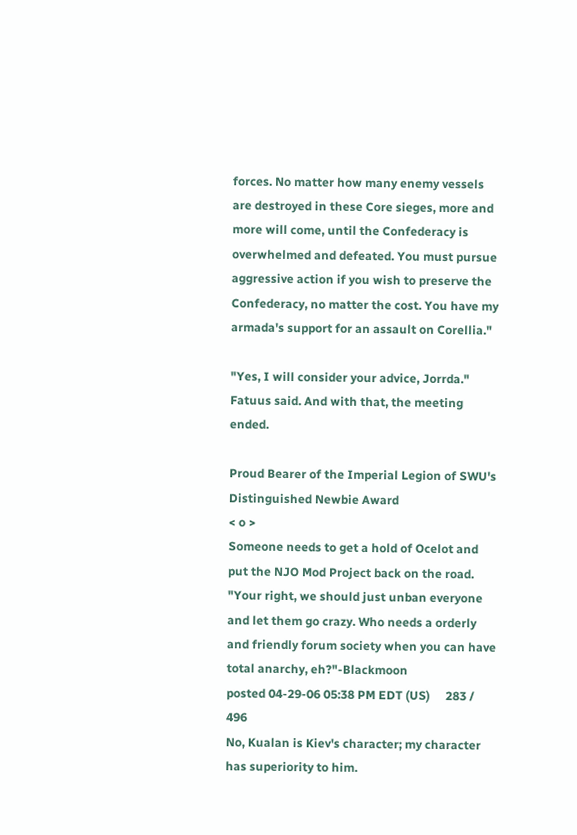forces. No matter how many enemy vessels are destroyed in these Core sieges, more and more will come, until the Confederacy is overwhelmed and defeated. You must pursue aggressive action if you wish to preserve the Confederacy, no matter the cost. You have my armada's support for an assault on Corellia."

"Yes, I will consider your advice, Jorrda." Fatuus said. And with that, the meeting ended.

Proud Bearer of the Imperial Legion of SWU's Distinguished Newbie Award
< o >
Someone needs to get a hold of Ocelot and put the NJO Mod Project back on the road.
"Your right, we should just unban everyone and let them go crazy. Who needs a orderly and friendly forum society when you can have total anarchy, eh?"-Blackmoon
posted 04-29-06 05:38 PM EDT (US)     283 / 496
No, Kualan is Kiev's character; my character has superiority to him.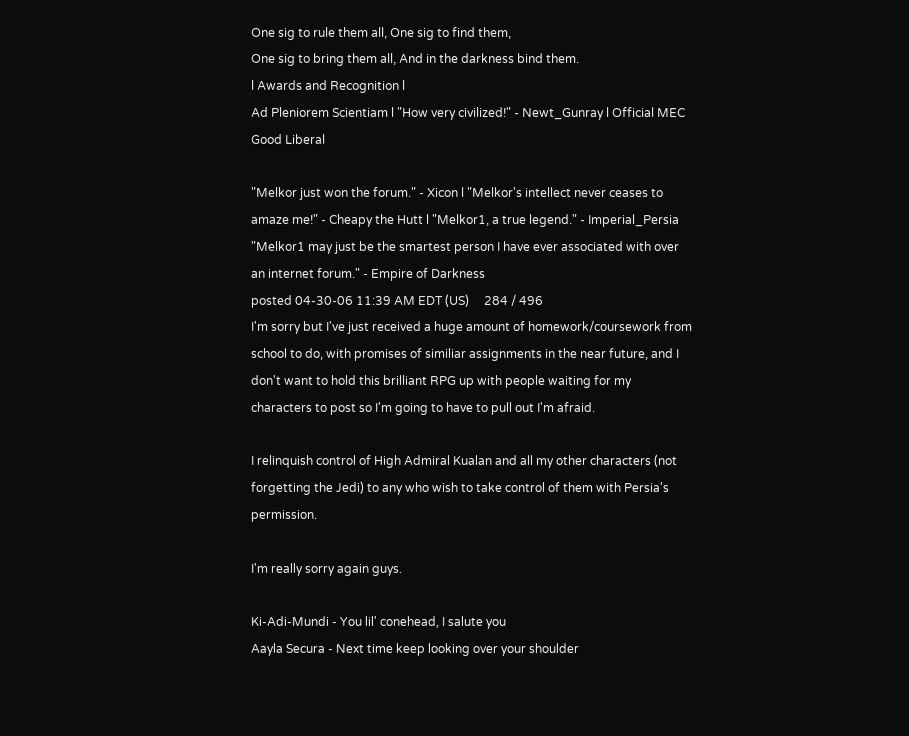One sig to rule them all, One sig to find them,
One sig to bring them all, And in the darkness bind them.
l Awards and Recognition l
Ad Pleniorem Scientiam l "How very civilized!" - Newt_Gunray l Official MEC Good Liberal

"Melkor just won the forum." - Xicon l "Melkor's intellect never ceases to amaze me!" - Cheapy the Hutt l "Melkor1, a true legend." - Imperial_Persia
"Melkor1 may just be the smartest person I have ever associated with over an internet forum." - Empire of Darkness
posted 04-30-06 11:39 AM EDT (US)     284 / 496
I'm sorry but I've just received a huge amount of homework/coursework from school to do, with promises of similiar assignments in the near future, and I don't want to hold this brilliant RPG up with people waiting for my characters to post so I'm going to have to pull out I'm afraid.

I relinquish control of High Admiral Kualan and all my other characters (not forgetting the Jedi) to any who wish to take control of them with Persia's permission.

I'm really sorry again guys.

Ki-Adi-Mundi - You lil' conehead, I salute you
Aayla Secura - Next time keep looking over your shoulder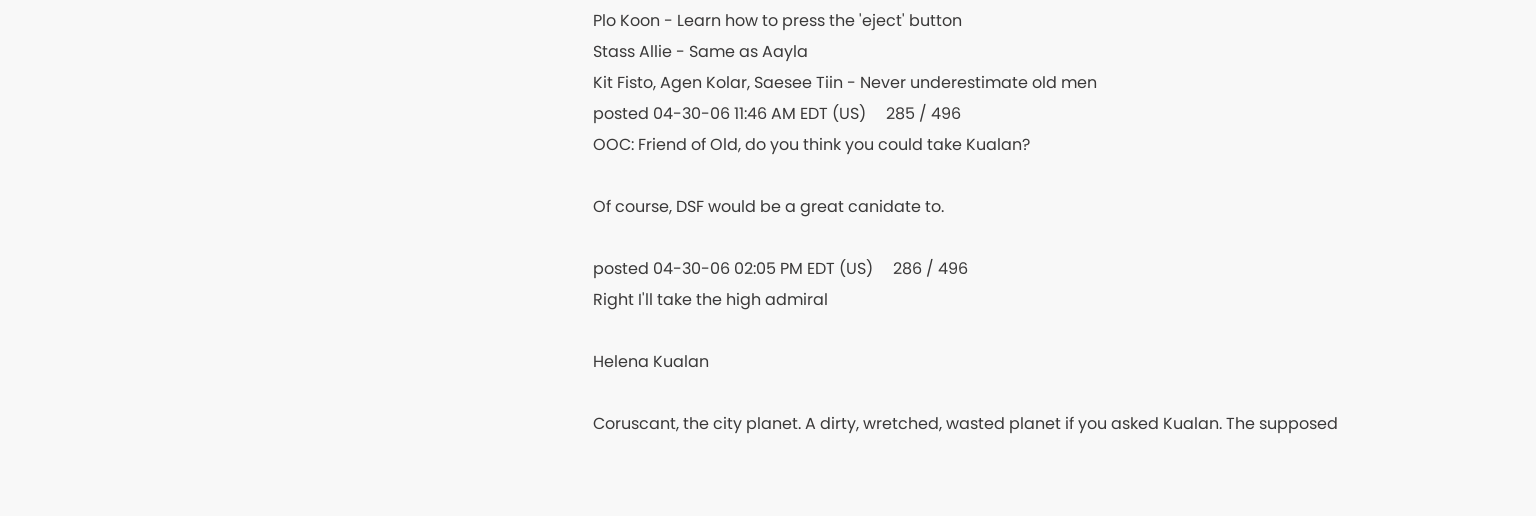Plo Koon - Learn how to press the 'eject' button
Stass Allie - Same as Aayla
Kit Fisto, Agen Kolar, Saesee Tiin - Never underestimate old men
posted 04-30-06 11:46 AM EDT (US)     285 / 496
OOC: Friend of Old, do you think you could take Kualan?

Of course, DSF would be a great canidate to.

posted 04-30-06 02:05 PM EDT (US)     286 / 496
Right I'll take the high admiral

Helena Kualan

Coruscant, the city planet. A dirty, wretched, wasted planet if you asked Kualan. The supposed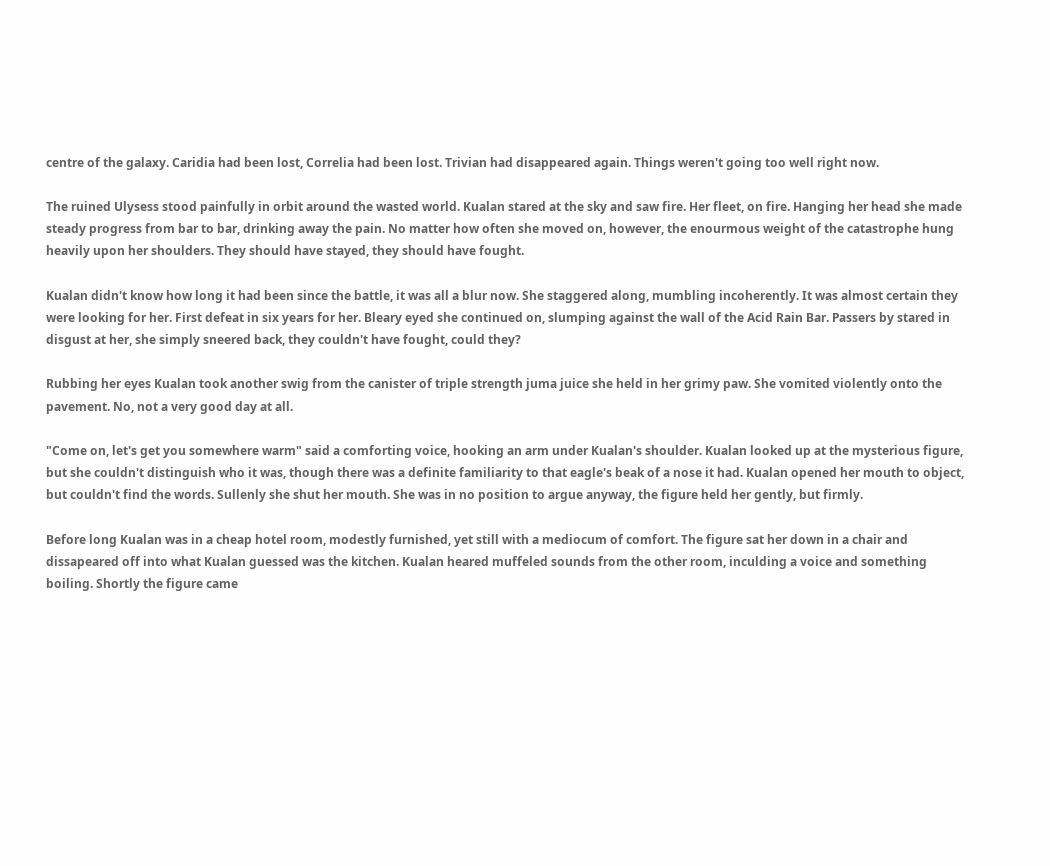centre of the galaxy. Caridia had been lost, Correlia had been lost. Trivian had disappeared again. Things weren't going too well right now.

The ruined Ulysess stood painfully in orbit around the wasted world. Kualan stared at the sky and saw fire. Her fleet, on fire. Hanging her head she made steady progress from bar to bar, drinking away the pain. No matter how often she moved on, however, the enourmous weight of the catastrophe hung heavily upon her shoulders. They should have stayed, they should have fought.

Kualan didn't know how long it had been since the battle, it was all a blur now. She staggered along, mumbling incoherently. It was almost certain they were looking for her. First defeat in six years for her. Bleary eyed she continued on, slumping against the wall of the Acid Rain Bar. Passers by stared in disgust at her, she simply sneered back, they couldn't have fought, could they?

Rubbing her eyes Kualan took another swig from the canister of triple strength juma juice she held in her grimy paw. She vomited violently onto the pavement. No, not a very good day at all.

"Come on, let's get you somewhere warm" said a comforting voice, hooking an arm under Kualan's shoulder. Kualan looked up at the mysterious figure, but she couldn't distinguish who it was, though there was a definite familiarity to that eagle's beak of a nose it had. Kualan opened her mouth to object, but couldn't find the words. Sullenly she shut her mouth. She was in no position to argue anyway, the figure held her gently, but firmly.

Before long Kualan was in a cheap hotel room, modestly furnished, yet still with a mediocum of comfort. The figure sat her down in a chair and dissapeared off into what Kualan guessed was the kitchen. Kualan heared muffeled sounds from the other room, inculding a voice and something boiling. Shortly the figure came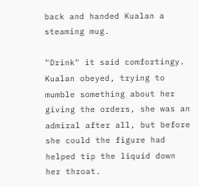back and handed Kualan a steaming mug.

"Drink" it said comfortingy. Kualan obeyed, trying to mumble something about her giving the orders, she was an admiral after all, but before she could the figure had helped tip the liquid down her throat.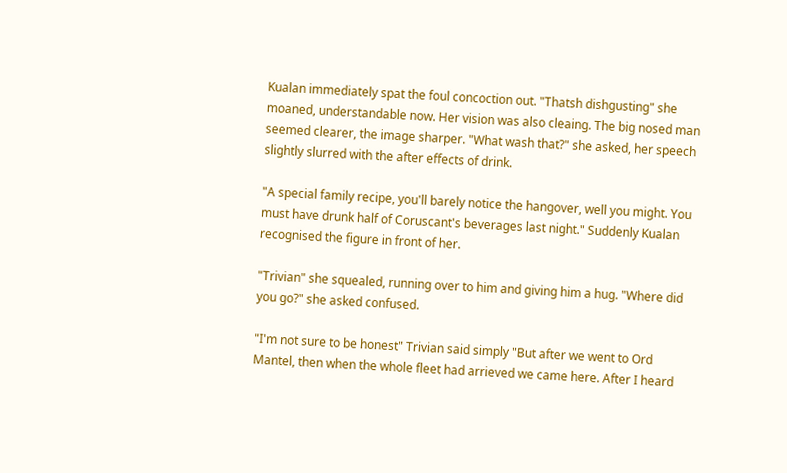Kualan immediately spat the foul concoction out. "Thatsh dishgusting" she moaned, understandable now. Her vision was also cleaing. The big nosed man seemed clearer, the image sharper. "What wash that?" she asked, her speech slightly slurred with the after effects of drink.

"A special family recipe, you'll barely notice the hangover, well you might. You must have drunk half of Coruscant's beverages last night." Suddenly Kualan recognised the figure in front of her.

"Trivian" she squealed, running over to him and giving him a hug. "Where did you go?" she asked confused.

"I'm not sure to be honest" Trivian said simply "But after we went to Ord Mantel, then when the whole fleet had arrieved we came here. After I heard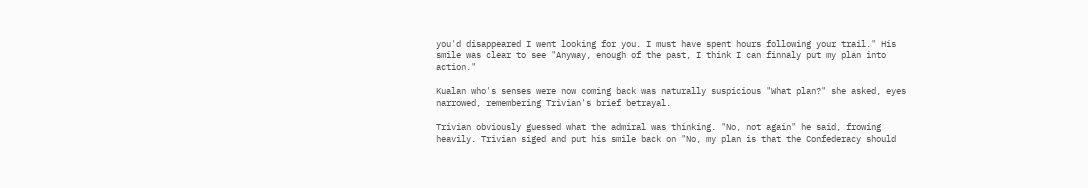you'd disappeared I went looking for you. I must have spent hours following your trail." His smile was clear to see "Anyway, enough of the past, I think I can finnaly put my plan into action."

Kualan who's senses were now coming back was naturally suspicious "What plan?" she asked, eyes narrowed, remembering Trivian's brief betrayal.

Trivian obviously guessed what the admiral was thinking. "No, not again" he said, frowing heavily. Trivian siged and put his smile back on "No, my plan is that the Confederacy should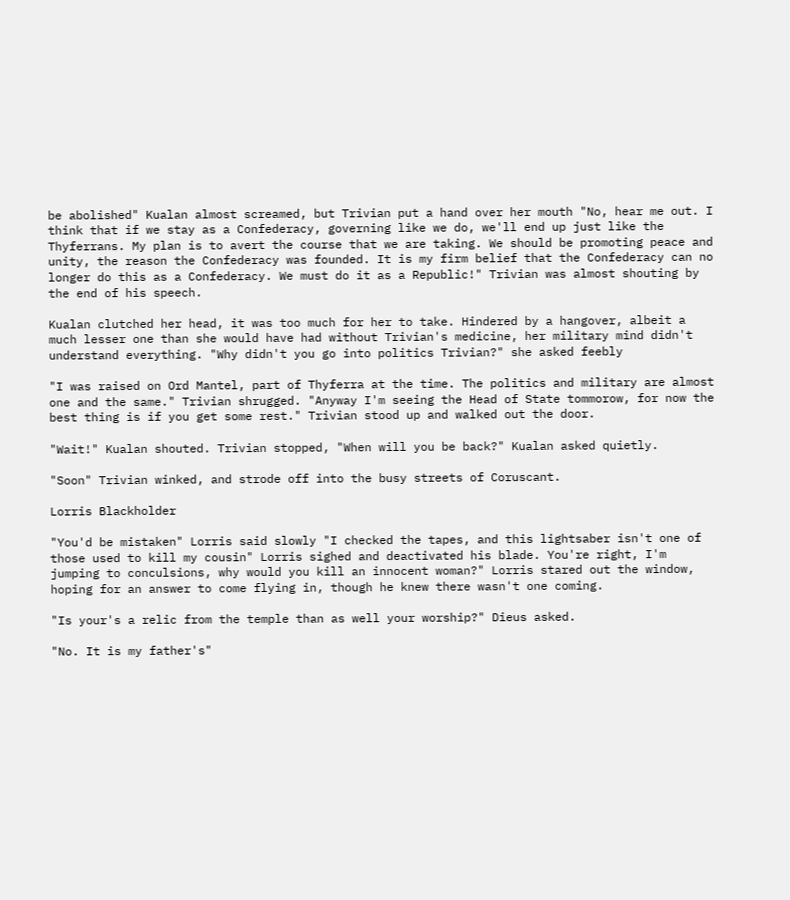be abolished" Kualan almost screamed, but Trivian put a hand over her mouth "No, hear me out. I think that if we stay as a Confederacy, governing like we do, we'll end up just like the Thyferrans. My plan is to avert the course that we are taking. We should be promoting peace and unity, the reason the Confederacy was founded. It is my firm belief that the Confederacy can no longer do this as a Confederacy. We must do it as a Republic!" Trivian was almost shouting by the end of his speech.

Kualan clutched her head, it was too much for her to take. Hindered by a hangover, albeit a much lesser one than she would have had without Trivian's medicine, her military mind didn't understand everything. "Why didn't you go into politics Trivian?" she asked feebly

"I was raised on Ord Mantel, part of Thyferra at the time. The politics and military are almost one and the same." Trivian shrugged. "Anyway I'm seeing the Head of State tommorow, for now the best thing is if you get some rest." Trivian stood up and walked out the door.

"Wait!" Kualan shouted. Trivian stopped, "When will you be back?" Kualan asked quietly.

"Soon" Trivian winked, and strode off into the busy streets of Coruscant.

Lorris Blackholder

"You'd be mistaken" Lorris said slowly "I checked the tapes, and this lightsaber isn't one of those used to kill my cousin" Lorris sighed and deactivated his blade. You're right, I'm jumping to conculsions, why would you kill an innocent woman?" Lorris stared out the window, hoping for an answer to come flying in, though he knew there wasn't one coming.

"Is your's a relic from the temple than as well your worship?" Dieus asked.

"No. It is my father's"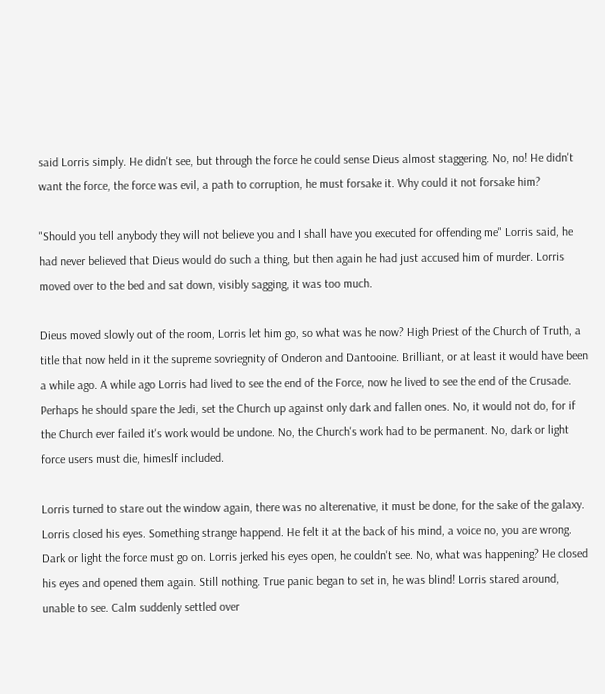said Lorris simply. He didn't see, but through the force he could sense Dieus almost staggering. No, no! He didn't want the force, the force was evil, a path to corruption, he must forsake it. Why could it not forsake him?

"Should you tell anybody they will not believe you and I shall have you executed for offending me" Lorris said, he had never believed that Dieus would do such a thing, but then again he had just accused him of murder. Lorris moved over to the bed and sat down, visibly sagging, it was too much.

Dieus moved slowly out of the room, Lorris let him go, so what was he now? High Priest of the Church of Truth, a title that now held in it the supreme sovriegnity of Onderon and Dantooine. Brilliant, or at least it would have been a while ago. A while ago Lorris had lived to see the end of the Force, now he lived to see the end of the Crusade. Perhaps he should spare the Jedi, set the Church up against only dark and fallen ones. No, it would not do, for if the Church ever failed it's work would be undone. No, the Church's work had to be permanent. No, dark or light force users must die, himeslf included.

Lorris turned to stare out the window again, there was no alterenative, it must be done, for the sake of the galaxy. Lorris closed his eyes. Something strange happend. He felt it at the back of his mind, a voice no, you are wrong. Dark or light the force must go on. Lorris jerked his eyes open, he couldn't see. No, what was happening? He closed his eyes and opened them again. Still nothing. True panic began to set in, he was blind! Lorris stared around, unable to see. Calm suddenly settled over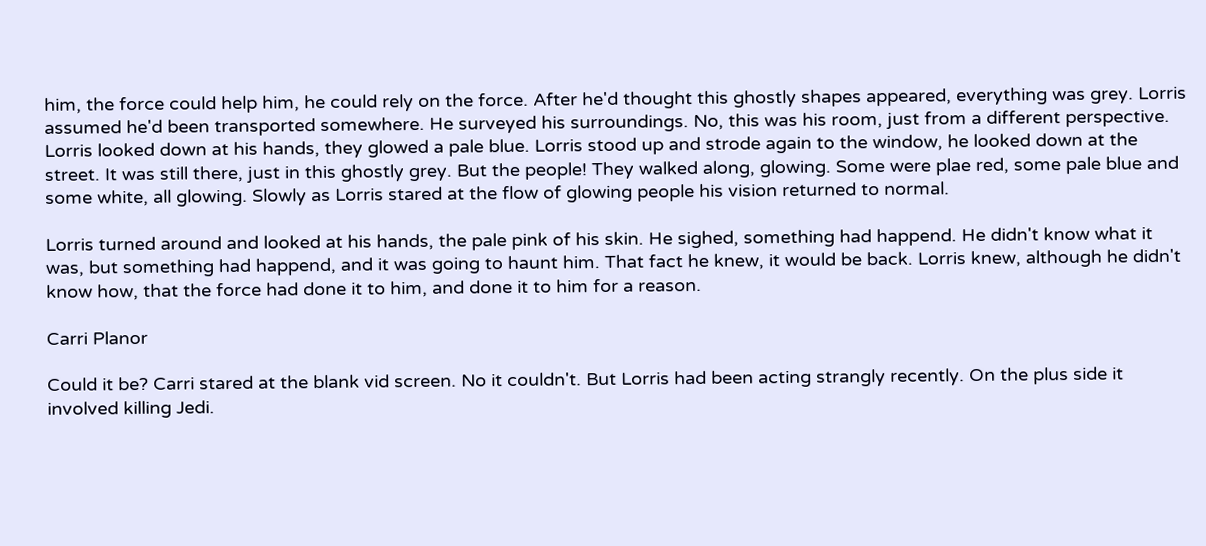him, the force could help him, he could rely on the force. After he'd thought this ghostly shapes appeared, everything was grey. Lorris assumed he'd been transported somewhere. He surveyed his surroundings. No, this was his room, just from a different perspective. Lorris looked down at his hands, they glowed a pale blue. Lorris stood up and strode again to the window, he looked down at the street. It was still there, just in this ghostly grey. But the people! They walked along, glowing. Some were plae red, some pale blue and some white, all glowing. Slowly as Lorris stared at the flow of glowing people his vision returned to normal.

Lorris turned around and looked at his hands, the pale pink of his skin. He sighed, something had happend. He didn't know what it was, but something had happend, and it was going to haunt him. That fact he knew, it would be back. Lorris knew, although he didn't know how, that the force had done it to him, and done it to him for a reason.

Carri Planor

Could it be? Carri stared at the blank vid screen. No it couldn't. But Lorris had been acting strangly recently. On the plus side it involved killing Jedi.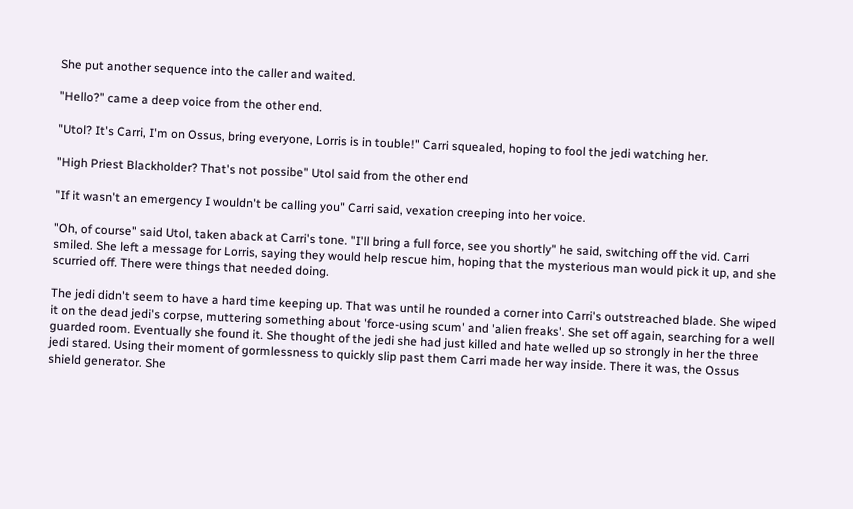She put another sequence into the caller and waited.

"Hello?" came a deep voice from the other end.

"Utol? It's Carri, I'm on Ossus, bring everyone, Lorris is in touble!" Carri squealed, hoping to fool the jedi watching her.

"High Priest Blackholder? That's not possibe" Utol said from the other end

"If it wasn't an emergency I wouldn't be calling you" Carri said, vexation creeping into her voice.

"Oh, of course" said Utol, taken aback at Carri's tone. "I'll bring a full force, see you shortly" he said, switching off the vid. Carri smiled. She left a message for Lorris, saying they would help rescue him, hoping that the mysterious man would pick it up, and she scurried off. There were things that needed doing.

The jedi didn't seem to have a hard time keeping up. That was until he rounded a corner into Carri's outstreached blade. She wiped it on the dead jedi's corpse, muttering something about 'force-using scum' and 'alien freaks'. She set off again, searching for a well guarded room. Eventually she found it. She thought of the jedi she had just killed and hate welled up so strongly in her the three jedi stared. Using their moment of gormlessness to quickly slip past them Carri made her way inside. There it was, the Ossus shield generator. She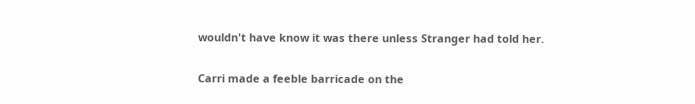wouldn't have know it was there unless Stranger had told her.

Carri made a feeble barricade on the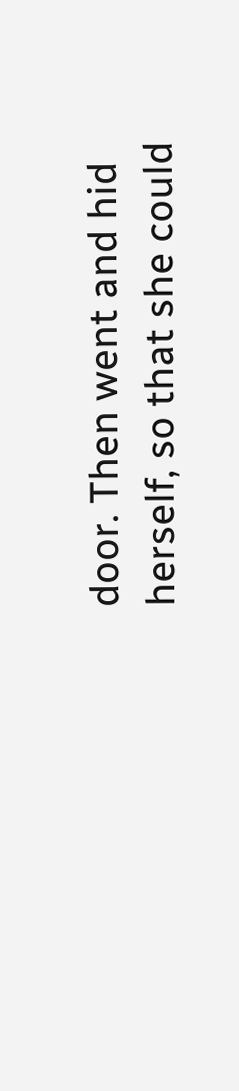door. Then went and hid herself, so that she could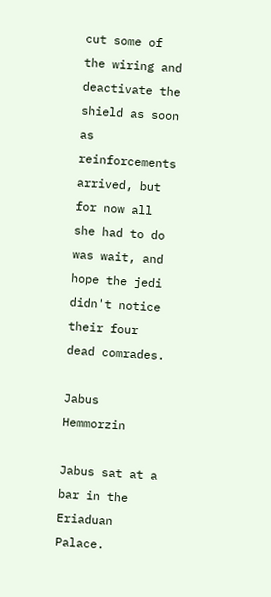cut some of the wiring and deactivate the shield as soon as reinforcements arrived, but for now all she had to do was wait, and hope the jedi didn't notice their four dead comrades.

Jabus Hemmorzin

Jabus sat at a bar in the Eriaduan Palace.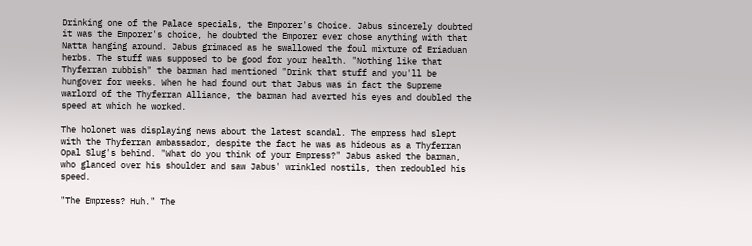Drinking one of the Palace specials, the Emporer's Choice. Jabus sincerely doubted it was the Emporer's choice, he doubted the Emporer ever chose anything with that Natta hanging around. Jabus grimaced as he swallowed the foul mixture of Eriaduan herbs. The stuff was supposed to be good for your health. "Nothing like that Thyferran rubbish" the barman had mentioned "Drink that stuff and you'll be hungover for weeks. When he had found out that Jabus was in fact the Supreme warlord of the Thyferran Alliance, the barman had averted his eyes and doubled the speed at which he worked.

The holonet was displaying news about the latest scandal. The empress had slept with the Thyferran ambassador, despite the fact he was as hideous as a Thyferran Opal Slug's behind. "What do you think of your Empress?" Jabus asked the barman, who glanced over his shoulder and saw Jabus' wrinkled nostils, then redoubled his speed.

"The Empress? Huh." The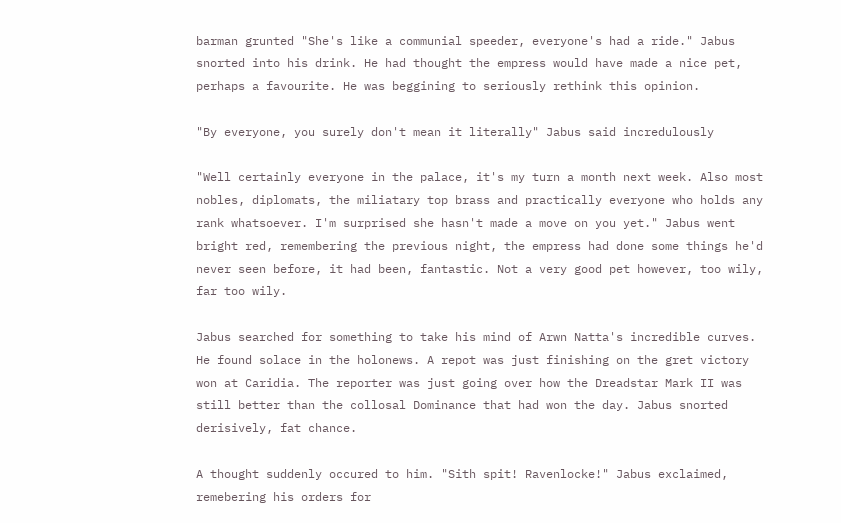barman grunted "She's like a communial speeder, everyone's had a ride." Jabus snorted into his drink. He had thought the empress would have made a nice pet, perhaps a favourite. He was beggining to seriously rethink this opinion.

"By everyone, you surely don't mean it literally" Jabus said incredulously

"Well certainly everyone in the palace, it's my turn a month next week. Also most nobles, diplomats, the miliatary top brass and practically everyone who holds any rank whatsoever. I'm surprised she hasn't made a move on you yet." Jabus went bright red, remembering the previous night, the empress had done some things he'd never seen before, it had been, fantastic. Not a very good pet however, too wily, far too wily.

Jabus searched for something to take his mind of Arwn Natta's incredible curves. He found solace in the holonews. A repot was just finishing on the gret victory won at Caridia. The reporter was just going over how the Dreadstar Mark II was still better than the collosal Dominance that had won the day. Jabus snorted derisively, fat chance.

A thought suddenly occured to him. "Sith spit! Ravenlocke!" Jabus exclaimed, remebering his orders for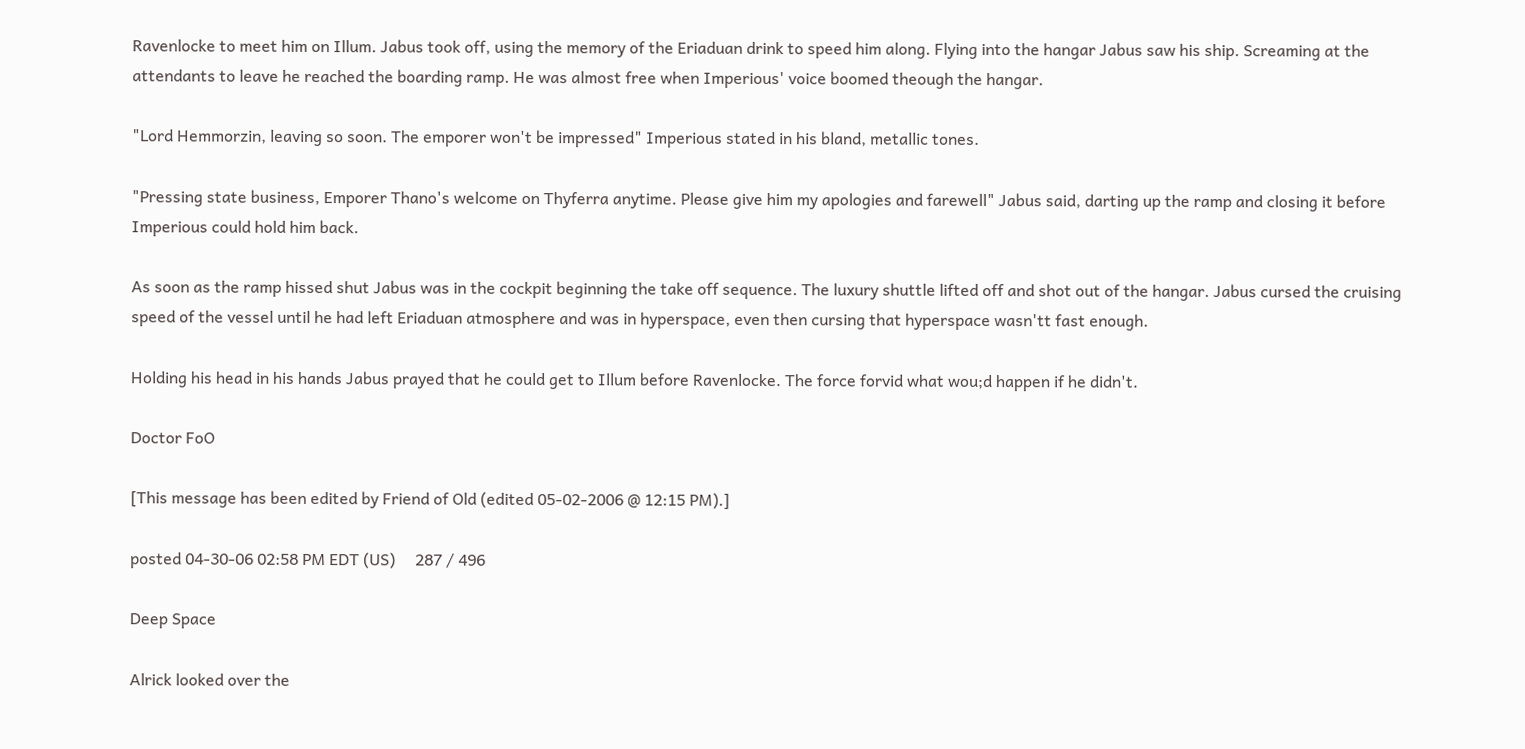Ravenlocke to meet him on Illum. Jabus took off, using the memory of the Eriaduan drink to speed him along. Flying into the hangar Jabus saw his ship. Screaming at the attendants to leave he reached the boarding ramp. He was almost free when Imperious' voice boomed theough the hangar.

"Lord Hemmorzin, leaving so soon. The emporer won't be impressed" Imperious stated in his bland, metallic tones.

"Pressing state business, Emporer Thano's welcome on Thyferra anytime. Please give him my apologies and farewell" Jabus said, darting up the ramp and closing it before Imperious could hold him back.

As soon as the ramp hissed shut Jabus was in the cockpit beginning the take off sequence. The luxury shuttle lifted off and shot out of the hangar. Jabus cursed the cruising speed of the vessel until he had left Eriaduan atmosphere and was in hyperspace, even then cursing that hyperspace wasn'tt fast enough.

Holding his head in his hands Jabus prayed that he could get to Illum before Ravenlocke. The force forvid what wou;d happen if he didn't.

Doctor FoO

[This message has been edited by Friend of Old (edited 05-02-2006 @ 12:15 PM).]

posted 04-30-06 02:58 PM EDT (US)     287 / 496

Deep Space

Alrick looked over the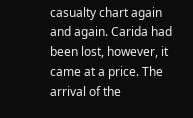casualty chart again and again. Carida had been lost, however, it came at a price. The arrival of the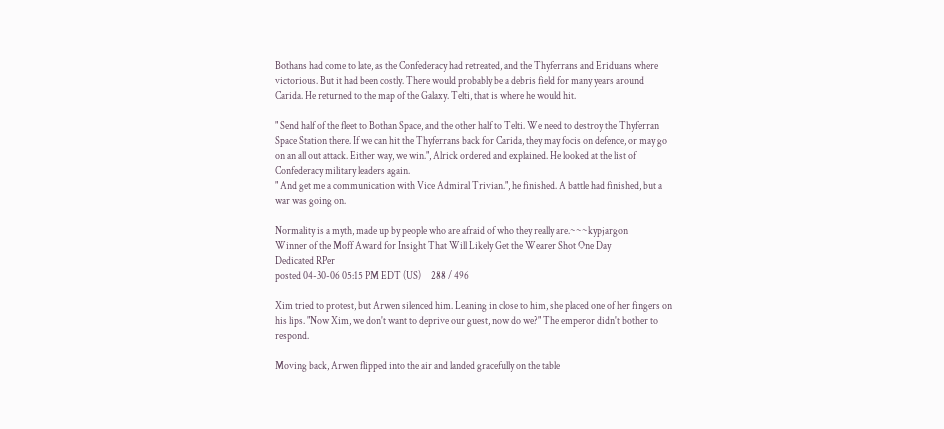Bothans had come to late, as the Confederacy had retreated, and the Thyferrans and Eriduans where victorious. But it had been costly. There would probably be a debris field for many years around Carida. He returned to the map of the Galaxy. Telti, that is where he would hit.

" Send half of the fleet to Bothan Space, and the other half to Telti. We need to destroy the Thyferran Space Station there. If we can hit the Thyferrans back for Carida, they may focis on defence, or may go on an all out attack. Either way, we win.", Alrick ordered and explained. He looked at the list of Confederacy military leaders again.
" And get me a communication with Vice Admiral Trivian.", he finished. A battle had finished, but a war was going on.

Normality is a myth, made up by people who are afraid of who they really are.~~~kypjargon
Winner of the Moff Award for Insight That Will Likely Get the Wearer Shot One Day
Dedicated RPer
posted 04-30-06 05:15 PM EDT (US)     288 / 496

Xim tried to protest, but Arwen silenced him. Leaning in close to him, she placed one of her fingers on his lips. "Now Xim, we don't want to deprive our guest, now do we?" The emperor didn't bother to respond.

Moving back, Arwen flipped into the air and landed gracefully on the table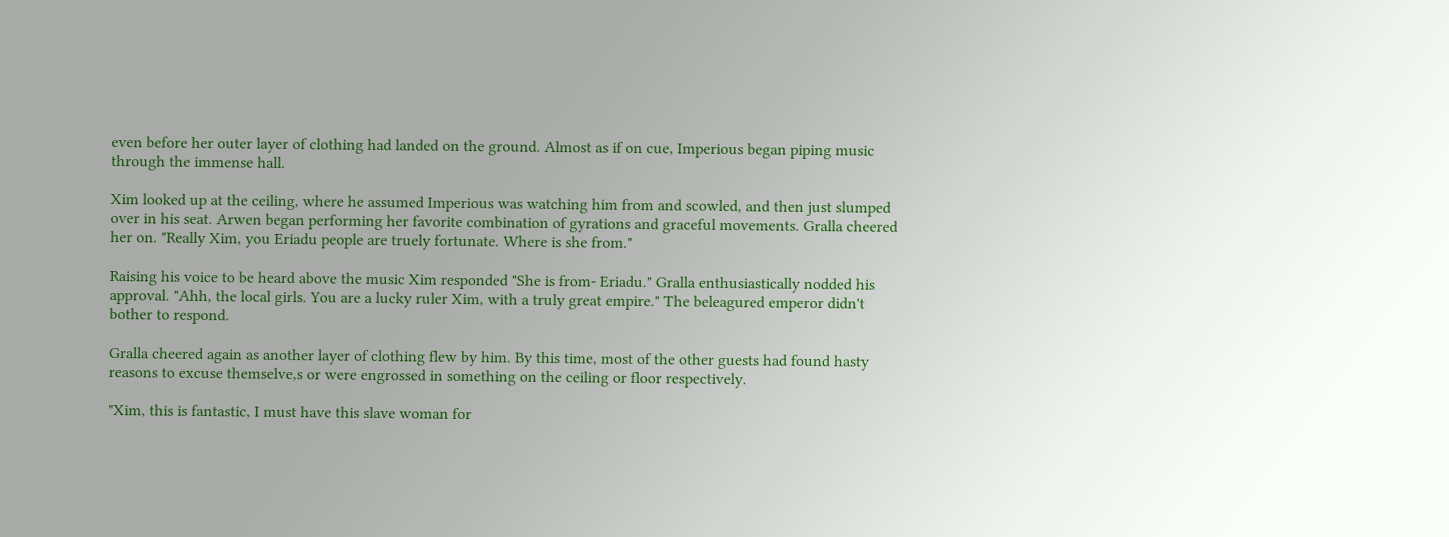even before her outer layer of clothing had landed on the ground. Almost as if on cue, Imperious began piping music through the immense hall.

Xim looked up at the ceiling, where he assumed Imperious was watching him from and scowled, and then just slumped over in his seat. Arwen began performing her favorite combination of gyrations and graceful movements. Gralla cheered her on. "Really Xim, you Eriadu people are truely fortunate. Where is she from."

Raising his voice to be heard above the music Xim responded "She is from- Eriadu." Gralla enthusiastically nodded his approval. "Ahh, the local girls. You are a lucky ruler Xim, with a truly great empire." The beleagured emperor didn't bother to respond.

Gralla cheered again as another layer of clothing flew by him. By this time, most of the other guests had found hasty reasons to excuse themselve,s or were engrossed in something on the ceiling or floor respectively.

"Xim, this is fantastic, I must have this slave woman for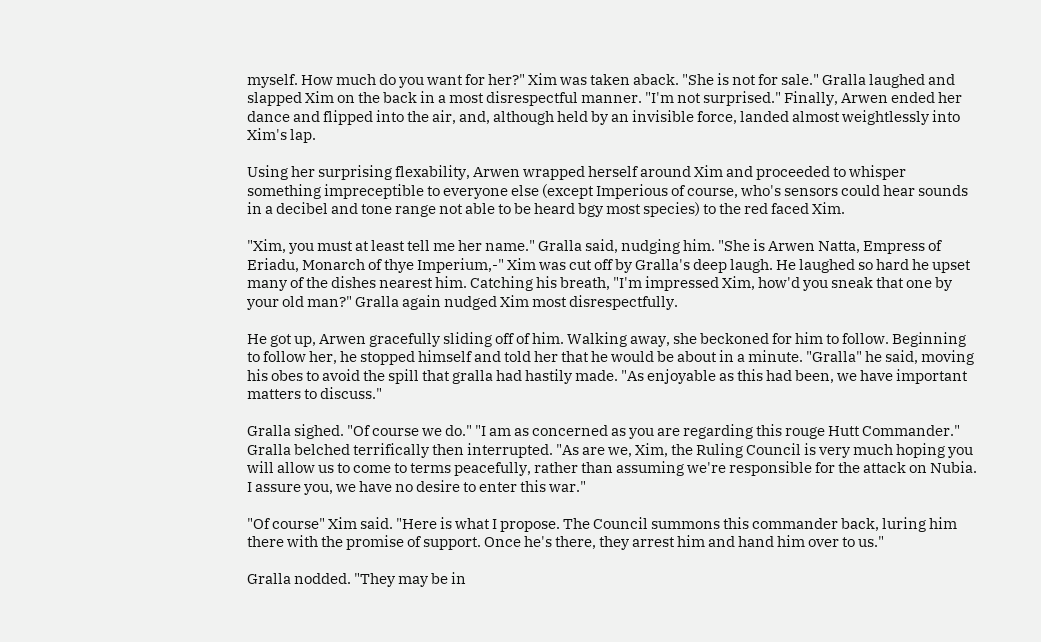myself. How much do you want for her?" Xim was taken aback. "She is not for sale." Gralla laughed and slapped Xim on the back in a most disrespectful manner. "I'm not surprised." Finally, Arwen ended her dance and flipped into the air, and, although held by an invisible force, landed almost weightlessly into Xim's lap.

Using her surprising flexability, Arwen wrapped herself around Xim and proceeded to whisper something impreceptible to everyone else (except Imperious of course, who's sensors could hear sounds in a decibel and tone range not able to be heard bgy most species) to the red faced Xim.

"Xim, you must at least tell me her name." Gralla said, nudging him. "She is Arwen Natta, Empress of Eriadu, Monarch of thye Imperium,-" Xim was cut off by Gralla's deep laugh. He laughed so hard he upset many of the dishes nearest him. Catching his breath, "I'm impressed Xim, how'd you sneak that one by your old man?" Gralla again nudged Xim most disrespectfully.

He got up, Arwen gracefully sliding off of him. Walking away, she beckoned for him to follow. Beginning to follow her, he stopped himself and told her that he would be about in a minute. "Gralla" he said, moving his obes to avoid the spill that gralla had hastily made. "As enjoyable as this had been, we have important matters to discuss."

Gralla sighed. "Of course we do." "I am as concerned as you are regarding this rouge Hutt Commander." Gralla belched terrifically then interrupted. "As are we, Xim, the Ruling Council is very much hoping you will allow us to come to terms peacefully, rather than assuming we're responsible for the attack on Nubia. I assure you, we have no desire to enter this war."

"Of course" Xim said. "Here is what I propose. The Council summons this commander back, luring him there with the promise of support. Once he's there, they arrest him and hand him over to us."

Gralla nodded. "They may be in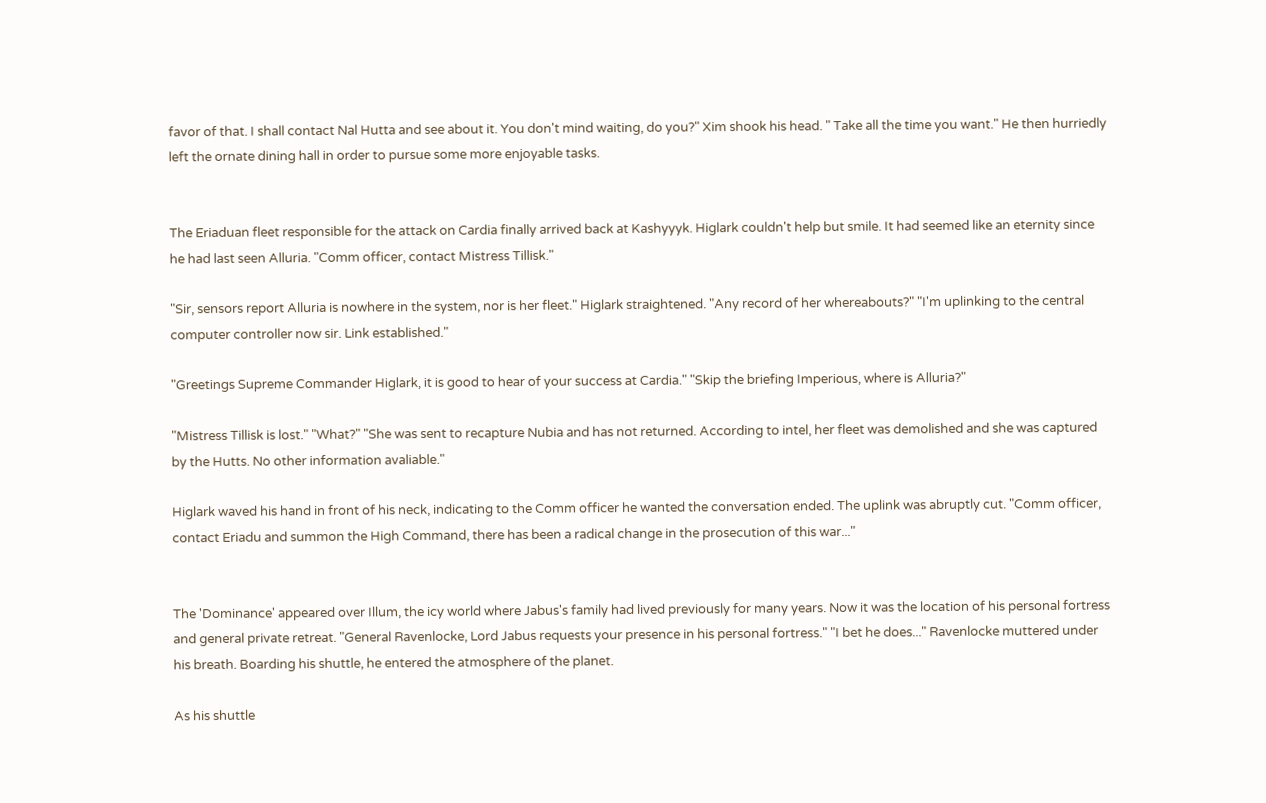favor of that. I shall contact Nal Hutta and see about it. You don't mind waiting, do you?" Xim shook his head. " Take all the time you want." He then hurriedly left the ornate dining hall in order to pursue some more enjoyable tasks.


The Eriaduan fleet responsible for the attack on Cardia finally arrived back at Kashyyyk. Higlark couldn't help but smile. It had seemed like an eternity since he had last seen Alluria. "Comm officer, contact Mistress Tillisk."

"Sir, sensors report Alluria is nowhere in the system, nor is her fleet." Higlark straightened. "Any record of her whereabouts?" "I'm uplinking to the central computer controller now sir. Link established."

"Greetings Supreme Commander Higlark, it is good to hear of your success at Cardia." "Skip the briefing Imperious, where is Alluria?"

"Mistress Tillisk is lost." "What?" "She was sent to recapture Nubia and has not returned. According to intel, her fleet was demolished and she was captured by the Hutts. No other information avaliable."

Higlark waved his hand in front of his neck, indicating to the Comm officer he wanted the conversation ended. The uplink was abruptly cut. "Comm officer, contact Eriadu and summon the High Command, there has been a radical change in the prosecution of this war..."


The 'Dominance' appeared over Illum, the icy world where Jabus's family had lived previously for many years. Now it was the location of his personal fortress and general private retreat. "General Ravenlocke, Lord Jabus requests your presence in his personal fortress." "I bet he does..." Ravenlocke muttered under his breath. Boarding his shuttle, he entered the atmosphere of the planet.

As his shuttle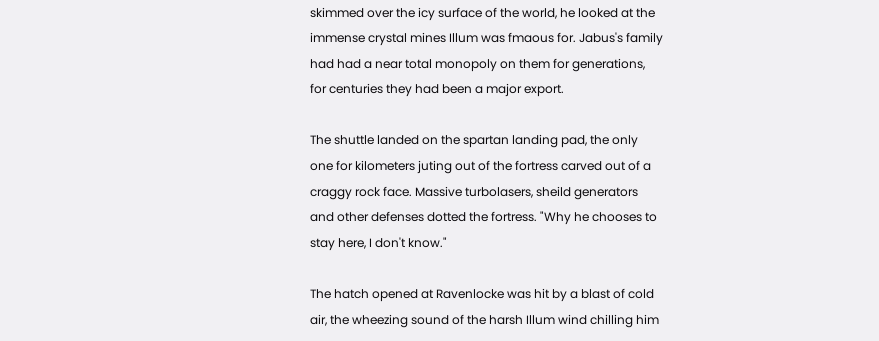skimmed over the icy surface of the world, he looked at the immense crystal mines Illum was fmaous for. Jabus's family had had a near total monopoly on them for generations, for centuries they had been a major export.

The shuttle landed on the spartan landing pad, the only one for kilometers juting out of the fortress carved out of a craggy rock face. Massive turbolasers, sheild generators and other defenses dotted the fortress. "Why he chooses to stay here, I don't know."

The hatch opened at Ravenlocke was hit by a blast of cold air, the wheezing sound of the harsh Illum wind chilling him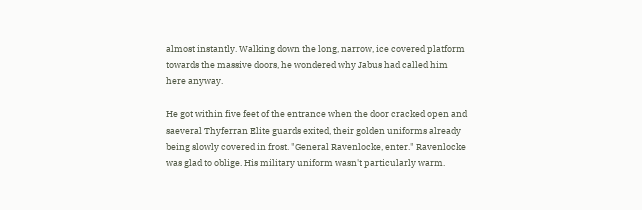almost instantly. Walking down the long, narrow, ice covered platform towards the massive doors, he wondered why Jabus had called him here anyway.

He got within five feet of the entrance when the door cracked open and saeveral Thyferran Elite guards exited, their golden uniforms already being slowly covered in frost. "General Ravenlocke, enter." Ravenlocke was glad to oblige. His military uniform wasn't particularly warm.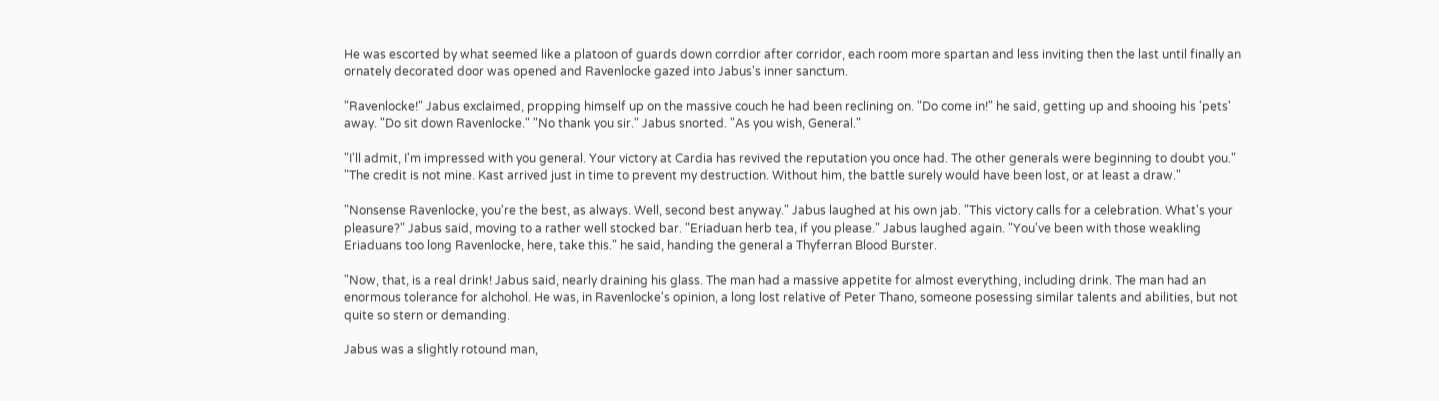He was escorted by what seemed like a platoon of guards down corrdior after corridor, each room more spartan and less inviting then the last until finally an ornately decorated door was opened and Ravenlocke gazed into Jabus's inner sanctum.

"Ravenlocke!" Jabus exclaimed, propping himself up on the massive couch he had been reclining on. "Do come in!" he said, getting up and shooing his 'pets' away. "Do sit down Ravenlocke." "No thank you sir." Jabus snorted. "As you wish, General."

"I'll admit, I'm impressed with you general. Your victory at Cardia has revived the reputation you once had. The other generals were beginning to doubt you." "The credit is not mine. Kast arrived just in time to prevent my destruction. Without him, the battle surely would have been lost, or at least a draw."

"Nonsense Ravenlocke, you're the best, as always. Well, second best anyway." Jabus laughed at his own jab. "This victory calls for a celebration. What's your pleasure?" Jabus said, moving to a rather well stocked bar. "Eriaduan herb tea, if you please." Jabus laughed again. "You've been with those weakling Eriaduans too long Ravenlocke, here, take this." he said, handing the general a Thyferran Blood Burster.

"Now, that, is a real drink! Jabus said, nearly draining his glass. The man had a massive appetite for almost everything, including drink. The man had an enormous tolerance for alchohol. He was, in Ravenlocke's opinion, a long lost relative of Peter Thano, someone posessing similar talents and abilities, but not quite so stern or demanding.

Jabus was a slightly rotound man,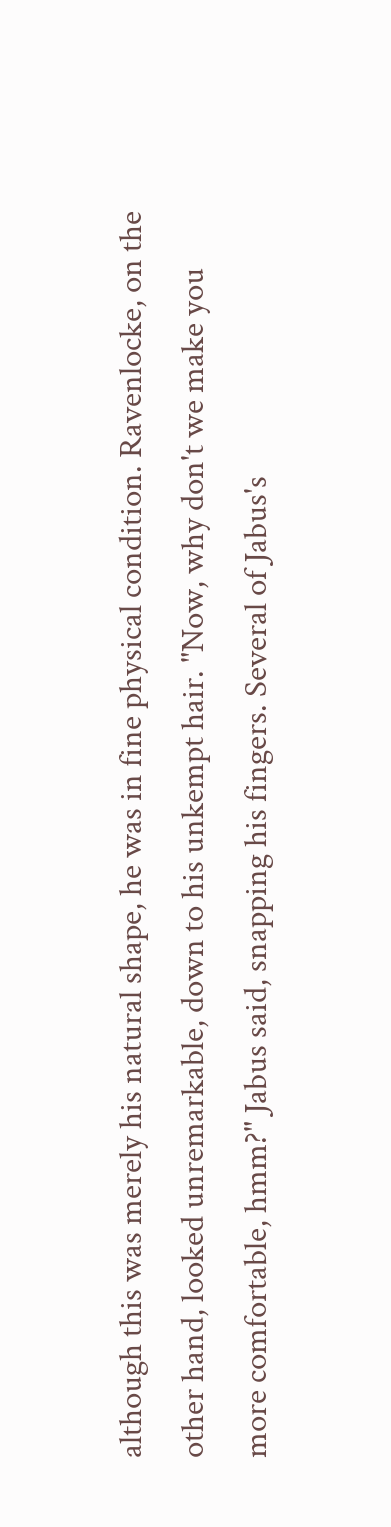although this was merely his natural shape, he was in fine physical condition. Ravenlocke, on the other hand, looked unremarkable, down to his unkempt hair. "Now, why don't we make you more comfortable, hmm?" Jabus said, snapping his fingers. Several of Jabus's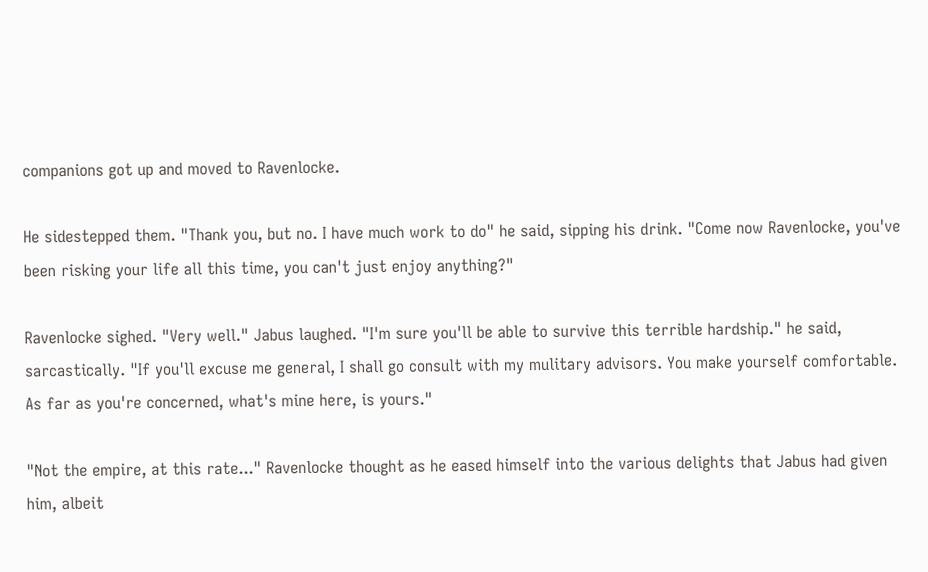companions got up and moved to Ravenlocke.

He sidestepped them. "Thank you, but no. I have much work to do" he said, sipping his drink. "Come now Ravenlocke, you've been risking your life all this time, you can't just enjoy anything?"

Ravenlocke sighed. "Very well." Jabus laughed. "I'm sure you'll be able to survive this terrible hardship." he said, sarcastically. "If you'll excuse me general, I shall go consult with my mulitary advisors. You make yourself comfortable. As far as you're concerned, what's mine here, is yours."

"Not the empire, at this rate..." Ravenlocke thought as he eased himself into the various delights that Jabus had given him, albeit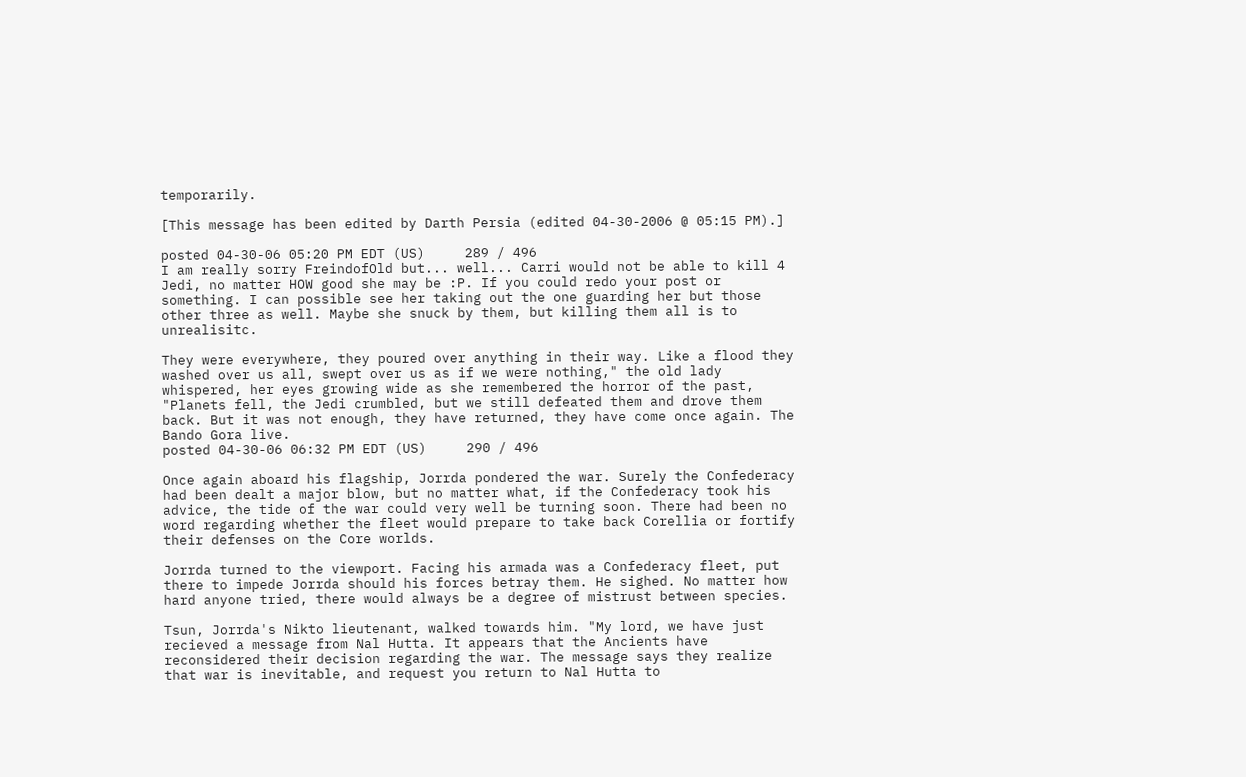temporarily.

[This message has been edited by Darth Persia (edited 04-30-2006 @ 05:15 PM).]

posted 04-30-06 05:20 PM EDT (US)     289 / 496
I am really sorry FreindofOld but... well... Carri would not be able to kill 4 Jedi, no matter HOW good she may be :P. If you could redo your post or something. I can possible see her taking out the one guarding her but those other three as well. Maybe she snuck by them, but killing them all is to unrealisitc.

They were everywhere, they poured over anything in their way. Like a flood they washed over us all, swept over us as if we were nothing," the old lady whispered, her eyes growing wide as she remembered the horror of the past, "Planets fell, the Jedi crumbled, but we still defeated them and drove them back. But it was not enough, they have returned, they have come once again. The Bando Gora live.
posted 04-30-06 06:32 PM EDT (US)     290 / 496

Once again aboard his flagship, Jorrda pondered the war. Surely the Confederacy had been dealt a major blow, but no matter what, if the Confederacy took his advice, the tide of the war could very well be turning soon. There had been no word regarding whether the fleet would prepare to take back Corellia or fortify their defenses on the Core worlds.

Jorrda turned to the viewport. Facing his armada was a Confederacy fleet, put there to impede Jorrda should his forces betray them. He sighed. No matter how hard anyone tried, there would always be a degree of mistrust between species.

Tsun, Jorrda's Nikto lieutenant, walked towards him. "My lord, we have just recieved a message from Nal Hutta. It appears that the Ancients have reconsidered their decision regarding the war. The message says they realize that war is inevitable, and request you return to Nal Hutta to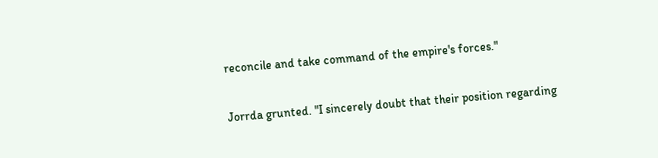reconcile and take command of the empire's forces."

Jorrda grunted. "I sincerely doubt that their position regarding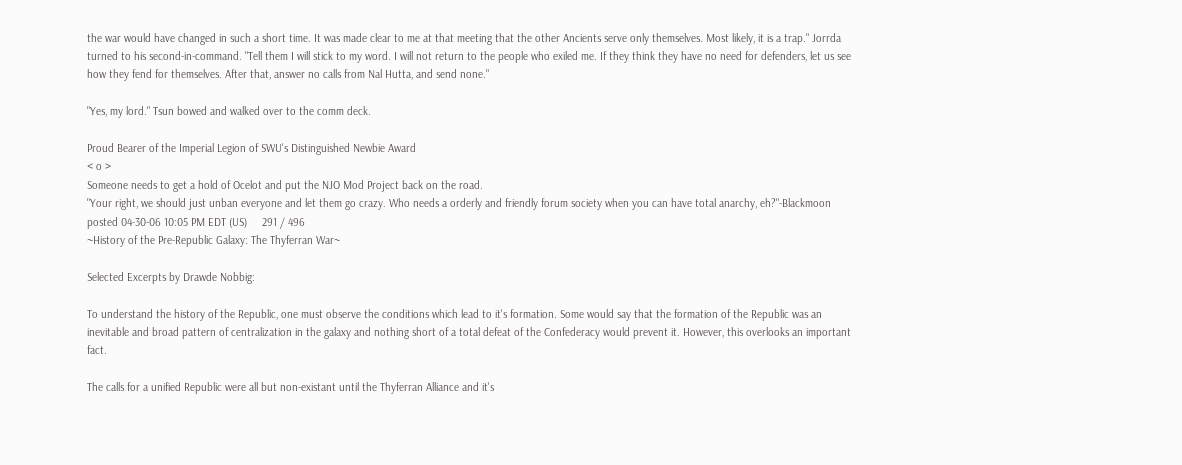the war would have changed in such a short time. It was made clear to me at that meeting that the other Ancients serve only themselves. Most likely, it is a trap." Jorrda turned to his second-in-command. "Tell them I will stick to my word. I will not return to the people who exiled me. If they think they have no need for defenders, let us see how they fend for themselves. After that, answer no calls from Nal Hutta, and send none."

"Yes, my lord." Tsun bowed and walked over to the comm deck.

Proud Bearer of the Imperial Legion of SWU's Distinguished Newbie Award
< o >
Someone needs to get a hold of Ocelot and put the NJO Mod Project back on the road.
"Your right, we should just unban everyone and let them go crazy. Who needs a orderly and friendly forum society when you can have total anarchy, eh?"-Blackmoon
posted 04-30-06 10:05 PM EDT (US)     291 / 496
~History of the Pre-Republic Galaxy: The Thyferran War~

Selected Excerpts by Drawde Nobbig:

To understand the history of the Republic, one must observe the conditions which lead to it's formation. Some would say that the formation of the Republic was an inevitable and broad pattern of centralization in the galaxy and nothing short of a total defeat of the Confederacy would prevent it. However, this overlooks an important fact.

The calls for a unified Republic were all but non-existant until the Thyferran Alliance and it's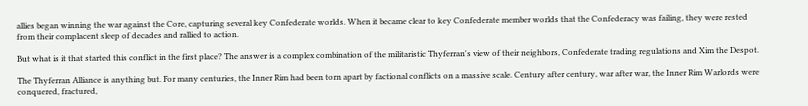allies began winning the war against the Core, capturing several key Confederate worlds. When it became clear to key Confederate member worlds that the Confederacy was failing, they were rested from their complacent sleep of decades and rallied to action.

But what is it that started this conflict in the first place? The answer is a complex combination of the militaristic Thyferran's view of their neighbors, Confederate trading regulations and Xim the Despot.

The Thyferran Alliance is anything but. For many centuries, the Inner Rim had been torn apart by factional conflicts on a massive scale. Century after century, war after war, the Inner Rim Warlords were conquered, fractured,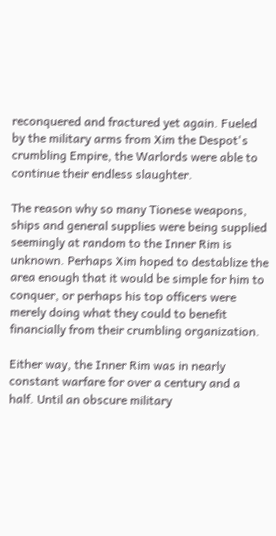reconquered and fractured yet again. Fueled by the military arms from Xim the Despot's crumbling Empire, the Warlords were able to continue their endless slaughter.

The reason why so many Tionese weapons, ships and general supplies were being supplied seemingly at random to the Inner Rim is unknown. Perhaps Xim hoped to destablize the area enough that it would be simple for him to conquer, or perhaps his top officers were merely doing what they could to benefit financially from their crumbling organization.

Either way, the Inner Rim was in nearly constant warfare for over a century and a half. Until an obscure military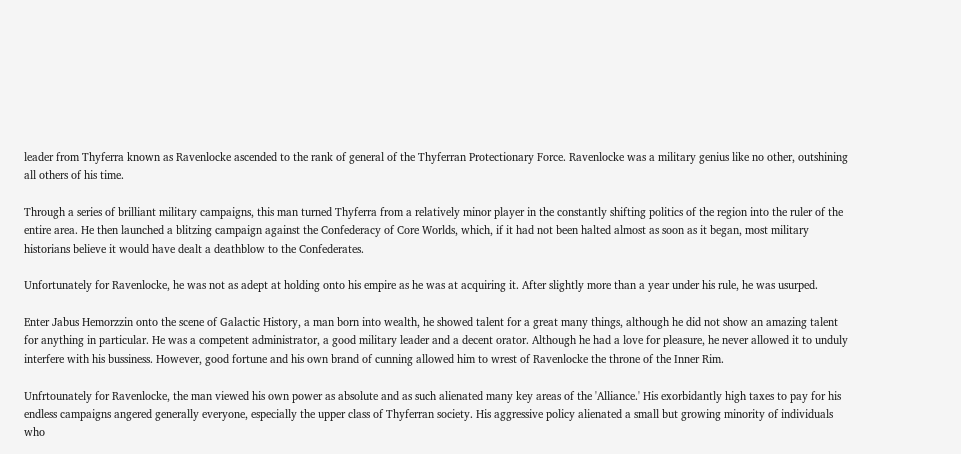leader from Thyferra known as Ravenlocke ascended to the rank of general of the Thyferran Protectionary Force. Ravenlocke was a military genius like no other, outshining all others of his time.

Through a series of brilliant military campaigns, this man turned Thyferra from a relatively minor player in the constantly shifting politics of the region into the ruler of the entire area. He then launched a blitzing campaign against the Confederacy of Core Worlds, which, if it had not been halted almost as soon as it began, most military historians believe it would have dealt a deathblow to the Confederates.

Unfortunately for Ravenlocke, he was not as adept at holding onto his empire as he was at acquiring it. After slightly more than a year under his rule, he was usurped.

Enter Jabus Hemorzzin onto the scene of Galactic History, a man born into wealth, he showed talent for a great many things, although he did not show an amazing talent for anything in particular. He was a competent administrator, a good military leader and a decent orator. Although he had a love for pleasure, he never allowed it to unduly interfere with his bussiness. However, good fortune and his own brand of cunning allowed him to wrest of Ravenlocke the throne of the Inner Rim.

Unfrtounately for Ravenlocke, the man viewed his own power as absolute and as such alienated many key areas of the 'Alliance.' His exorbidantly high taxes to pay for his endless campaigns angered generally everyone, especially the upper class of Thyferran society. His aggressive policy alienated a small but growing minority of individuals who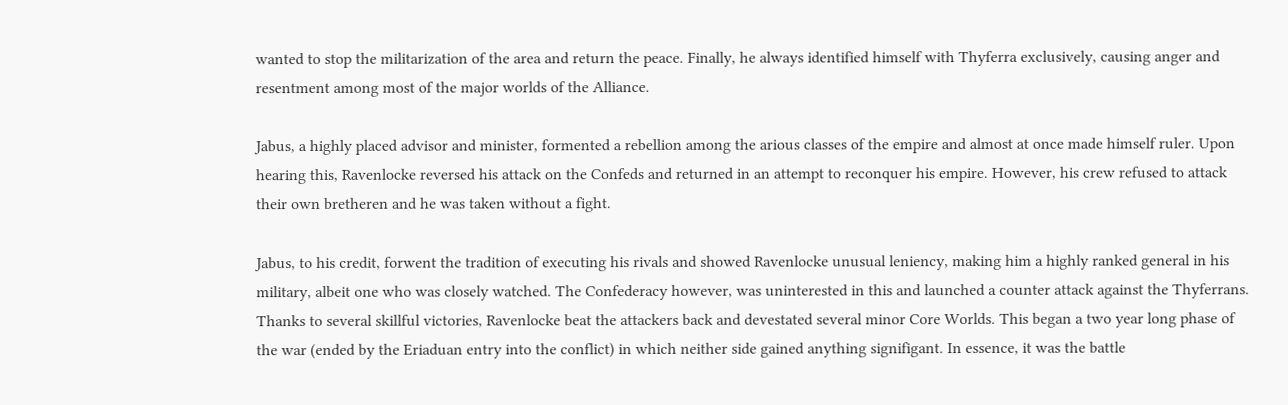wanted to stop the militarization of the area and return the peace. Finally, he always identified himself with Thyferra exclusively, causing anger and resentment among most of the major worlds of the Alliance.

Jabus, a highly placed advisor and minister, formented a rebellion among the arious classes of the empire and almost at once made himself ruler. Upon hearing this, Ravenlocke reversed his attack on the Confeds and returned in an attempt to reconquer his empire. However, his crew refused to attack their own bretheren and he was taken without a fight.

Jabus, to his credit, forwent the tradition of executing his rivals and showed Ravenlocke unusual leniency, making him a highly ranked general in his military, albeit one who was closely watched. The Confederacy however, was uninterested in this and launched a counter attack against the Thyferrans. Thanks to several skillful victories, Ravenlocke beat the attackers back and devestated several minor Core Worlds. This began a two year long phase of the war (ended by the Eriaduan entry into the conflict) in which neither side gained anything signifigant. In essence, it was the battle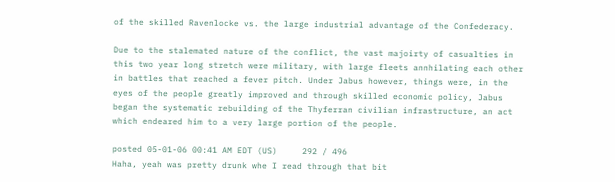of the skilled Ravenlocke vs. the large industrial advantage of the Confederacy.

Due to the stalemated nature of the conflict, the vast majoirty of casualties in this two year long stretch were military, with large fleets annhilating each other in battles that reached a fever pitch. Under Jabus however, things were, in the eyes of the people greatly improved and through skilled economic policy, Jabus began the systematic rebuilding of the Thyferran civilian infrastructure, an act which endeared him to a very large portion of the people.

posted 05-01-06 00:41 AM EDT (US)     292 / 496
Haha, yeah was pretty drunk whe I read through that bit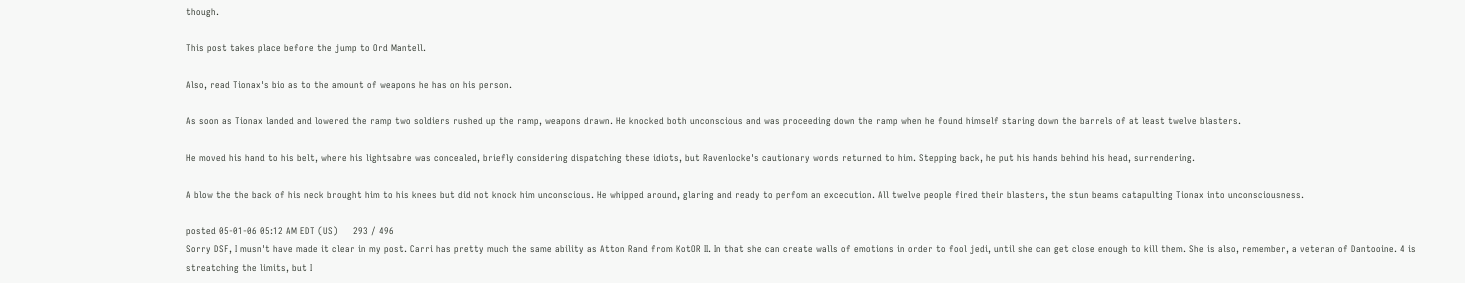though.

This post takes place before the jump to Ord Mantell.

Also, read Tionax's bio as to the amount of weapons he has on his person.

As soon as Tionax landed and lowered the ramp two soldiers rushed up the ramp, weapons drawn. He knocked both unconscious and was proceeding down the ramp when he found himself staring down the barrels of at least twelve blasters.

He moved his hand to his belt, where his lightsabre was concealed, briefly considering dispatching these idiots, but Ravenlocke's cautionary words returned to him. Stepping back, he put his hands behind his head, surrendering.

A blow the the back of his neck brought him to his knees but did not knock him unconscious. He whipped around, glaring and ready to perfom an excecution. All twelve people fired their blasters, the stun beams catapulting Tionax into unconsciousness.

posted 05-01-06 05:12 AM EDT (US)     293 / 496
Sorry DSF, I musn't have made it clear in my post. Carri has pretty much the same ability as Atton Rand from KotOR II. In that she can create walls of emotions in order to fool jedi, until she can get close enough to kill them. She is also, remember, a veteran of Dantooine. 4 is streatching the limits, but I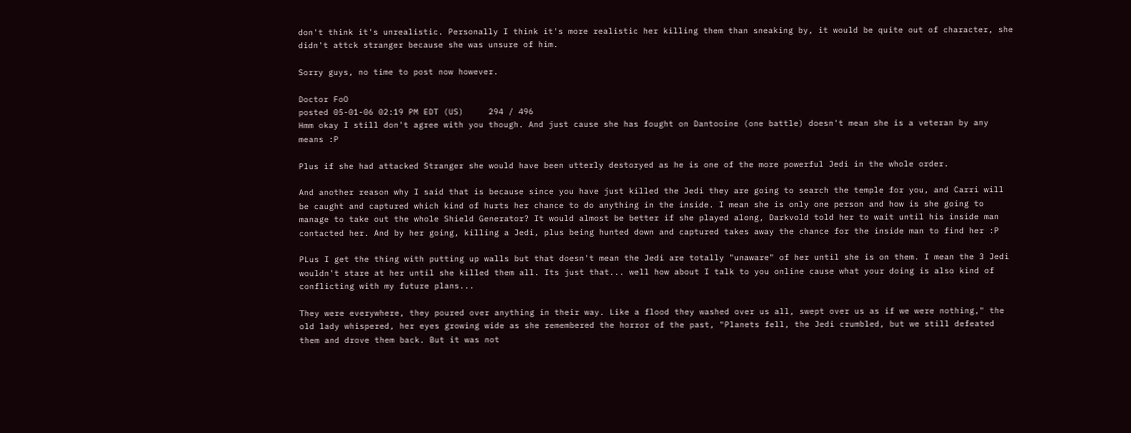don't think it's unrealistic. Personally I think it's more realistic her killing them than sneaking by, it would be quite out of character, she didn't attck stranger because she was unsure of him.

Sorry guys, no time to post now however.

Doctor FoO
posted 05-01-06 02:19 PM EDT (US)     294 / 496
Hmm okay I still don't agree with you though. And just cause she has fought on Dantooine (one battle) doesn't mean she is a veteran by any means :P

Plus if she had attacked Stranger she would have been utterly destoryed as he is one of the more powerful Jedi in the whole order.

And another reason why I said that is because since you have just killed the Jedi they are going to search the temple for you, and Carri will be caught and captured which kind of hurts her chance to do anything in the inside. I mean she is only one person and how is she going to manage to take out the whole Shield Generator? It would almost be better if she played along, Darkvold told her to wait until his inside man contacted her. And by her going, killing a Jedi, plus being hunted down and captured takes away the chance for the inside man to find her :P

PLus I get the thing with putting up walls but that doesn't mean the Jedi are totally "unaware" of her until she is on them. I mean the 3 Jedi wouldn't stare at her until she killed them all. Its just that... well how about I talk to you online cause what your doing is also kind of conflicting with my future plans...

They were everywhere, they poured over anything in their way. Like a flood they washed over us all, swept over us as if we were nothing," the old lady whispered, her eyes growing wide as she remembered the horror of the past, "Planets fell, the Jedi crumbled, but we still defeated them and drove them back. But it was not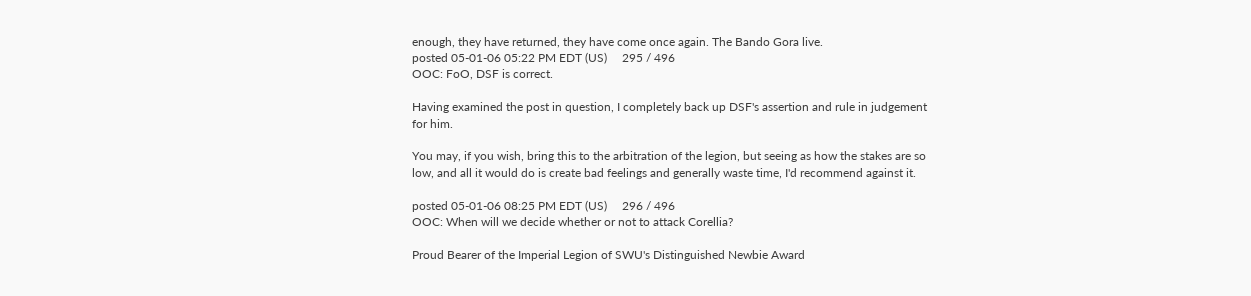enough, they have returned, they have come once again. The Bando Gora live.
posted 05-01-06 05:22 PM EDT (US)     295 / 496
OOC: FoO, DSF is correct.

Having examined the post in question, I completely back up DSF's assertion and rule in judgement for him.

You may, if you wish, bring this to the arbitration of the legion, but seeing as how the stakes are so low, and all it would do is create bad feelings and generally waste time, I'd recommend against it.

posted 05-01-06 08:25 PM EDT (US)     296 / 496
OOC: When will we decide whether or not to attack Corellia?

Proud Bearer of the Imperial Legion of SWU's Distinguished Newbie Award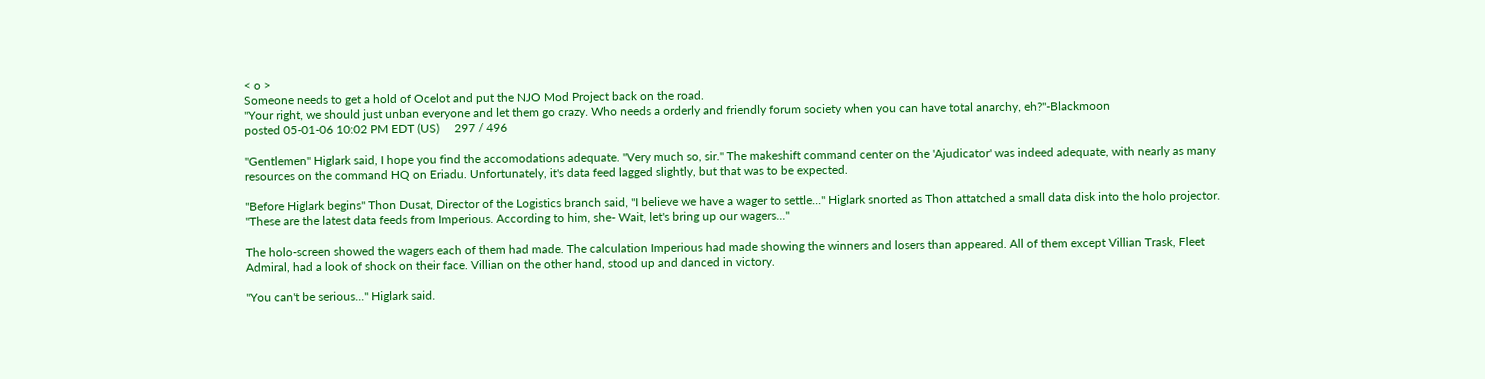< o >
Someone needs to get a hold of Ocelot and put the NJO Mod Project back on the road.
"Your right, we should just unban everyone and let them go crazy. Who needs a orderly and friendly forum society when you can have total anarchy, eh?"-Blackmoon
posted 05-01-06 10:02 PM EDT (US)     297 / 496

"Gentlemen" Higlark said, I hope you find the accomodations adequate. "Very much so, sir." The makeshift command center on the 'Ajudicator' was indeed adequate, with nearly as many resources on the command HQ on Eriadu. Unfortunately, it's data feed lagged slightly, but that was to be expected.

"Before Higlark begins" Thon Dusat, Director of the Logistics branch said, "I believe we have a wager to settle..." Higlark snorted as Thon attatched a small data disk into the holo projector. "These are the latest data feeds from Imperious. According to him, she- Wait, let's bring up our wagers..."

The holo-screen showed the wagers each of them had made. The calculation Imperious had made showing the winners and losers than appeared. All of them except Villian Trask, Fleet Admiral, had a look of shock on their face. Villian on the other hand, stood up and danced in victory.

"You can't be serious..." Higlark said.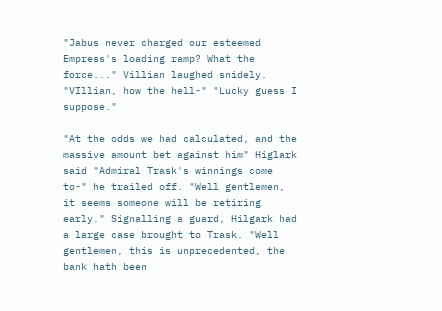"Jabus never charged our esteemed Empress's loading ramp? What the force..." Villian laughed snidely. "VIllian, how the hell-" "Lucky guess I suppose."

"At the odds we had calculated, and the massive amount bet against him" Higlark said "Admiral Trask's winnings come to-" he trailed off. "Well gentlemen, it seems someone will be retiring early." Signalling a guard, Hilgark had a large case brought to Trask. "Well gentlemen, this is unprecedented, the bank hath been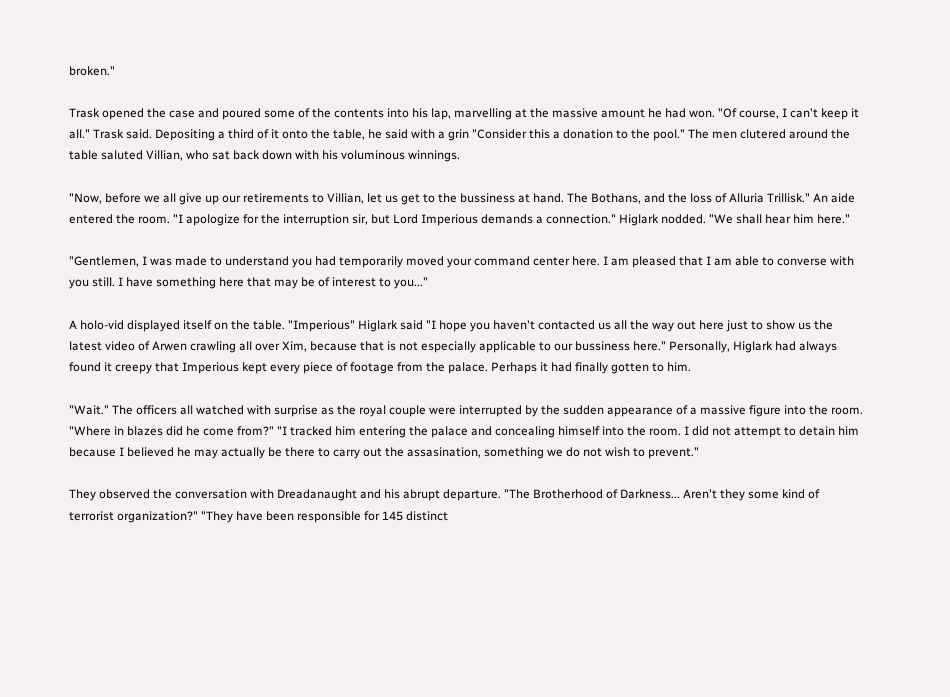broken."

Trask opened the case and poured some of the contents into his lap, marvelling at the massive amount he had won. "Of course, I can't keep it all." Trask said. Depositing a third of it onto the table, he said with a grin "Consider this a donation to the pool." The men clutered around the table saluted Villian, who sat back down with his voluminous winnings.

"Now, before we all give up our retirements to Villian, let us get to the bussiness at hand. The Bothans, and the loss of Alluria Trillisk." An aide entered the room. "I apologize for the interruption sir, but Lord Imperious demands a connection." Higlark nodded. "We shall hear him here."

"Gentlemen, I was made to understand you had temporarily moved your command center here. I am pleased that I am able to converse with you still. I have something here that may be of interest to you..."

A holo-vid displayed itself on the table. "Imperious" Higlark said "I hope you haven't contacted us all the way out here just to show us the latest video of Arwen crawling all over Xim, because that is not especially applicable to our bussiness here." Personally, Higlark had always found it creepy that Imperious kept every piece of footage from the palace. Perhaps it had finally gotten to him.

"Wait." The officers all watched with surprise as the royal couple were interrupted by the sudden appearance of a massive figure into the room. "Where in blazes did he come from?" "I tracked him entering the palace and concealing himself into the room. I did not attempt to detain him because I believed he may actually be there to carry out the assasination, something we do not wish to prevent."

They observed the conversation with Dreadanaught and his abrupt departure. "The Brotherhood of Darkness... Aren't they some kind of terrorist organization?" "They have been responsible for 145 distinct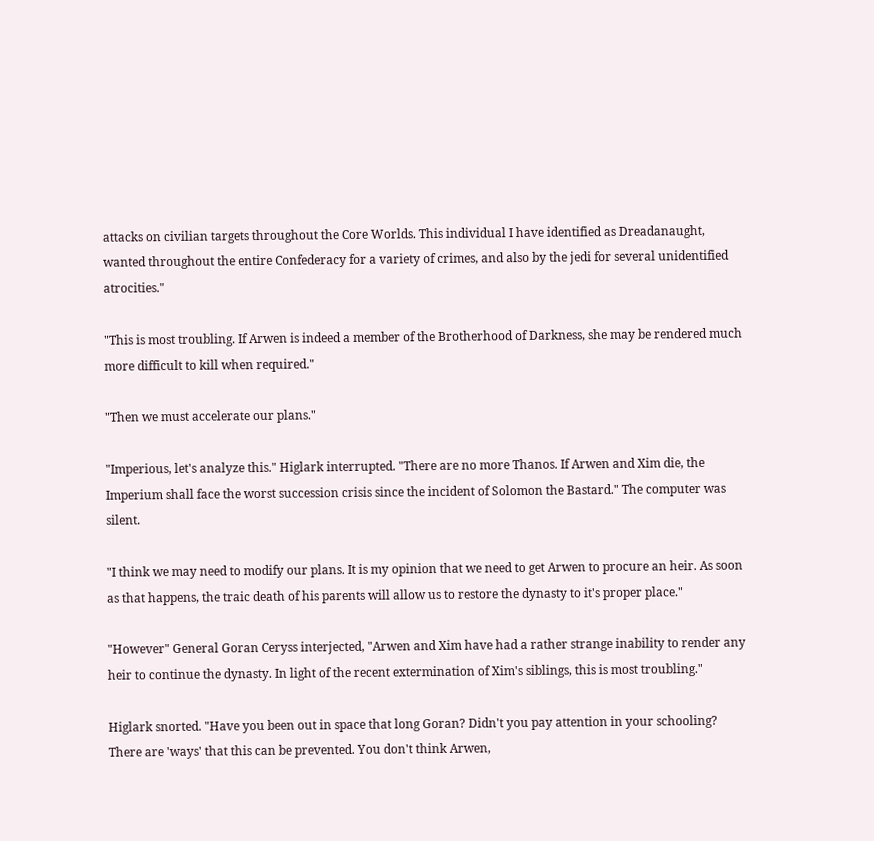attacks on civilian targets throughout the Core Worlds. This individual I have identified as Dreadanaught, wanted throughout the entire Confederacy for a variety of crimes, and also by the jedi for several unidentified atrocities."

"This is most troubling. If Arwen is indeed a member of the Brotherhood of Darkness, she may be rendered much more difficult to kill when required."

"Then we must accelerate our plans."

"Imperious, let's analyze this." Higlark interrupted. "There are no more Thanos. If Arwen and Xim die, the Imperium shall face the worst succession crisis since the incident of Solomon the Bastard." The computer was silent.

"I think we may need to modify our plans. It is my opinion that we need to get Arwen to procure an heir. As soon as that happens, the traic death of his parents will allow us to restore the dynasty to it's proper place."

"However" General Goran Ceryss interjected, "Arwen and Xim have had a rather strange inability to render any heir to continue the dynasty. In light of the recent extermination of Xim's siblings, this is most troubling."

Higlark snorted. "Have you been out in space that long Goran? Didn't you pay attention in your schooling? There are 'ways' that this can be prevented. You don't think Arwen,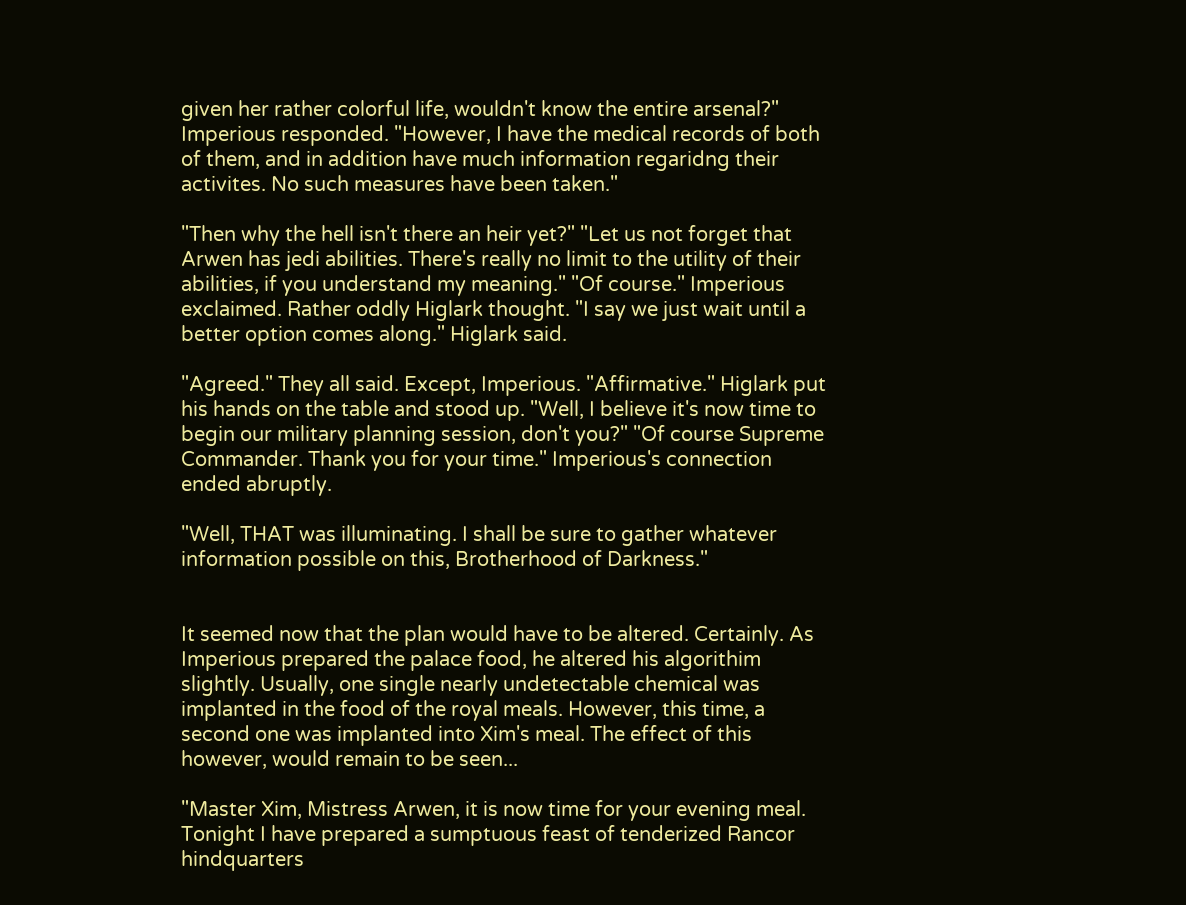given her rather colorful life, wouldn't know the entire arsenal?" Imperious responded. "However, I have the medical records of both of them, and in addition have much information regaridng their activites. No such measures have been taken."

"Then why the hell isn't there an heir yet?" "Let us not forget that Arwen has jedi abilities. There's really no limit to the utility of their abilities, if you understand my meaning." "Of course." Imperious exclaimed. Rather oddly Higlark thought. "I say we just wait until a better option comes along." Higlark said.

"Agreed." They all said. Except, Imperious. "Affirmative." Higlark put his hands on the table and stood up. "Well, I believe it's now time to begin our military planning session, don't you?" "Of course Supreme Commander. Thank you for your time." Imperious's connection ended abruptly.

"Well, THAT was illuminating. I shall be sure to gather whatever information possible on this, Brotherhood of Darkness."


It seemed now that the plan would have to be altered. Certainly. As Imperious prepared the palace food, he altered his algorithim slightly. Usually, one single nearly undetectable chemical was implanted in the food of the royal meals. However, this time, a second one was implanted into Xim's meal. The effect of this however, would remain to be seen...

"Master Xim, Mistress Arwen, it is now time for your evening meal. Tonight I have prepared a sumptuous feast of tenderized Rancor hindquarters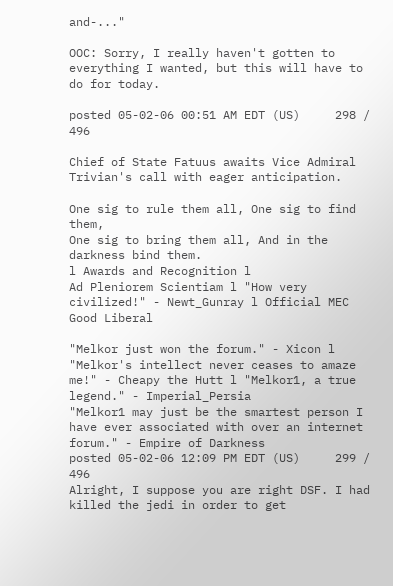and-..."

OOC: Sorry, I really haven't gotten to everything I wanted, but this will have to do for today.

posted 05-02-06 00:51 AM EDT (US)     298 / 496

Chief of State Fatuus awaits Vice Admiral Trivian's call with eager anticipation.

One sig to rule them all, One sig to find them,
One sig to bring them all, And in the darkness bind them.
l Awards and Recognition l
Ad Pleniorem Scientiam l "How very civilized!" - Newt_Gunray l Official MEC Good Liberal

"Melkor just won the forum." - Xicon l "Melkor's intellect never ceases to amaze me!" - Cheapy the Hutt l "Melkor1, a true legend." - Imperial_Persia
"Melkor1 may just be the smartest person I have ever associated with over an internet forum." - Empire of Darkness
posted 05-02-06 12:09 PM EDT (US)     299 / 496
Alright, I suppose you are right DSF. I had killed the jedi in order to get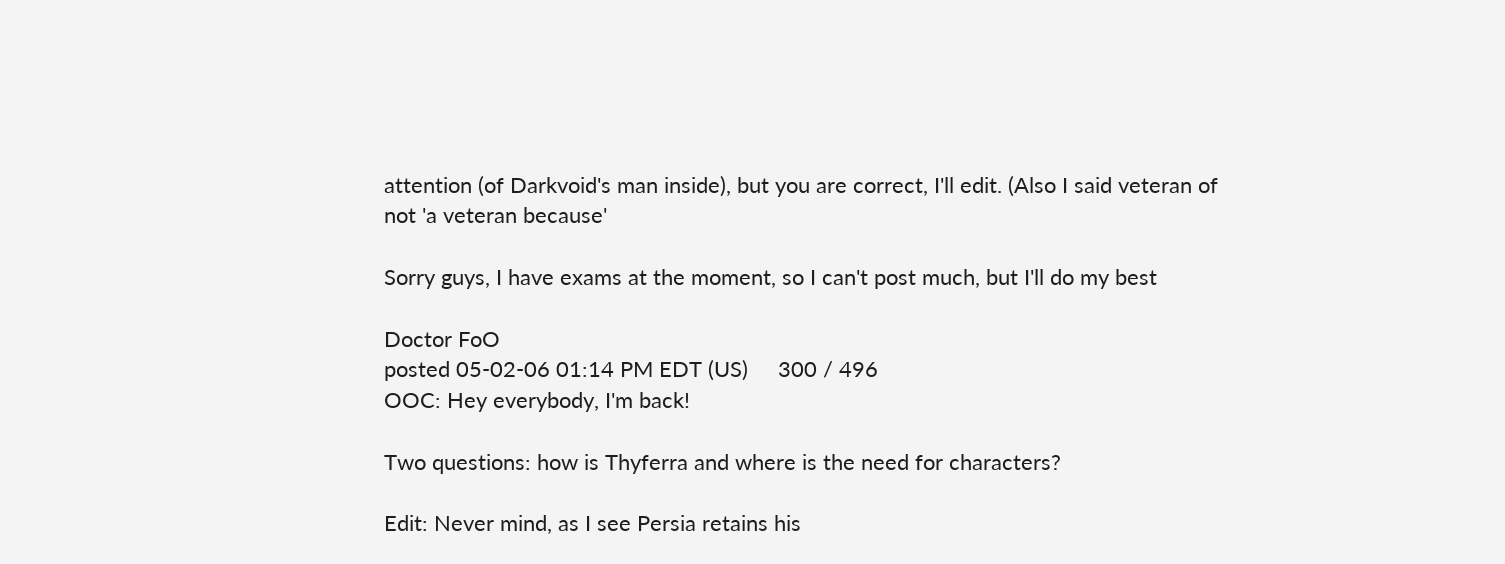attention (of Darkvoid's man inside), but you are correct, I'll edit. (Also I said veteran of not 'a veteran because'

Sorry guys, I have exams at the moment, so I can't post much, but I'll do my best

Doctor FoO
posted 05-02-06 01:14 PM EDT (US)     300 / 496
OOC: Hey everybody, I'm back!

Two questions: how is Thyferra and where is the need for characters?

Edit: Never mind, as I see Persia retains his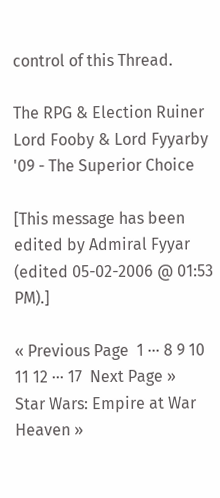control of this Thread.

The RPG & Election Ruiner
Lord Fooby & Lord Fyyarby '09 - The Superior Choice

[This message has been edited by Admiral Fyyar (edited 05-02-2006 @ 01:53 PM).]

« Previous Page  1 ··· 8 9 10 11 12 ··· 17  Next Page »
Star Wars: Empire at War Heaven »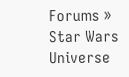Forums » Star Wars Universe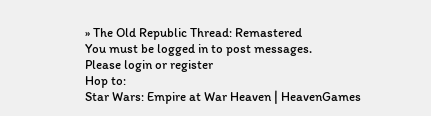» The Old Republic Thread: Remastered
You must be logged in to post messages.
Please login or register
Hop to:
Star Wars: Empire at War Heaven | HeavenGames